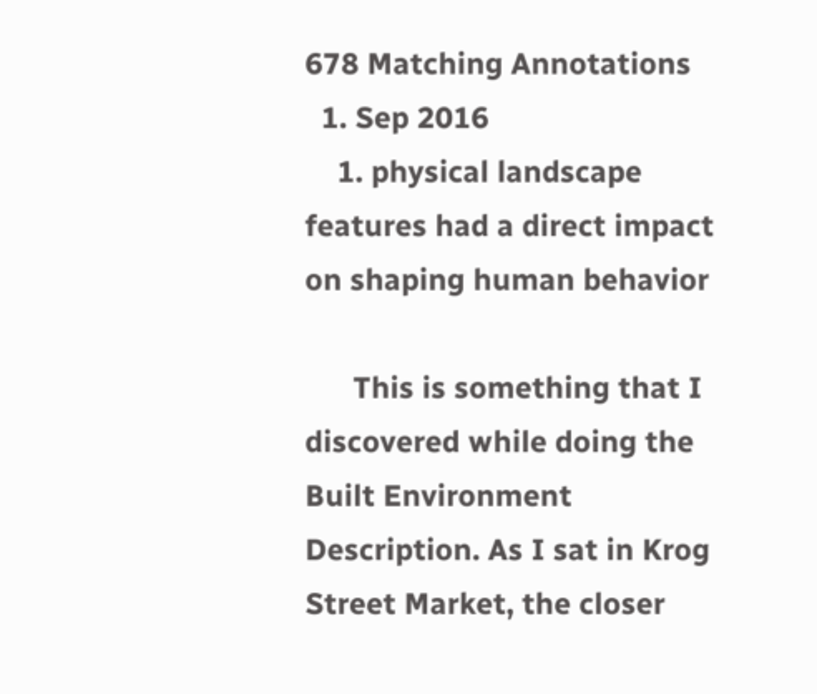678 Matching Annotations
  1. Sep 2016
    1. physical landscape features had a direct impact on shaping human behavior

      This is something that I discovered while doing the Built Environment Description. As I sat in Krog Street Market, the closer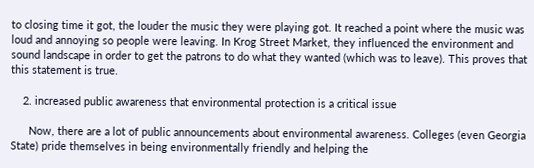to closing time it got, the louder the music they were playing got. It reached a point where the music was loud and annoying so people were leaving. In Krog Street Market, they influenced the environment and sound landscape in order to get the patrons to do what they wanted (which was to leave). This proves that this statement is true.

    2. increased public awareness that environmental protection is a critical issue

      Now, there are a lot of public announcements about environmental awareness. Colleges (even Georgia State) pride themselves in being environmentally friendly and helping the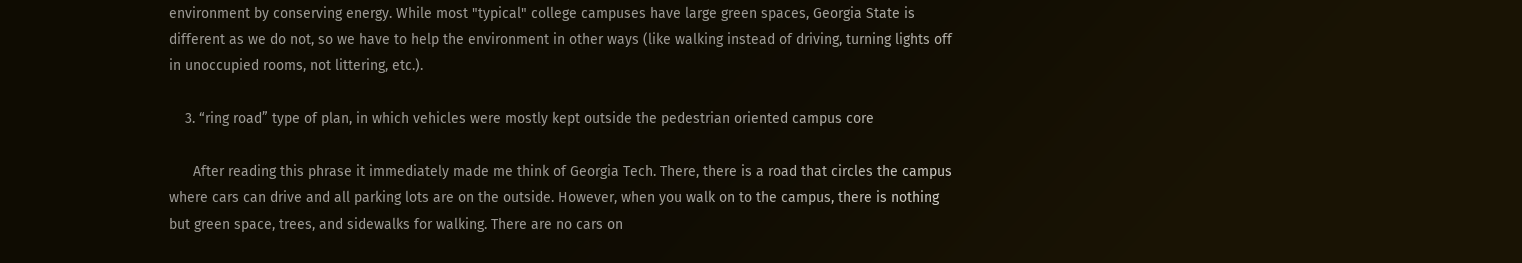environment by conserving energy. While most "typical" college campuses have large green spaces, Georgia State is different as we do not, so we have to help the environment in other ways (like walking instead of driving, turning lights off in unoccupied rooms, not littering, etc.).

    3. “ring road” type of plan, in which vehicles were mostly kept outside the pedestrian oriented campus core

      After reading this phrase it immediately made me think of Georgia Tech. There, there is a road that circles the campus where cars can drive and all parking lots are on the outside. However, when you walk on to the campus, there is nothing but green space, trees, and sidewalks for walking. There are no cars on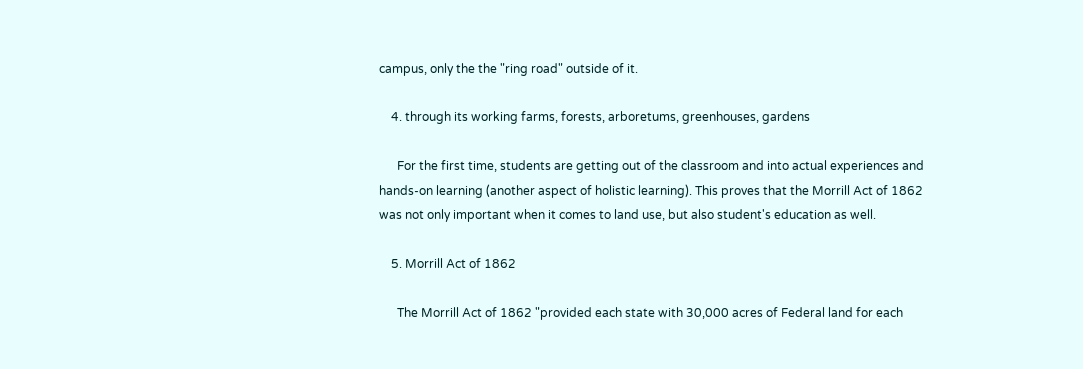campus, only the the "ring road" outside of it.

    4. through its working farms, forests, arboretums, greenhouses, gardens

      For the first time, students are getting out of the classroom and into actual experiences and hands-on learning (another aspect of holistic learning). This proves that the Morrill Act of 1862 was not only important when it comes to land use, but also student's education as well.

    5. Morrill Act of 1862

      The Morrill Act of 1862 "provided each state with 30,000 acres of Federal land for each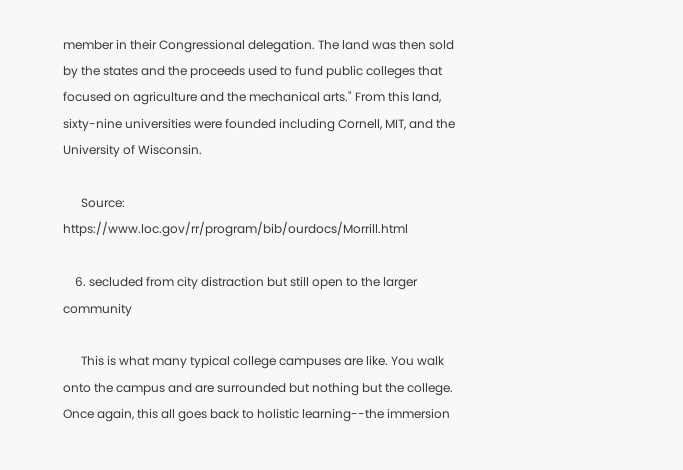member in their Congressional delegation. The land was then sold by the states and the proceeds used to fund public colleges that focused on agriculture and the mechanical arts." From this land, sixty-nine universities were founded including Cornell, MIT, and the University of Wisconsin.

      Source: https://www.loc.gov/rr/program/bib/ourdocs/Morrill.html

    6. secluded from city distraction but still open to the larger community

      This is what many typical college campuses are like. You walk onto the campus and are surrounded but nothing but the college. Once again, this all goes back to holistic learning--the immersion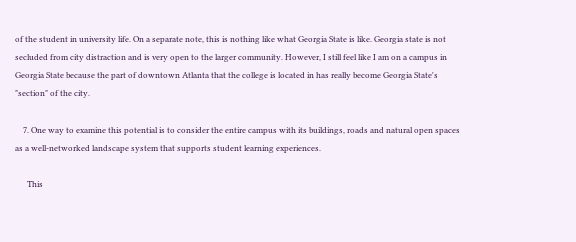of the student in university life. On a separate note, this is nothing like what Georgia State is like. Georgia state is not secluded from city distraction and is very open to the larger community. However, I still feel like I am on a campus in Georgia State because the part of downtown Atlanta that the college is located in has really become Georgia State's "section" of the city.

    7. One way to examine this potential is to consider the entire campus with its buildings, roads and natural open spaces as a well-networked landscape system that supports student learning experiences.

      This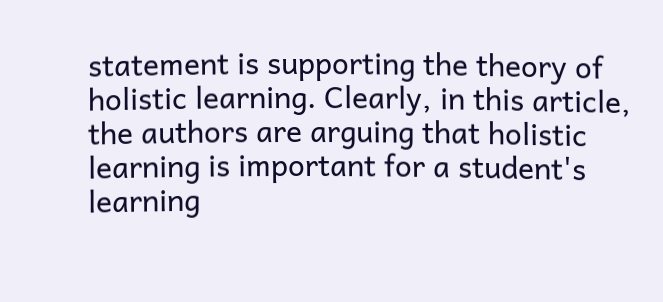statement is supporting the theory of holistic learning. Clearly, in this article, the authors are arguing that holistic learning is important for a student's learning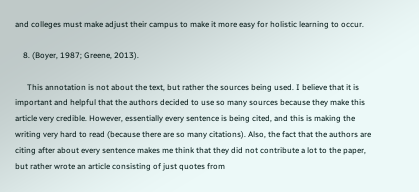and colleges must make adjust their campus to make it more easy for holistic learning to occur.

    8. (Boyer, 1987; Greene, 2013).

      This annotation is not about the text, but rather the sources being used. I believe that it is important and helpful that the authors decided to use so many sources because they make this article very credible. However, essentially every sentence is being cited, and this is making the writing very hard to read (because there are so many citations). Also, the fact that the authors are citing after about every sentence makes me think that they did not contribute a lot to the paper, but rather wrote an article consisting of just quotes from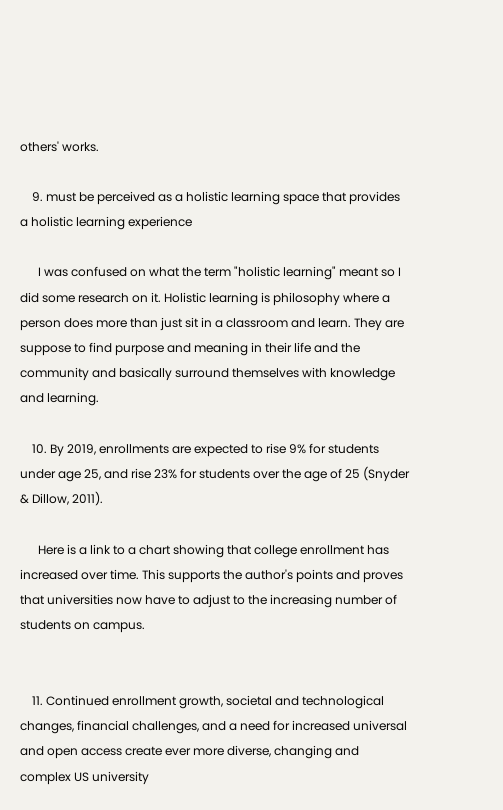others' works.

    9. must be perceived as a holistic learning space that provides a holistic learning experience

      I was confused on what the term "holistic learning" meant so I did some research on it. Holistic learning is philosophy where a person does more than just sit in a classroom and learn. They are suppose to find purpose and meaning in their life and the community and basically surround themselves with knowledge and learning.

    10. By 2019, enrollments are expected to rise 9% for students under age 25, and rise 23% for students over the age of 25 (Snyder & Dillow, 2011).

      Here is a link to a chart showing that college enrollment has increased over time. This supports the author's points and proves that universities now have to adjust to the increasing number of students on campus.


    11. Continued enrollment growth, societal and technological changes, financial challenges, and a need for increased universal and open access create ever more diverse, changing and complex US university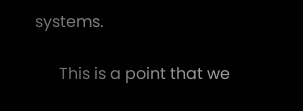systems.

      This is a point that we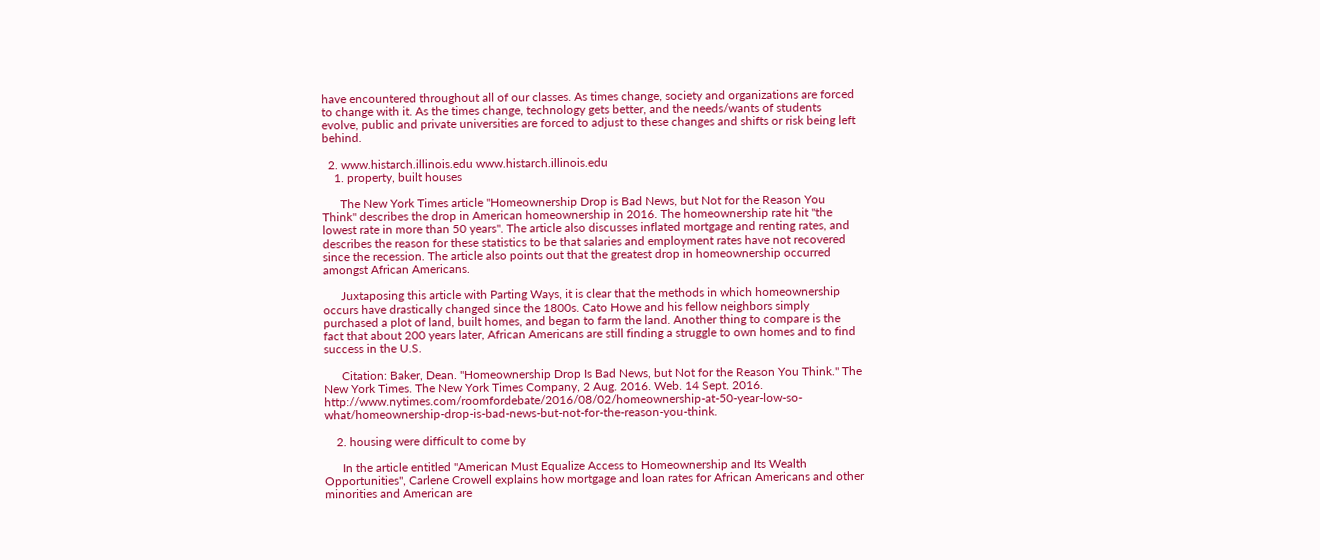have encountered throughout all of our classes. As times change, society and organizations are forced to change with it. As the times change, technology gets better, and the needs/wants of students evolve, public and private universities are forced to adjust to these changes and shifts or risk being left behind.

  2. www.histarch.illinois.edu www.histarch.illinois.edu
    1. property, built houses

      The New York Times article "Homeownership Drop is Bad News, but Not for the Reason You Think" describes the drop in American homeownership in 2016. The homeownership rate hit "the lowest rate in more than 50 years". The article also discusses inflated mortgage and renting rates, and describes the reason for these statistics to be that salaries and employment rates have not recovered since the recession. The article also points out that the greatest drop in homeownership occurred amongst African Americans.

      Juxtaposing this article with Parting Ways, it is clear that the methods in which homeownership occurs have drastically changed since the 1800s. Cato Howe and his fellow neighbors simply purchased a plot of land, built homes, and began to farm the land. Another thing to compare is the fact that about 200 years later, African Americans are still finding a struggle to own homes and to find success in the U.S.

      Citation: Baker, Dean. "Homeownership Drop Is Bad News, but Not for the Reason You Think." The New York Times. The New York Times Company, 2 Aug. 2016. Web. 14 Sept. 2016. http://www.nytimes.com/roomfordebate/2016/08/02/homeownership-at-50-year-low-so-what/homeownership-drop-is-bad-news-but-not-for-the-reason-you-think.

    2. housing were difficult to come by

      In the article entitled "American Must Equalize Access to Homeownership and Its Wealth Opportunities", Carlene Crowell explains how mortgage and loan rates for African Americans and other minorities and American are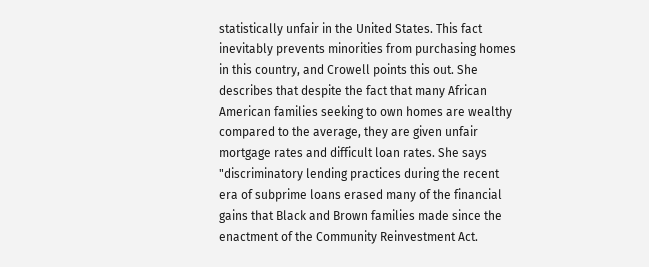statistically unfair in the United States. This fact inevitably prevents minorities from purchasing homes in this country, and Crowell points this out. She describes that despite the fact that many African American families seeking to own homes are wealthy compared to the average, they are given unfair mortgage rates and difficult loan rates. She says "discriminatory lending practices during the recent era of subprime loans erased many of the financial gains that Black and Brown families made since the enactment of the Community Reinvestment Act.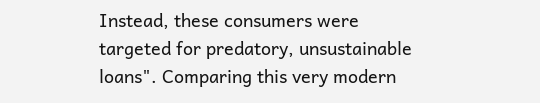Instead, these consumers were targeted for predatory, unsustainable loans". Comparing this very modern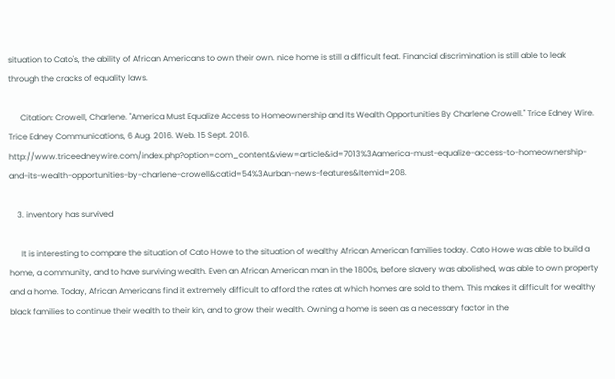situation to Cato's, the ability of African Americans to own their own. nice home is still a difficult feat. Financial discrimination is still able to leak through the cracks of equality laws.

      Citation: Crowell, Charlene. "America Must Equalize Access to Homeownership and Its Wealth Opportunities By Charlene Crowell." Trice Edney Wire. Trice Edney Communications, 6 Aug. 2016. Web. 15 Sept. 2016. http://www.triceedneywire.com/index.php?option=com_content&view=article&id=7013%3Aamerica-must-equalize-access-to-homeownership-and-its-wealth-opportunities-by-charlene-crowell&catid=54%3Aurban-news-features&Itemid=208.

    3. inventory has survived

      It is interesting to compare the situation of Cato Howe to the situation of wealthy African American families today. Cato Howe was able to build a home, a community, and to have surviving wealth. Even an African American man in the 1800s, before slavery was abolished, was able to own property and a home. Today, African Americans find it extremely difficult to afford the rates at which homes are sold to them. This makes it difficult for wealthy black families to continue their wealth to their kin, and to grow their wealth. Owning a home is seen as a necessary factor in the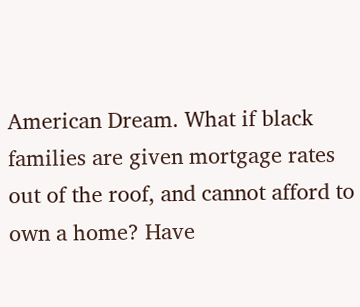American Dream. What if black families are given mortgage rates out of the roof, and cannot afford to own a home? Have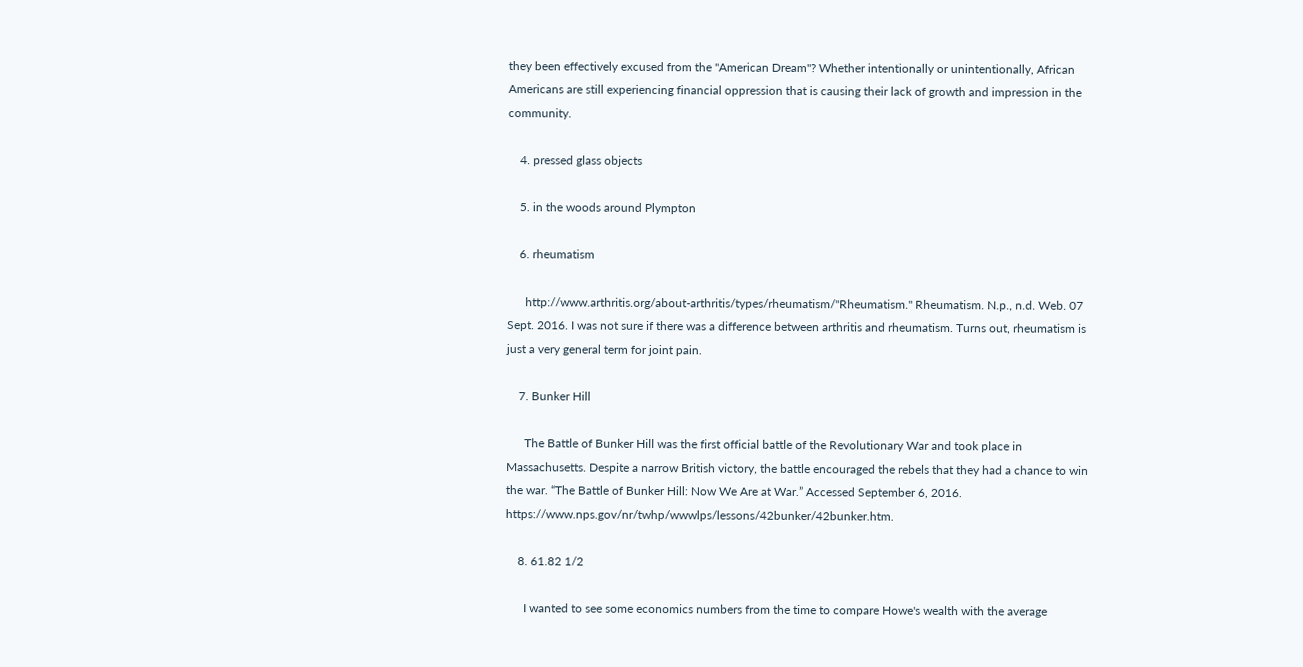they been effectively excused from the "American Dream"? Whether intentionally or unintentionally, African Americans are still experiencing financial oppression that is causing their lack of growth and impression in the community.

    4. pressed glass objects

    5. in the woods around Plympton

    6. rheumatism

      http://www.arthritis.org/about-arthritis/types/rheumatism/"Rheumatism." Rheumatism. N.p., n.d. Web. 07 Sept. 2016. I was not sure if there was a difference between arthritis and rheumatism. Turns out, rheumatism is just a very general term for joint pain.

    7. Bunker Hill

      The Battle of Bunker Hill was the first official battle of the Revolutionary War and took place in Massachusetts. Despite a narrow British victory, the battle encouraged the rebels that they had a chance to win the war. “The Battle of Bunker Hill: Now We Are at War.” Accessed September 6, 2016. https://www.nps.gov/nr/twhp/wwwlps/lessons/42bunker/42bunker.htm.

    8. 61.82 1/2

      I wanted to see some economics numbers from the time to compare Howe's wealth with the average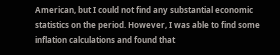American, but I could not find any substantial economic statistics on the period. However, I was able to find some inflation calculations and found that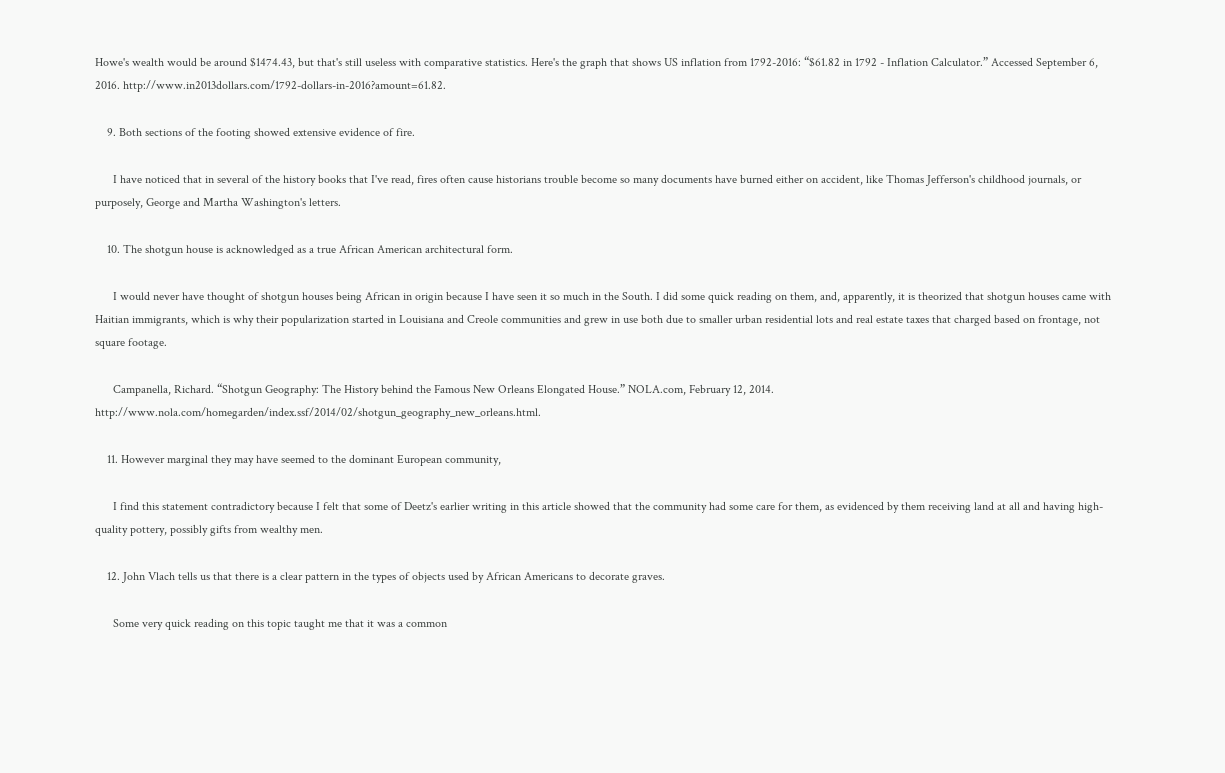Howe's wealth would be around $1474.43, but that's still useless with comparative statistics. Here's the graph that shows US inflation from 1792-2016: “$61.82 in 1792 - Inflation Calculator.” Accessed September 6, 2016. http://www.in2013dollars.com/1792-dollars-in-2016?amount=61.82.

    9. Both sections of the footing showed extensive evidence of fire.

      I have noticed that in several of the history books that I've read, fires often cause historians trouble become so many documents have burned either on accident, like Thomas Jefferson's childhood journals, or purposely, George and Martha Washington's letters.

    10. The shotgun house is acknowledged as a true African American architectural form.

      I would never have thought of shotgun houses being African in origin because I have seen it so much in the South. I did some quick reading on them, and, apparently, it is theorized that shotgun houses came with Haitian immigrants, which is why their popularization started in Louisiana and Creole communities and grew in use both due to smaller urban residential lots and real estate taxes that charged based on frontage, not square footage.

      Campanella, Richard. “Shotgun Geography: The History behind the Famous New Orleans Elongated House.” NOLA.com, February 12, 2014. http://www.nola.com/homegarden/index.ssf/2014/02/shotgun_geography_new_orleans.html.

    11. However marginal they may have seemed to the dominant European community,

      I find this statement contradictory because I felt that some of Deetz's earlier writing in this article showed that the community had some care for them, as evidenced by them receiving land at all and having high-quality pottery, possibly gifts from wealthy men.

    12. John Vlach tells us that there is a clear pattern in the types of objects used by African Americans to decorate graves.

      Some very quick reading on this topic taught me that it was a common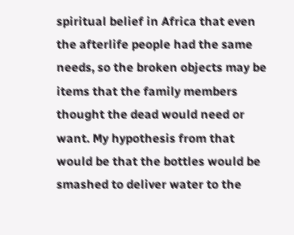spiritual belief in Africa that even the afterlife people had the same needs, so the broken objects may be items that the family members thought the dead would need or want. My hypothesis from that would be that the bottles would be smashed to deliver water to the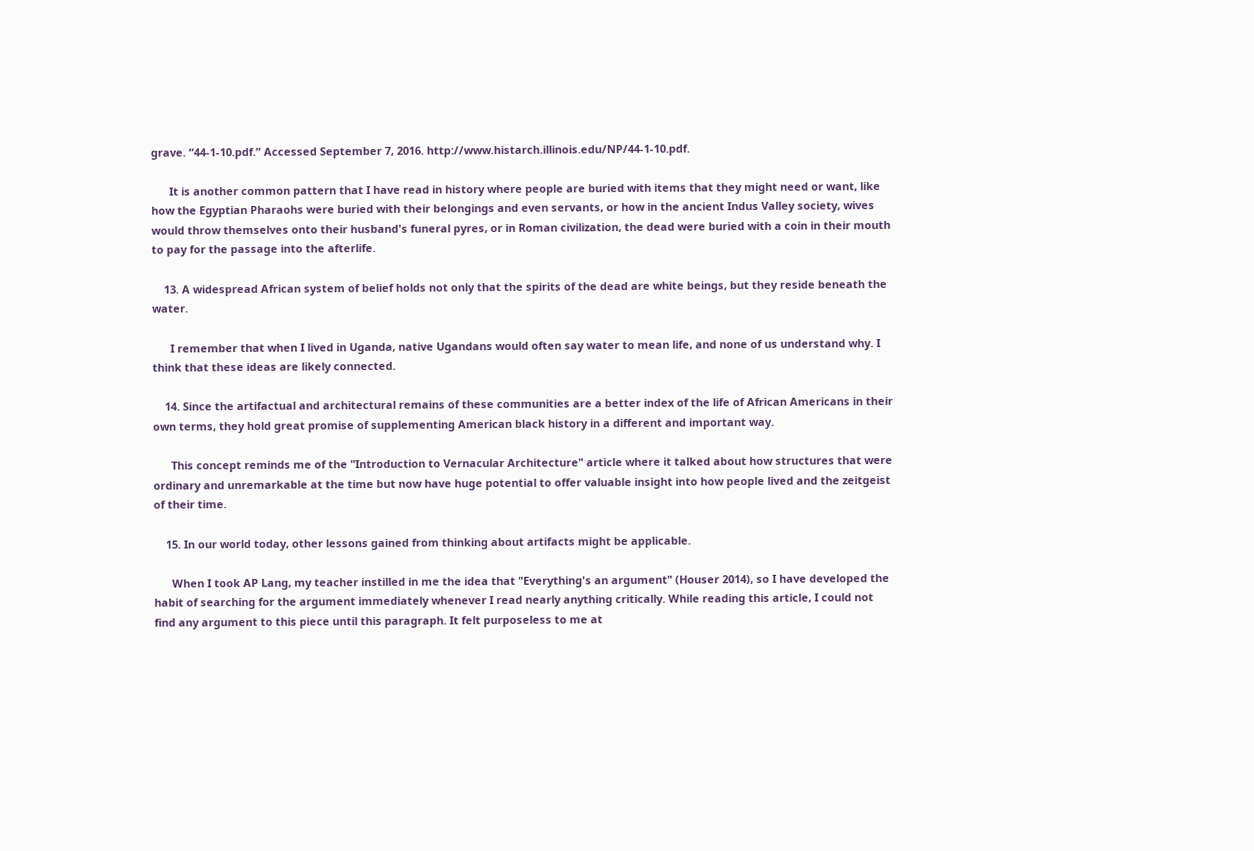grave. “44-1-10.pdf.” Accessed September 7, 2016. http://www.histarch.illinois.edu/NP/44-1-10.pdf.

      It is another common pattern that I have read in history where people are buried with items that they might need or want, like how the Egyptian Pharaohs were buried with their belongings and even servants, or how in the ancient Indus Valley society, wives would throw themselves onto their husband's funeral pyres, or in Roman civilization, the dead were buried with a coin in their mouth to pay for the passage into the afterlife.

    13. A widespread African system of belief holds not only that the spirits of the dead are white beings, but they reside beneath the water.

      I remember that when I lived in Uganda, native Ugandans would often say water to mean life, and none of us understand why. I think that these ideas are likely connected.

    14. Since the artifactual and architectural remains of these communities are a better index of the life of African Americans in their own terms, they hold great promise of supplementing American black history in a different and important way.

      This concept reminds me of the "Introduction to Vernacular Architecture" article where it talked about how structures that were ordinary and unremarkable at the time but now have huge potential to offer valuable insight into how people lived and the zeitgeist of their time.

    15. In our world today, other lessons gained from thinking about artifacts might be applicable.

      When I took AP Lang, my teacher instilled in me the idea that "Everything's an argument" (Houser 2014), so I have developed the habit of searching for the argument immediately whenever I read nearly anything critically. While reading this article, I could not find any argument to this piece until this paragraph. It felt purposeless to me at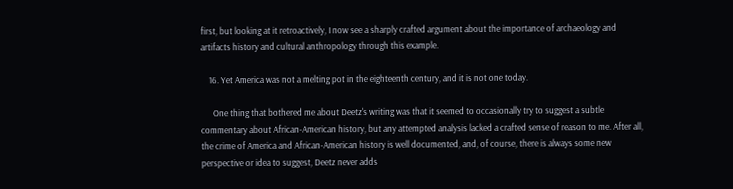first, but looking at it retroactively, I now see a sharply crafted argument about the importance of archaeology and artifacts history and cultural anthropology through this example.

    16. Yet America was not a melting pot in the eighteenth century, and it is not one today.

      One thing that bothered me about Deetz's writing was that it seemed to occasionally try to suggest a subtle commentary about African-American history, but any attempted analysis lacked a crafted sense of reason to me. After all, the crime of America and African-American history is well documented, and, of course, there is always some new perspective or idea to suggest, Deetz never adds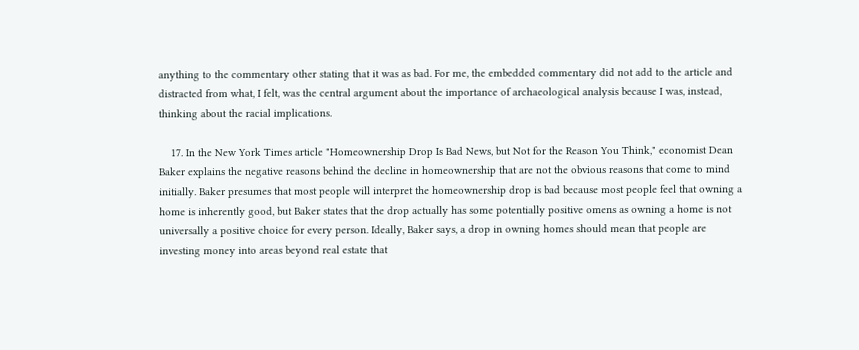anything to the commentary other stating that it was as bad. For me, the embedded commentary did not add to the article and distracted from what, I felt, was the central argument about the importance of archaeological analysis because I was, instead, thinking about the racial implications.

    17. In the New York Times article "Homeownership Drop Is Bad News, but Not for the Reason You Think," economist Dean Baker explains the negative reasons behind the decline in homeownership that are not the obvious reasons that come to mind initially. Baker presumes that most people will interpret the homeownership drop is bad because most people feel that owning a home is inherently good, but Baker states that the drop actually has some potentially positive omens as owning a home is not universally a positive choice for every person. Ideally, Baker says, a drop in owning homes should mean that people are investing money into areas beyond real estate that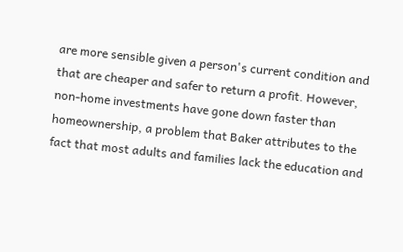are more sensible given a person's current condition and that are cheaper and safer to return a profit. However, non-home investments have gone down faster than homeownership, a problem that Baker attributes to the fact that most adults and families lack the education and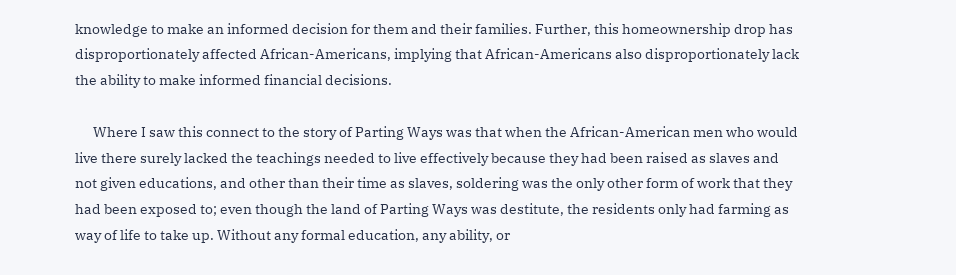knowledge to make an informed decision for them and their families. Further, this homeownership drop has disproportionately affected African-Americans, implying that African-Americans also disproportionately lack the ability to make informed financial decisions.

      Where I saw this connect to the story of Parting Ways was that when the African-American men who would live there surely lacked the teachings needed to live effectively because they had been raised as slaves and not given educations, and other than their time as slaves, soldering was the only other form of work that they had been exposed to; even though the land of Parting Ways was destitute, the residents only had farming as way of life to take up. Without any formal education, any ability, or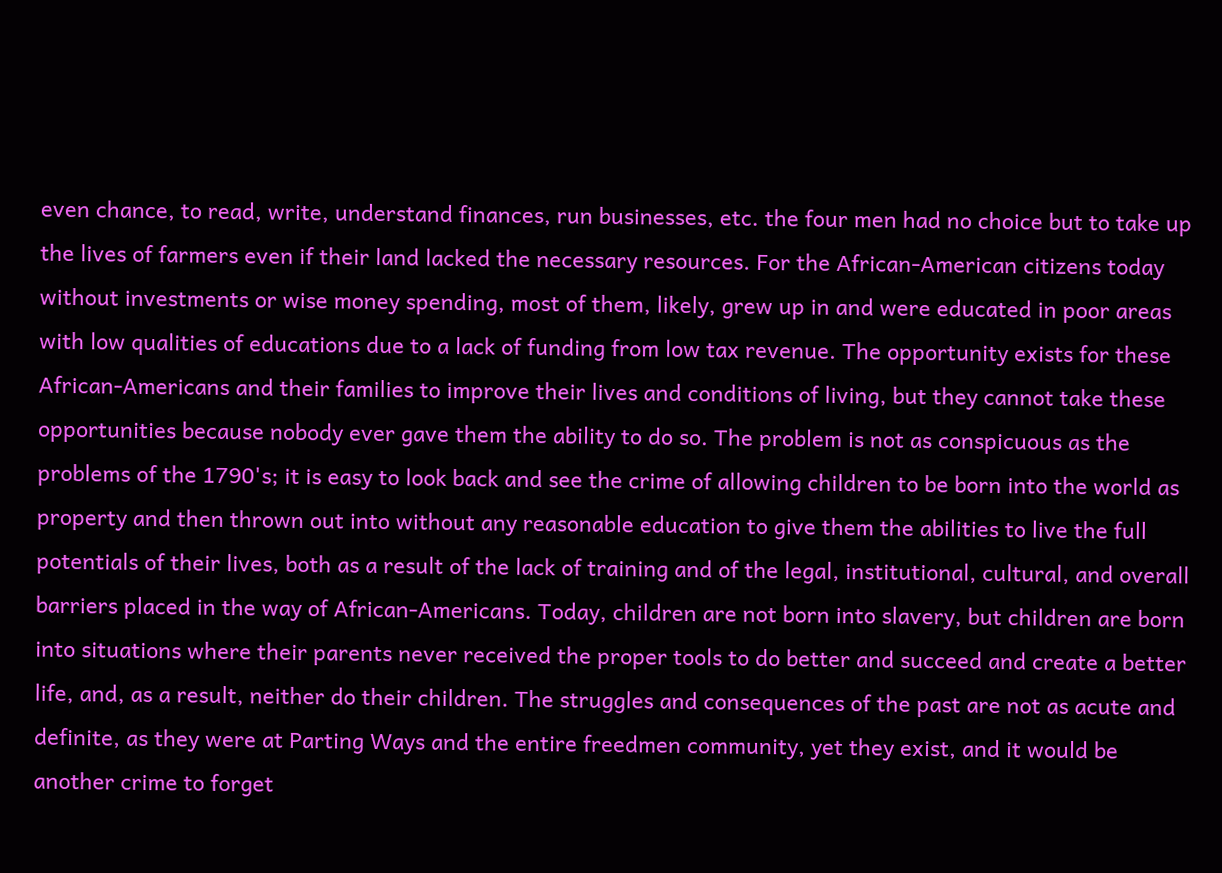even chance, to read, write, understand finances, run businesses, etc. the four men had no choice but to take up the lives of farmers even if their land lacked the necessary resources. For the African-American citizens today without investments or wise money spending, most of them, likely, grew up in and were educated in poor areas with low qualities of educations due to a lack of funding from low tax revenue. The opportunity exists for these African-Americans and their families to improve their lives and conditions of living, but they cannot take these opportunities because nobody ever gave them the ability to do so. The problem is not as conspicuous as the problems of the 1790's; it is easy to look back and see the crime of allowing children to be born into the world as property and then thrown out into without any reasonable education to give them the abilities to live the full potentials of their lives, both as a result of the lack of training and of the legal, institutional, cultural, and overall barriers placed in the way of African-Americans. Today, children are not born into slavery, but children are born into situations where their parents never received the proper tools to do better and succeed and create a better life, and, as a result, neither do their children. The struggles and consequences of the past are not as acute and definite, as they were at Parting Ways and the entire freedmen community, yet they exist, and it would be another crime to forget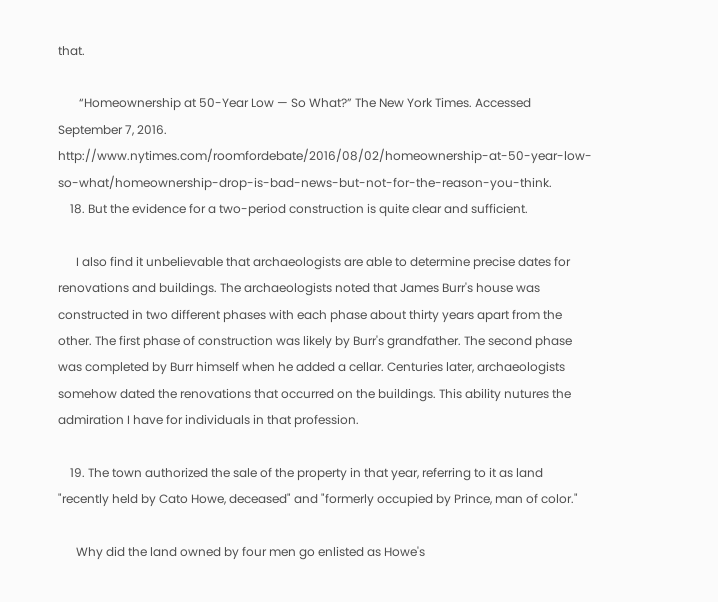that.

       “Homeownership at 50-Year Low — So What?” The New York Times. Accessed September 7, 2016. http://www.nytimes.com/roomfordebate/2016/08/02/homeownership-at-50-year-low-so-what/homeownership-drop-is-bad-news-but-not-for-the-reason-you-think.
    18. But the evidence for a two-period construction is quite clear and sufficient.

      I also find it unbelievable that archaeologists are able to determine precise dates for renovations and buildings. The archaeologists noted that James Burr's house was constructed in two different phases with each phase about thirty years apart from the other. The first phase of construction was likely by Burr's grandfather. The second phase was completed by Burr himself when he added a cellar. Centuries later, archaeologists somehow dated the renovations that occurred on the buildings. This ability nutures the admiration I have for individuals in that profession.

    19. The town authorized the sale of the property in that year, referring to it as land "recently held by Cato Howe, deceased" and "formerly occupied by Prince, man of color."

      Why did the land owned by four men go enlisted as Howe's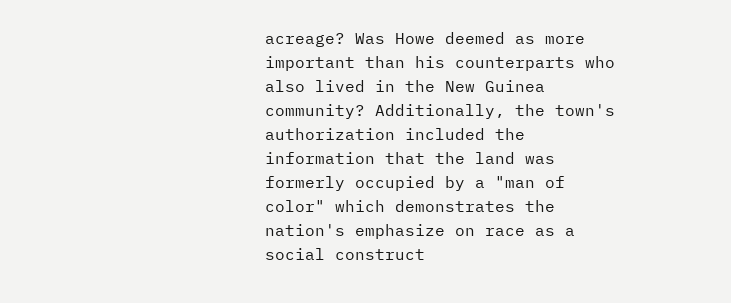acreage? Was Howe deemed as more important than his counterparts who also lived in the New Guinea community? Additionally, the town's authorization included the information that the land was formerly occupied by a "man of color" which demonstrates the nation's emphasize on race as a social construct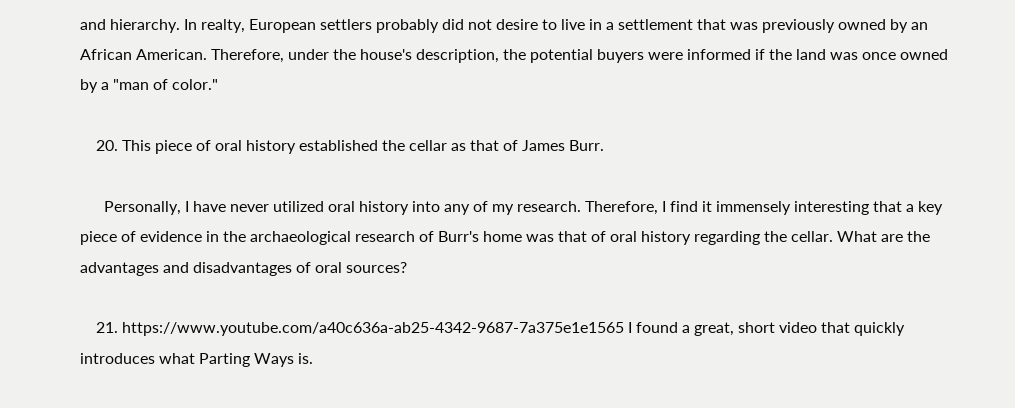and hierarchy. In realty, European settlers probably did not desire to live in a settlement that was previously owned by an African American. Therefore, under the house's description, the potential buyers were informed if the land was once owned by a "man of color."

    20. This piece of oral history established the cellar as that of James Burr.

      Personally, I have never utilized oral history into any of my research. Therefore, I find it immensely interesting that a key piece of evidence in the archaeological research of Burr's home was that of oral history regarding the cellar. What are the advantages and disadvantages of oral sources?

    21. https://www.youtube.com/a40c636a-ab25-4342-9687-7a375e1e1565 I found a great, short video that quickly introduces what Parting Ways is.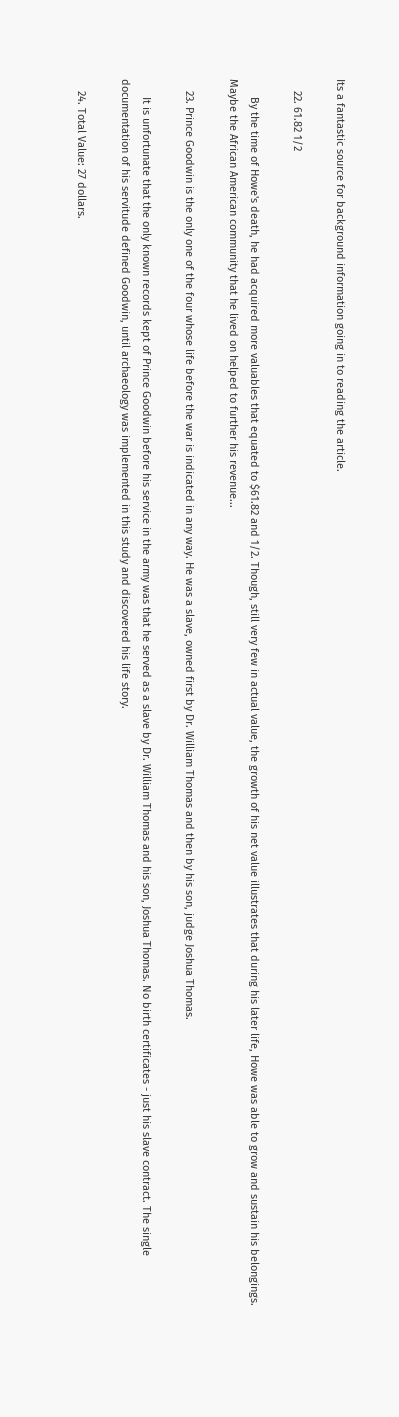Its a fantastic source for background information going in to reading the article.

    22. 61.82 1/2

      By the time of Howe's death, he had acquired more valuables that equated to $61.82 and 1/2. Though, still very few in actual value, the growth of his net value illustrates that during his later life, Howe was able to grow and sustain his belongings. Maybe the African American community that he lived on helped to further his revenue...

    23. Prince Goodwin is the only one of the four whose life before the war is indicated in any way. He was a slave, owned first by Dr. William Thomas and then by his son, judge Joshua Thomas.

      It is unfortunate that the only known records kept of Prince Goodwin before his service in the army was that he served as a slave by Dr. William Thomas and his son, Joshua Thomas. No birth certificates - just his slave contract. The single documentation of his servitude defined Goodwin, until archaeology was implemented in this study and discovered his life story.

    24. Total Value: 27 dollars.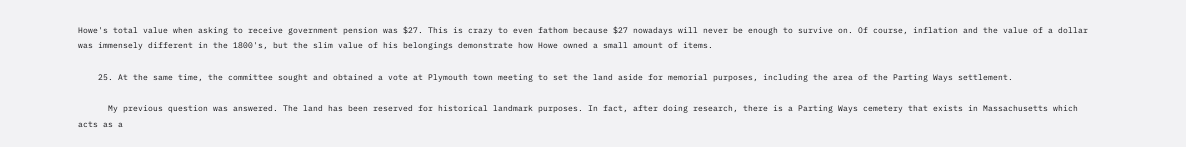Howe's total value when asking to receive government pension was $27. This is crazy to even fathom because $27 nowadays will never be enough to survive on. Of course, inflation and the value of a dollar was immensely different in the 1800's, but the slim value of his belongings demonstrate how Howe owned a small amount of items.

    25. At the same time, the committee sought and obtained a vote at Plymouth town meeting to set the land aside for memorial purposes, including the area of the Parting Ways settlement.

      My previous question was answered. The land has been reserved for historical landmark purposes. In fact, after doing research, there is a Parting Ways cemetery that exists in Massachusetts which acts as a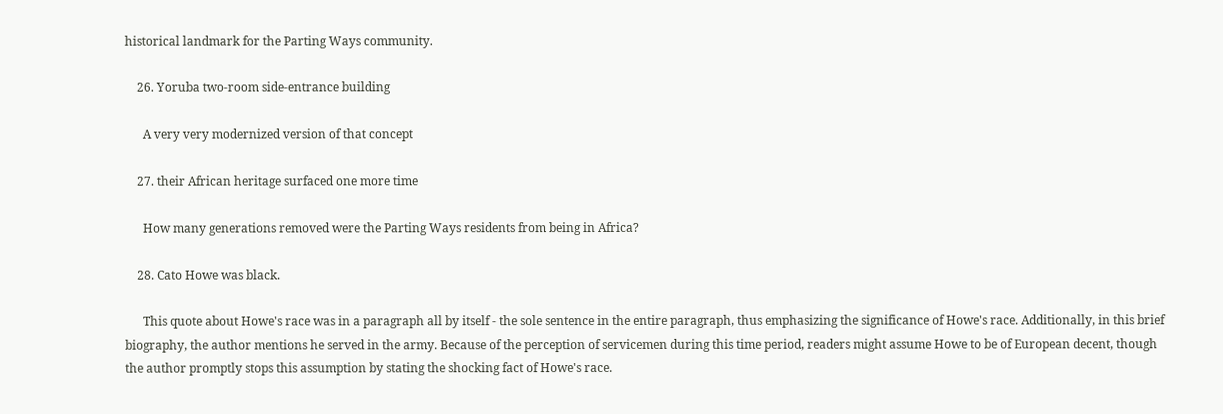historical landmark for the Parting Ways community.

    26. Yoruba two-room side-entrance building

      A very very modernized version of that concept

    27. their African heritage surfaced one more time

      How many generations removed were the Parting Ways residents from being in Africa?

    28. Cato Howe was black.

      This quote about Howe's race was in a paragraph all by itself - the sole sentence in the entire paragraph, thus emphasizing the significance of Howe's race. Additionally, in this brief biography, the author mentions he served in the army. Because of the perception of servicemen during this time period, readers might assume Howe to be of European decent, though the author promptly stops this assumption by stating the shocking fact of Howe's race.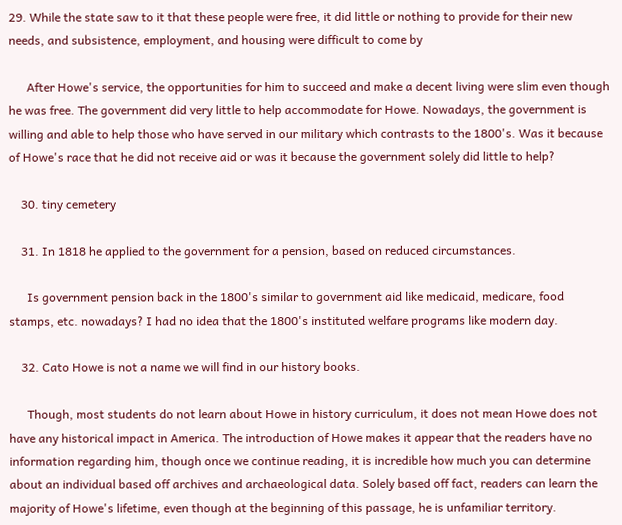29. While the state saw to it that these people were free, it did little or nothing to provide for their new needs, and subsistence, employment, and housing were difficult to come by

      After Howe's service, the opportunities for him to succeed and make a decent living were slim even though he was free. The government did very little to help accommodate for Howe. Nowadays, the government is willing and able to help those who have served in our military which contrasts to the 1800's. Was it because of Howe's race that he did not receive aid or was it because the government solely did little to help?

    30. tiny cemetery

    31. In 1818 he applied to the government for a pension, based on reduced circumstances.

      Is government pension back in the 1800's similar to government aid like medicaid, medicare, food stamps, etc. nowadays? I had no idea that the 1800's instituted welfare programs like modern day.

    32. Cato Howe is not a name we will find in our history books.

      Though, most students do not learn about Howe in history curriculum, it does not mean Howe does not have any historical impact in America. The introduction of Howe makes it appear that the readers have no information regarding him, though once we continue reading, it is incredible how much you can determine about an individual based off archives and archaeological data. Solely based off fact, readers can learn the majority of Howe's lifetime, even though at the beginning of this passage, he is unfamiliar territory.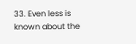33. Even less is known about the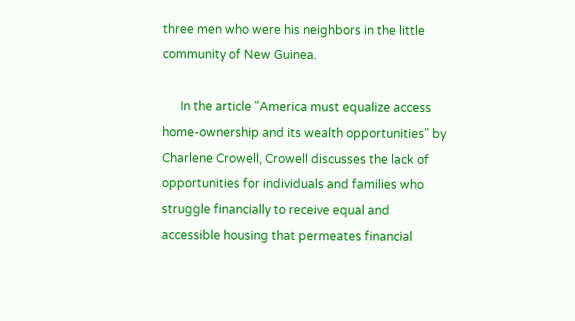three men who were his neighbors in the little community of New Guinea.

      In the article "America must equalize access home-ownership and its wealth opportunities" by Charlene Crowell, Crowell discusses the lack of opportunities for individuals and families who struggle financially to receive equal and accessible housing that permeates financial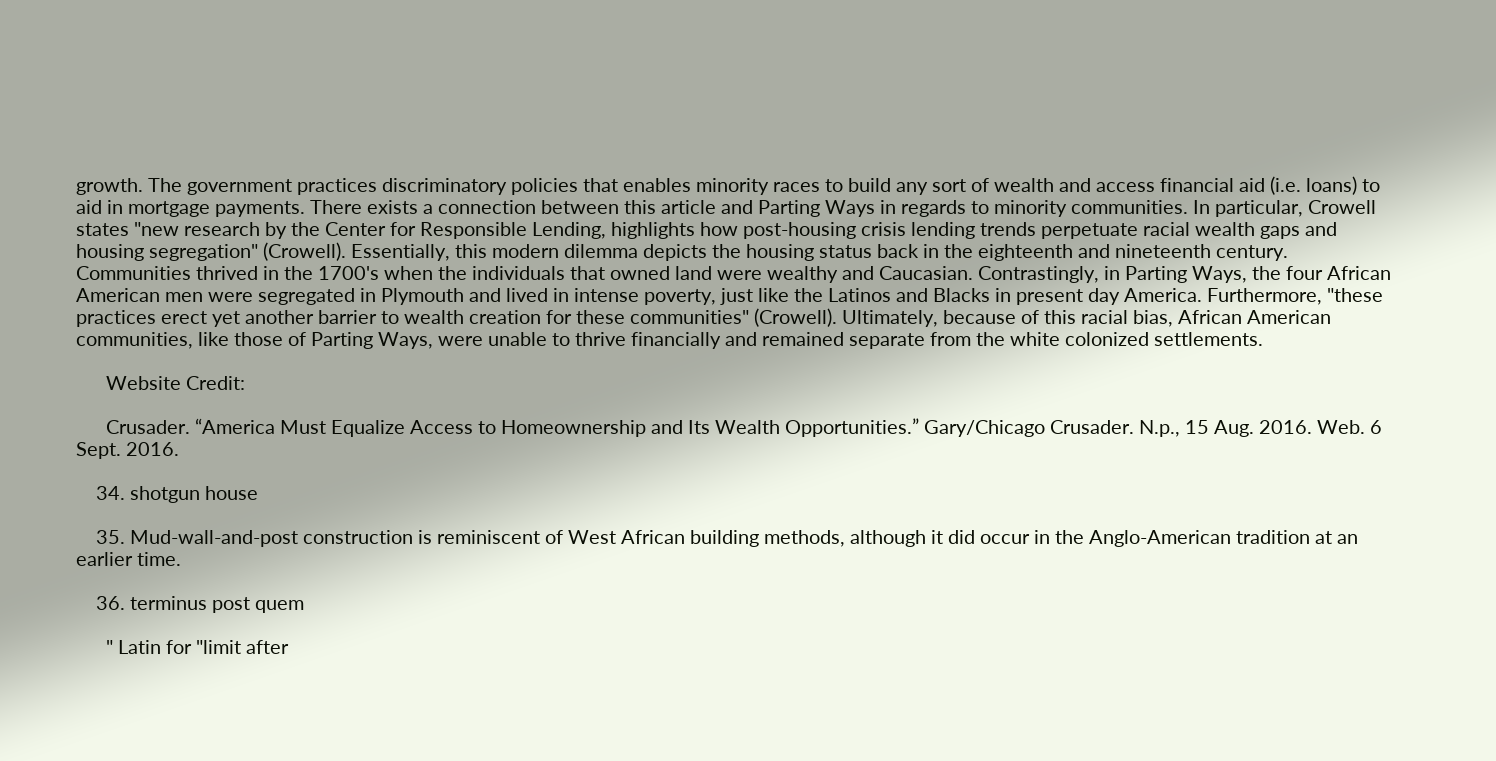growth. The government practices discriminatory policies that enables minority races to build any sort of wealth and access financial aid (i.e. loans) to aid in mortgage payments. There exists a connection between this article and Parting Ways in regards to minority communities. In particular, Crowell states "new research by the Center for Responsible Lending, highlights how post-housing crisis lending trends perpetuate racial wealth gaps and housing segregation" (Crowell). Essentially, this modern dilemma depicts the housing status back in the eighteenth and nineteenth century. Communities thrived in the 1700's when the individuals that owned land were wealthy and Caucasian. Contrastingly, in Parting Ways, the four African American men were segregated in Plymouth and lived in intense poverty, just like the Latinos and Blacks in present day America. Furthermore, "these practices erect yet another barrier to wealth creation for these communities" (Crowell). Ultimately, because of this racial bias, African American communities, like those of Parting Ways, were unable to thrive financially and remained separate from the white colonized settlements.

      Website Credit:

      Crusader. “America Must Equalize Access to Homeownership and Its Wealth Opportunities.” Gary/Chicago Crusader. N.p., 15 Aug. 2016. Web. 6 Sept. 2016.

    34. shotgun house

    35. Mud-wall-and-post construction is reminiscent of West African building methods, although it did occur in the Anglo-American tradition at an earlier time.

    36. terminus post quem

      " Latin for "limit after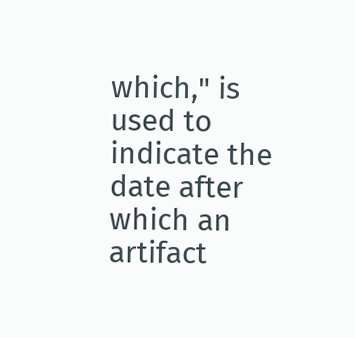which," is used to indicate the date after which an artifact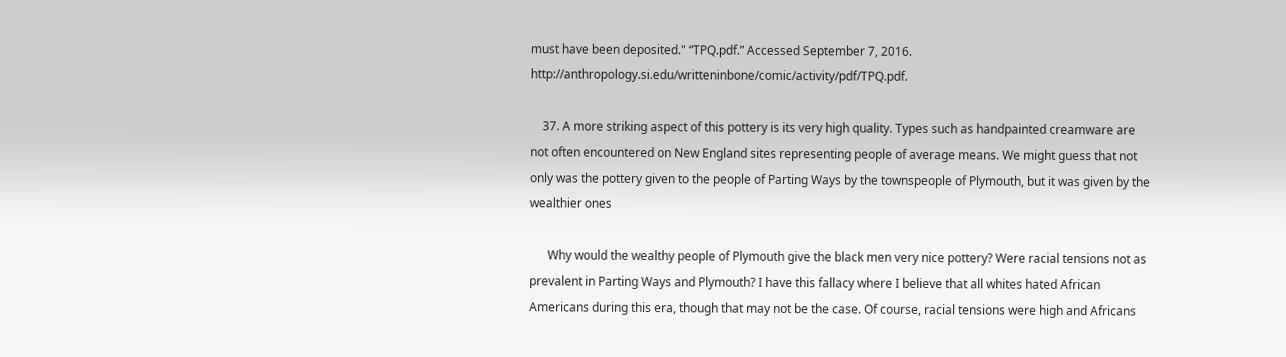must have been deposited." “TPQ.pdf.” Accessed September 7, 2016. http://anthropology.si.edu/writteninbone/comic/activity/pdf/TPQ.pdf.

    37. A more striking aspect of this pottery is its very high quality. Types such as handpainted creamware are not often encountered on New England sites representing people of average means. We might guess that not only was the pottery given to the people of Parting Ways by the townspeople of Plymouth, but it was given by the wealthier ones

      Why would the wealthy people of Plymouth give the black men very nice pottery? Were racial tensions not as prevalent in Parting Ways and Plymouth? I have this fallacy where I believe that all whites hated African Americans during this era, though that may not be the case. Of course, racial tensions were high and Africans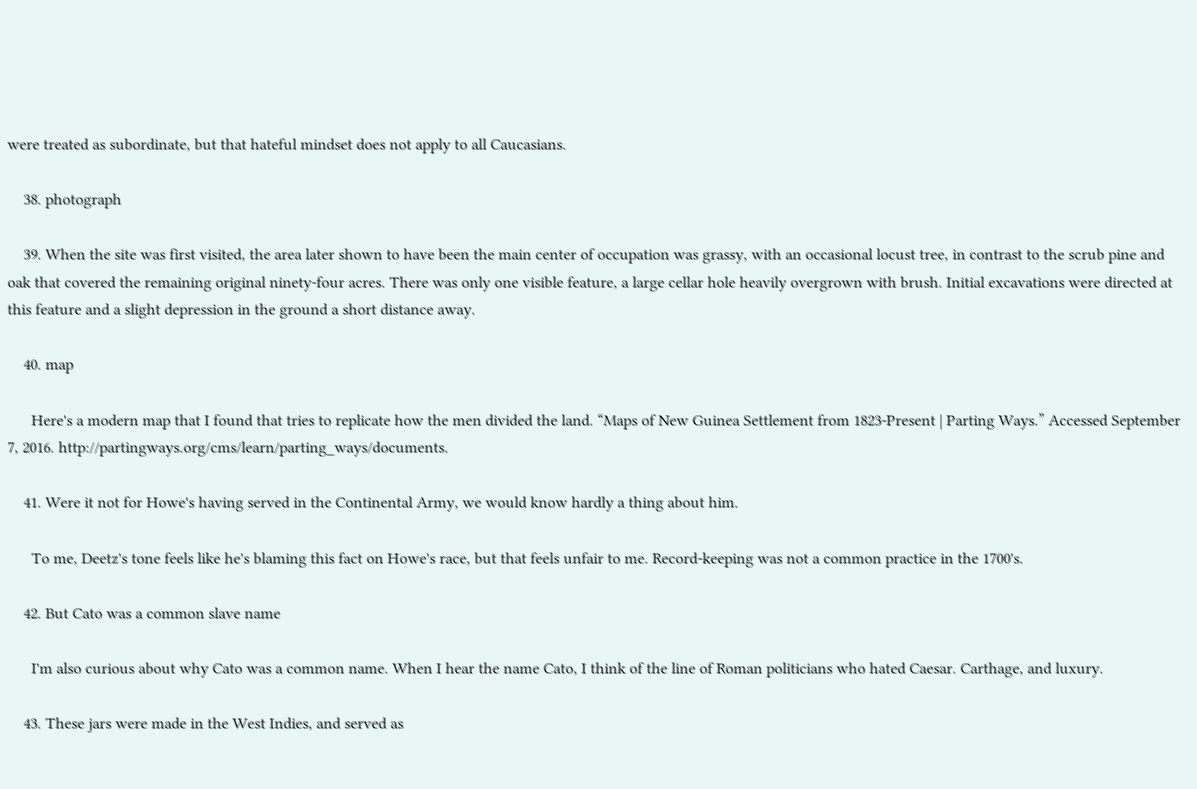were treated as subordinate, but that hateful mindset does not apply to all Caucasians.

    38. photograph

    39. When the site was first visited, the area later shown to have been the main center of occupation was grassy, with an occasional locust tree, in contrast to the scrub pine and oak that covered the remaining original ninety-four acres. There was only one visible feature, a large cellar hole heavily overgrown with brush. Initial excavations were directed at this feature and a slight depression in the ground a short distance away.

    40. map

      Here's a modern map that I found that tries to replicate how the men divided the land. “Maps of New Guinea Settlement from 1823-Present | Parting Ways.” Accessed September 7, 2016. http://partingways.org/cms/learn/parting_ways/documents.

    41. Were it not for Howe's having served in the Continental Army, we would know hardly a thing about him.

      To me, Deetz's tone feels like he's blaming this fact on Howe's race, but that feels unfair to me. Record-keeping was not a common practice in the 1700's.

    42. But Cato was a common slave name

      I'm also curious about why Cato was a common name. When I hear the name Cato, I think of the line of Roman politicians who hated Caesar. Carthage, and luxury.

    43. These jars were made in the West Indies, and served as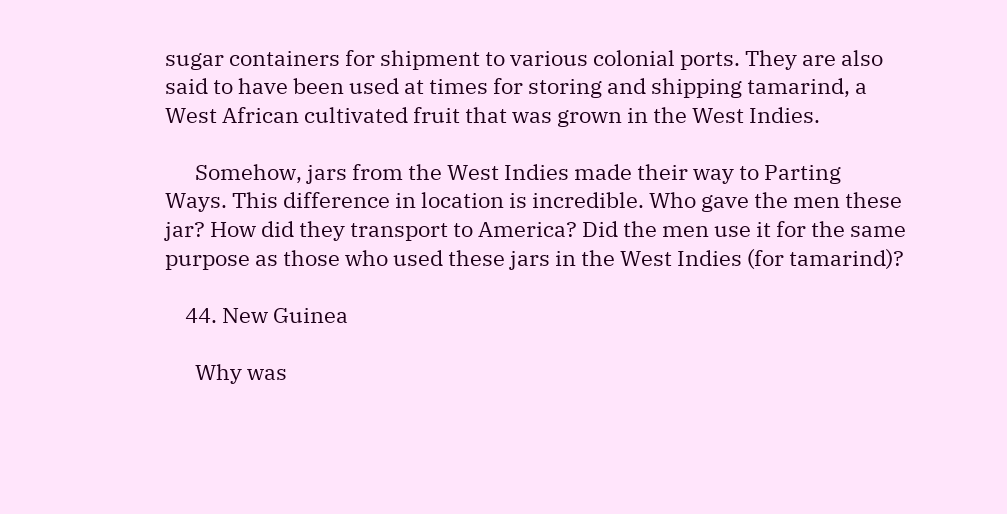sugar containers for shipment to various colonial ports. They are also said to have been used at times for storing and shipping tamarind, a West African cultivated fruit that was grown in the West Indies.

      Somehow, jars from the West Indies made their way to Parting Ways. This difference in location is incredible. Who gave the men these jar? How did they transport to America? Did the men use it for the same purpose as those who used these jars in the West Indies (for tamarind)?

    44. New Guinea

      Why was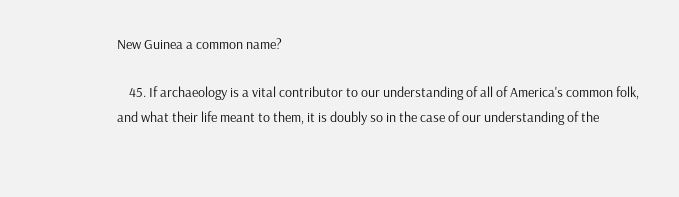New Guinea a common name?

    45. If archaeology is a vital contributor to our understanding of all of America's common folk, and what their life meant to them, it is doubly so in the case of our understanding of the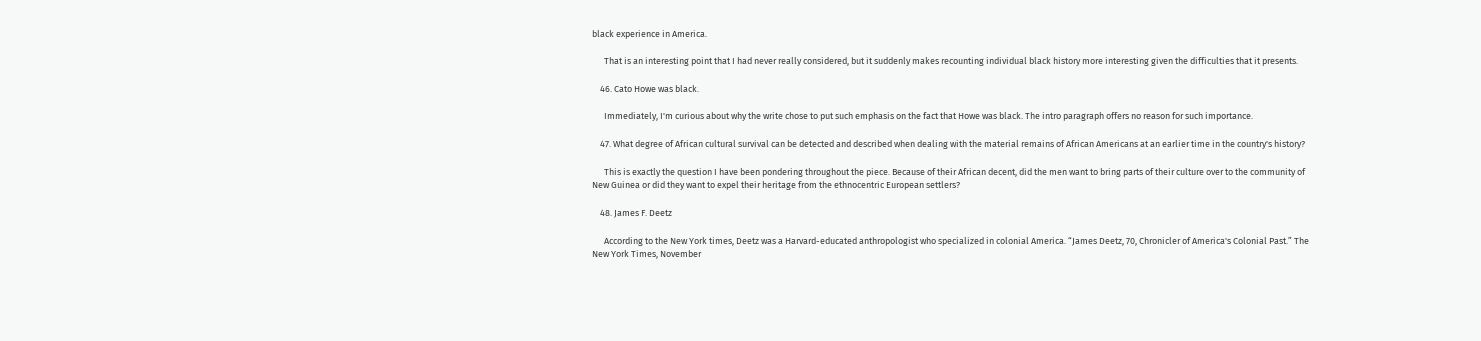black experience in America.

      That is an interesting point that I had never really considered, but it suddenly makes recounting individual black history more interesting given the difficulties that it presents.

    46. Cato Howe was black.

      Immediately, I'm curious about why the write chose to put such emphasis on the fact that Howe was black. The intro paragraph offers no reason for such importance.

    47. What degree of African cultural survival can be detected and described when dealing with the material remains of African Americans at an earlier time in the country's history?

      This is exactly the question I have been pondering throughout the piece. Because of their African decent, did the men want to bring parts of their culture over to the community of New Guinea or did they want to expel their heritage from the ethnocentric European settlers?

    48. James F. Deetz

      According to the New York times, Deetz was a Harvard-educated anthropologist who specialized in colonial America. “James Deetz, 70, Chronicler of America's Colonial Past.” The New York Times, November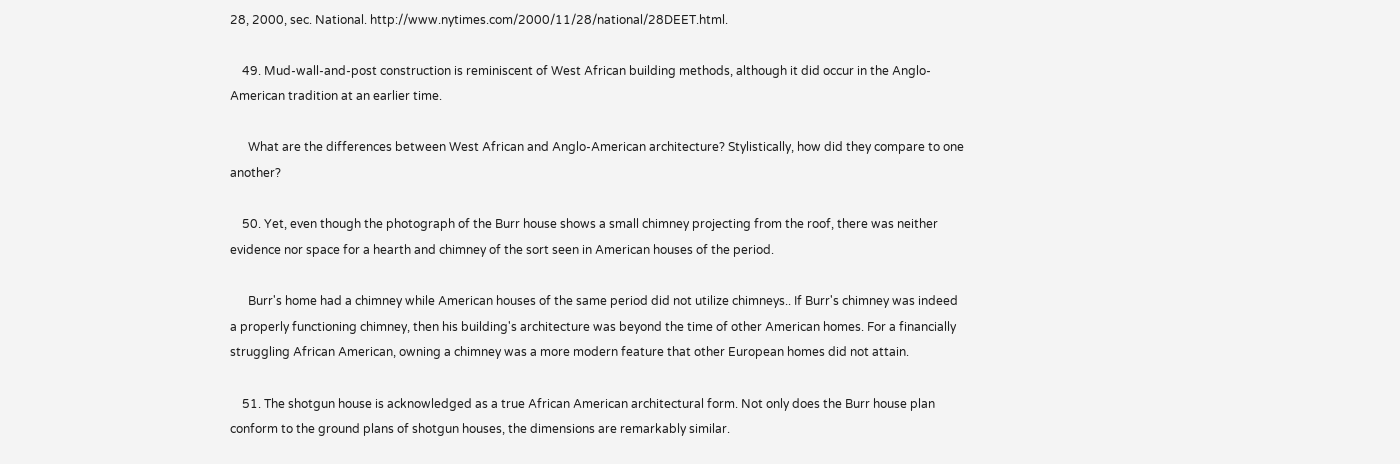28, 2000, sec. National. http://www.nytimes.com/2000/11/28/national/28DEET.html.

    49. Mud-wall-and-post construction is reminiscent of West African building methods, although it did occur in the Anglo-American tradition at an earlier time.

      What are the differences between West African and Anglo-American architecture? Stylistically, how did they compare to one another?

    50. Yet, even though the photograph of the Burr house shows a small chimney projecting from the roof, there was neither evidence nor space for a hearth and chimney of the sort seen in American houses of the period.

      Burr's home had a chimney while American houses of the same period did not utilize chimneys.. If Burr's chimney was indeed a properly functioning chimney, then his building's architecture was beyond the time of other American homes. For a financially struggling African American, owning a chimney was a more modern feature that other European homes did not attain.

    51. The shotgun house is acknowledged as a true African American architectural form. Not only does the Burr house plan conform to the ground plans of shotgun houses, the dimensions are remarkably similar.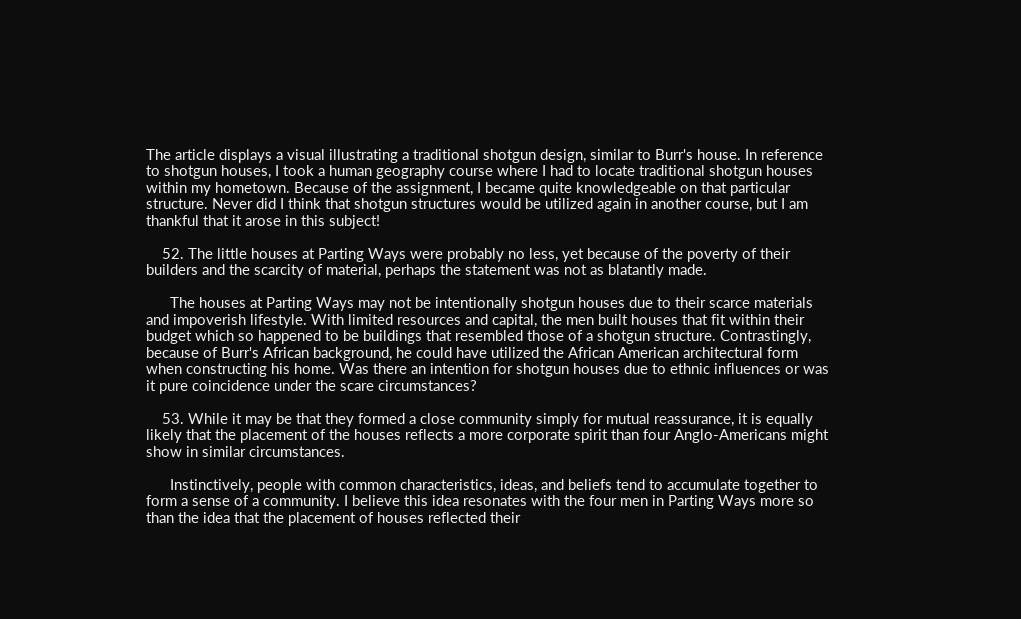The article displays a visual illustrating a traditional shotgun design, similar to Burr's house. In reference to shotgun houses, I took a human geography course where I had to locate traditional shotgun houses within my hometown. Because of the assignment, I became quite knowledgeable on that particular structure. Never did I think that shotgun structures would be utilized again in another course, but I am thankful that it arose in this subject!

    52. The little houses at Parting Ways were probably no less, yet because of the poverty of their builders and the scarcity of material, perhaps the statement was not as blatantly made.

      The houses at Parting Ways may not be intentionally shotgun houses due to their scarce materials and impoverish lifestyle. With limited resources and capital, the men built houses that fit within their budget which so happened to be buildings that resembled those of a shotgun structure. Contrastingly, because of Burr's African background, he could have utilized the African American architectural form when constructing his home. Was there an intention for shotgun houses due to ethnic influences or was it pure coincidence under the scare circumstances?

    53. While it may be that they formed a close community simply for mutual reassurance, it is equally likely that the placement of the houses reflects a more corporate spirit than four Anglo-Americans might show in similar circumstances.

      Instinctively, people with common characteristics, ideas, and beliefs tend to accumulate together to form a sense of a community. I believe this idea resonates with the four men in Parting Ways more so than the idea that the placement of houses reflected their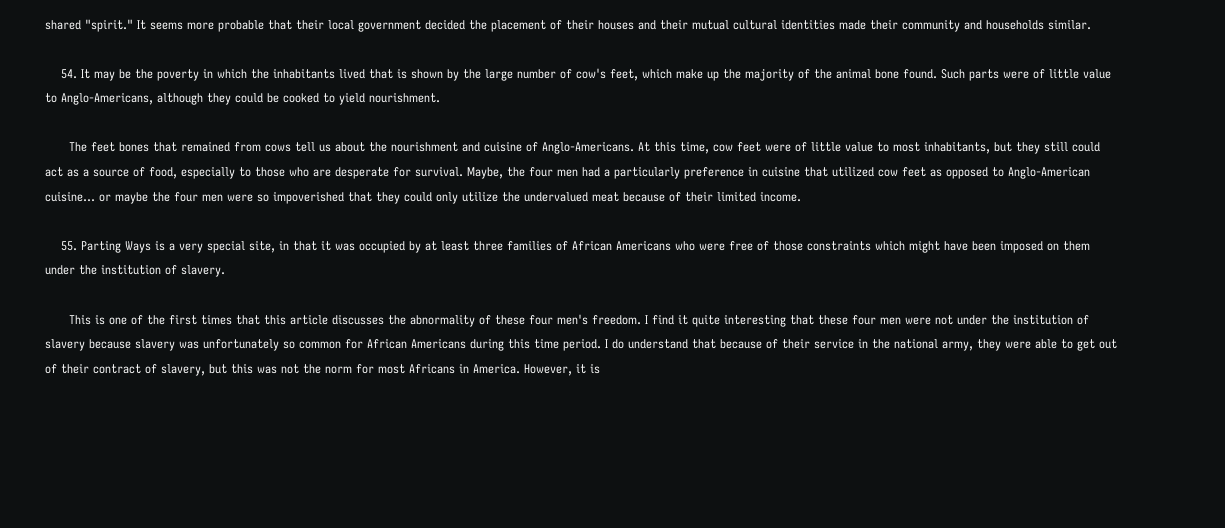shared "spirit." It seems more probable that their local government decided the placement of their houses and their mutual cultural identities made their community and households similar.

    54. It may be the poverty in which the inhabitants lived that is shown by the large number of cow's feet, which make up the majority of the animal bone found. Such parts were of little value to Anglo-Americans, although they could be cooked to yield nourishment.

      The feet bones that remained from cows tell us about the nourishment and cuisine of Anglo-Americans. At this time, cow feet were of little value to most inhabitants, but they still could act as a source of food, especially to those who are desperate for survival. Maybe, the four men had a particularly preference in cuisine that utilized cow feet as opposed to Anglo-American cuisine... or maybe the four men were so impoverished that they could only utilize the undervalued meat because of their limited income.

    55. Parting Ways is a very special site, in that it was occupied by at least three families of African Americans who were free of those constraints which might have been imposed on them under the institution of slavery.

      This is one of the first times that this article discusses the abnormality of these four men's freedom. I find it quite interesting that these four men were not under the institution of slavery because slavery was unfortunately so common for African Americans during this time period. I do understand that because of their service in the national army, they were able to get out of their contract of slavery, but this was not the norm for most Africans in America. However, it is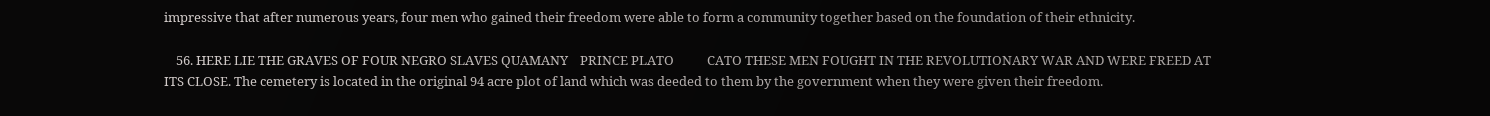impressive that after numerous years, four men who gained their freedom were able to form a community together based on the foundation of their ethnicity.

    56. HERE LIE THE GRAVES OF FOUR NEGRO SLAVES QUAMANY    PRINCE PLATO           CATO THESE MEN FOUGHT IN THE REVOLUTIONARY WAR AND WERE FREED AT ITS CLOSE. The cemetery is located in the original 94 acre plot of land which was deeded to them by the government when they were given their freedom.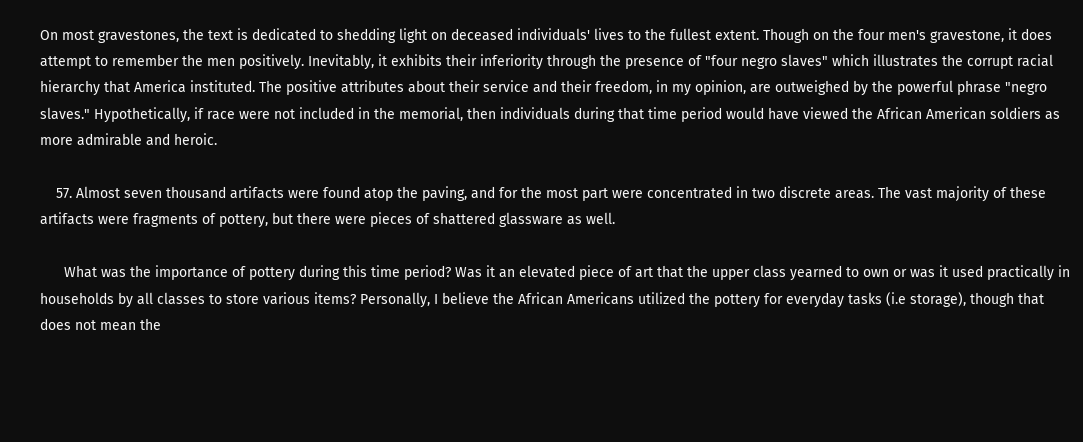On most gravestones, the text is dedicated to shedding light on deceased individuals' lives to the fullest extent. Though on the four men's gravestone, it does attempt to remember the men positively. Inevitably, it exhibits their inferiority through the presence of "four negro slaves" which illustrates the corrupt racial hierarchy that America instituted. The positive attributes about their service and their freedom, in my opinion, are outweighed by the powerful phrase "negro slaves." Hypothetically, if race were not included in the memorial, then individuals during that time period would have viewed the African American soldiers as more admirable and heroic.

    57. Almost seven thousand artifacts were found atop the paving, and for the most part were concentrated in two discrete areas. The vast majority of these artifacts were fragments of pottery, but there were pieces of shattered glassware as well.

      What was the importance of pottery during this time period? Was it an elevated piece of art that the upper class yearned to own or was it used practically in households by all classes to store various items? Personally, I believe the African Americans utilized the pottery for everyday tasks (i.e storage), though that does not mean the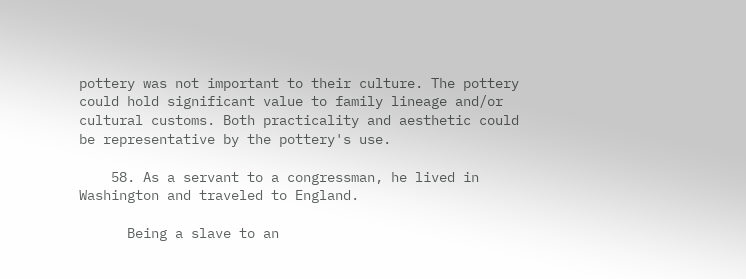pottery was not important to their culture. The pottery could hold significant value to family lineage and/or cultural customs. Both practicality and aesthetic could be representative by the pottery's use.

    58. As a servant to a congressman, he lived in Washington and traveled to England.

      Being a slave to an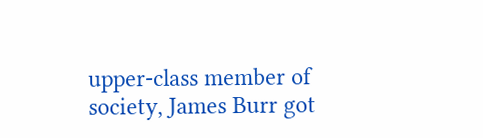upper-class member of society, James Burr got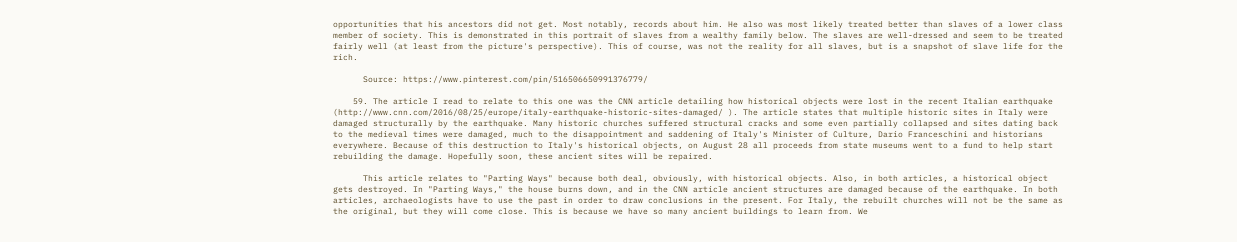opportunities that his ancestors did not get. Most notably, records about him. He also was most likely treated better than slaves of a lower class member of society. This is demonstrated in this portrait of slaves from a wealthy family below. The slaves are well-dressed and seem to be treated fairly well (at least from the picture's perspective). This of course, was not the reality for all slaves, but is a snapshot of slave life for the rich.

      Source: https://www.pinterest.com/pin/516506650991376779/

    59. The article I read to relate to this one was the CNN article detailing how historical objects were lost in the recent Italian earthquake (http://www.cnn.com/2016/08/25/europe/italy-earthquake-historic-sites-damaged/ ). The article states that multiple historic sites in Italy were damaged structurally by the earthquake. Many historic churches suffered structural cracks and some even partially collapsed and sites dating back to the medieval times were damaged, much to the disappointment and saddening of Italy's Minister of Culture, Dario Franceschini and historians everywhere. Because of this destruction to Italy's historical objects, on August 28 all proceeds from state museums went to a fund to help start rebuilding the damage. Hopefully soon, these ancient sites will be repaired.

      This article relates to "Parting Ways" because both deal, obviously, with historical objects. Also, in both articles, a historical object gets destroyed. In "Parting Ways," the house burns down, and in the CNN article ancient structures are damaged because of the earthquake. In both articles, archaeologists have to use the past in order to draw conclusions in the present. For Italy, the rebuilt churches will not be the same as the original, but they will come close. This is because we have so many ancient buildings to learn from. We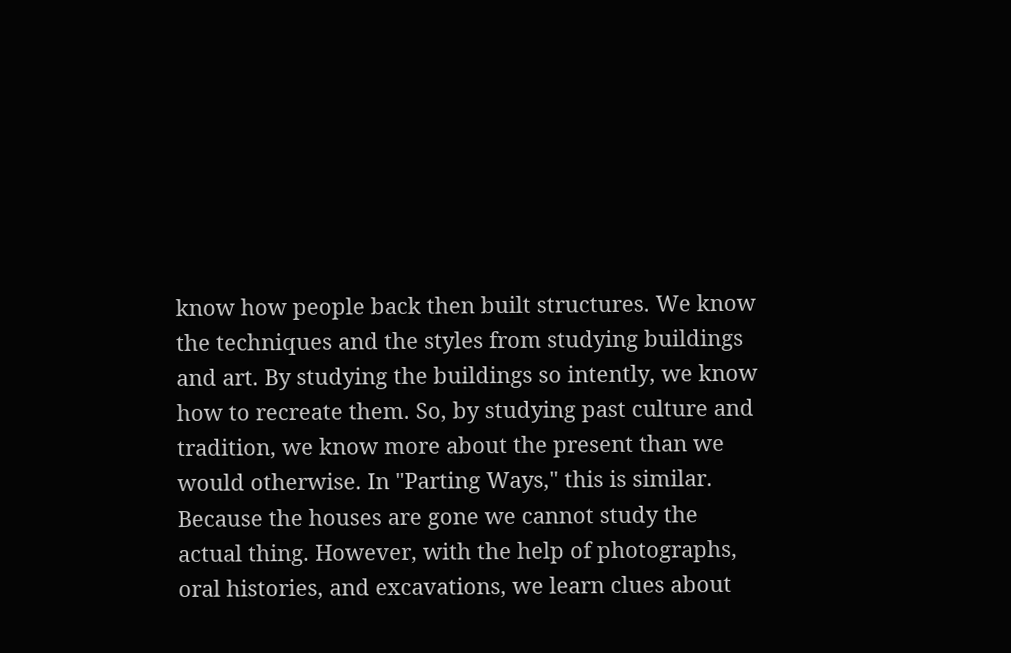know how people back then built structures. We know the techniques and the styles from studying buildings and art. By studying the buildings so intently, we know how to recreate them. So, by studying past culture and tradition, we know more about the present than we would otherwise. In "Parting Ways," this is similar. Because the houses are gone we cannot study the actual thing. However, with the help of photographs, oral histories, and excavations, we learn clues about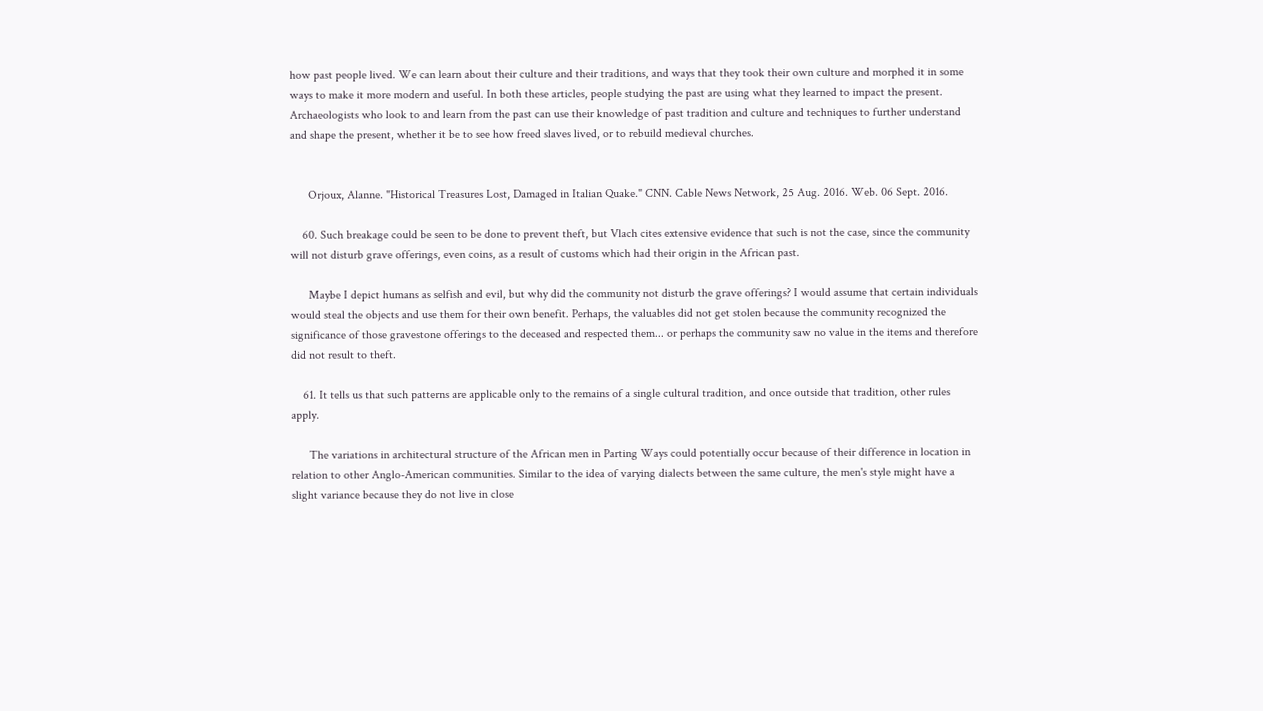how past people lived. We can learn about their culture and their traditions, and ways that they took their own culture and morphed it in some ways to make it more modern and useful. In both these articles, people studying the past are using what they learned to impact the present. Archaeologists who look to and learn from the past can use their knowledge of past tradition and culture and techniques to further understand and shape the present, whether it be to see how freed slaves lived, or to rebuild medieval churches.


      Orjoux, Alanne. "Historical Treasures Lost, Damaged in Italian Quake." CNN. Cable News Network, 25 Aug. 2016. Web. 06 Sept. 2016.

    60. Such breakage could be seen to be done to prevent theft, but Vlach cites extensive evidence that such is not the case, since the community will not disturb grave offerings, even coins, as a result of customs which had their origin in the African past.

      Maybe I depict humans as selfish and evil, but why did the community not disturb the grave offerings? I would assume that certain individuals would steal the objects and use them for their own benefit. Perhaps, the valuables did not get stolen because the community recognized the significance of those gravestone offerings to the deceased and respected them... or perhaps the community saw no value in the items and therefore did not result to theft.

    61. It tells us that such patterns are applicable only to the remains of a single cultural tradition, and once outside that tradition, other rules apply.

      The variations in architectural structure of the African men in Parting Ways could potentially occur because of their difference in location in relation to other Anglo-American communities. Similar to the idea of varying dialects between the same culture, the men's style might have a slight variance because they do not live in close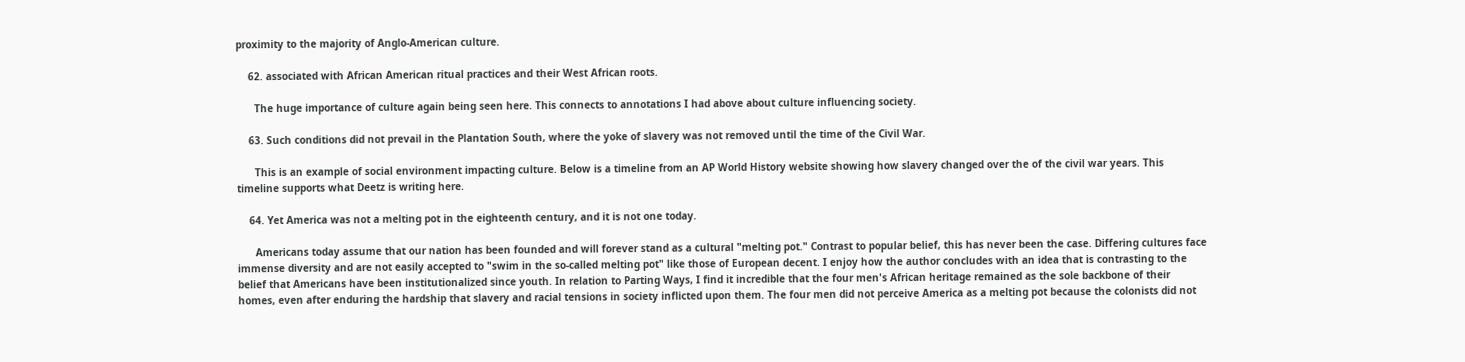proximity to the majority of Anglo-American culture.

    62. associated with African American ritual practices and their West African roots.

      The huge importance of culture again being seen here. This connects to annotations I had above about culture influencing society.

    63. Such conditions did not prevail in the Plantation South, where the yoke of slavery was not removed until the time of the Civil War.

      This is an example of social environment impacting culture. Below is a timeline from an AP World History website showing how slavery changed over the of the civil war years. This timeline supports what Deetz is writing here.

    64. Yet America was not a melting pot in the eighteenth century, and it is not one today.

      Americans today assume that our nation has been founded and will forever stand as a cultural "melting pot." Contrast to popular belief, this has never been the case. Differing cultures face immense diversity and are not easily accepted to "swim in the so-called melting pot" like those of European decent. I enjoy how the author concludes with an idea that is contrasting to the belief that Americans have been institutionalized since youth. In relation to Parting Ways, I find it incredible that the four men's African heritage remained as the sole backbone of their homes, even after enduring the hardship that slavery and racial tensions in society inflicted upon them. The four men did not perceive America as a melting pot because the colonists did not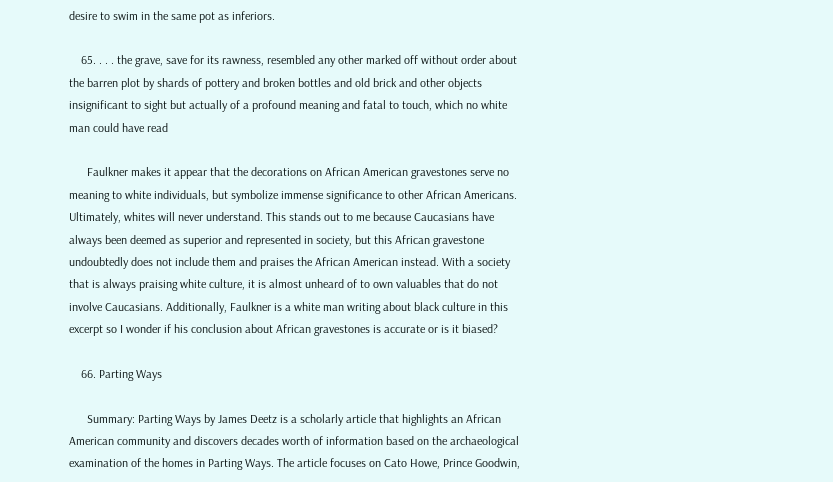desire to swim in the same pot as inferiors.

    65. . . . the grave, save for its rawness, resembled any other marked off without order about the barren plot by shards of pottery and broken bottles and old brick and other objects insignificant to sight but actually of a profound meaning and fatal to touch, which no white man could have read

      Faulkner makes it appear that the decorations on African American gravestones serve no meaning to white individuals, but symbolize immense significance to other African Americans. Ultimately, whites will never understand. This stands out to me because Caucasians have always been deemed as superior and represented in society, but this African gravestone undoubtedly does not include them and praises the African American instead. With a society that is always praising white culture, it is almost unheard of to own valuables that do not involve Caucasians. Additionally, Faulkner is a white man writing about black culture in this excerpt so I wonder if his conclusion about African gravestones is accurate or is it biased?

    66. Parting Ways

      Summary: Parting Ways by James Deetz is a scholarly article that highlights an African American community and discovers decades worth of information based on the archaeological examination of the homes in Parting Ways. The article focuses on Cato Howe, Prince Goodwin,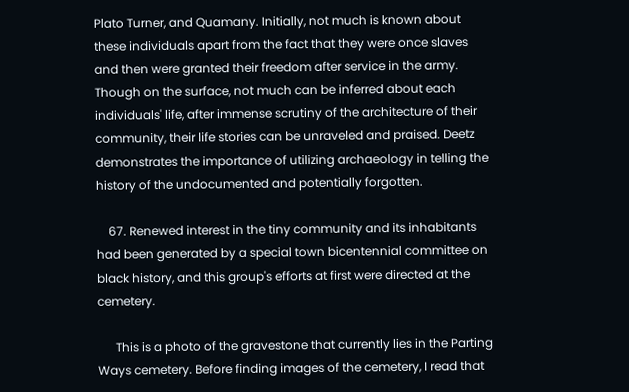Plato Turner, and Quamany. Initially, not much is known about these individuals apart from the fact that they were once slaves and then were granted their freedom after service in the army. Though on the surface, not much can be inferred about each individuals' life, after immense scrutiny of the architecture of their community, their life stories can be unraveled and praised. Deetz demonstrates the importance of utilizing archaeology in telling the history of the undocumented and potentially forgotten.

    67. Renewed interest in the tiny community and its inhabitants had been generated by a special town bicentennial committee on black history, and this group's efforts at first were directed at the cemetery.

      This is a photo of the gravestone that currently lies in the Parting Ways cemetery. Before finding images of the cemetery, I read that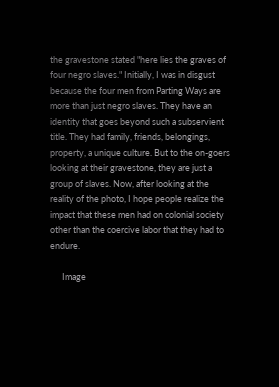the gravestone stated "here lies the graves of four negro slaves." Initially, I was in disgust because the four men from Parting Ways are more than just negro slaves. They have an identity that goes beyond such a subservient title. They had family, friends, belongings, property, a unique culture. But to the on-goers looking at their gravestone, they are just a group of slaves. Now, after looking at the reality of the photo, I hope people realize the impact that these men had on colonial society other than the coercive labor that they had to endure.

      Image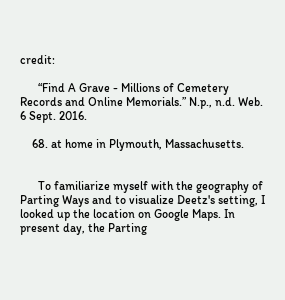credit:

      “Find A Grave - Millions of Cemetery Records and Online Memorials.” N.p., n.d. Web. 6 Sept. 2016.

    68. at home in Plymouth, Massachusetts.


      To familiarize myself with the geography of Parting Ways and to visualize Deetz's setting, I looked up the location on Google Maps. In present day, the Parting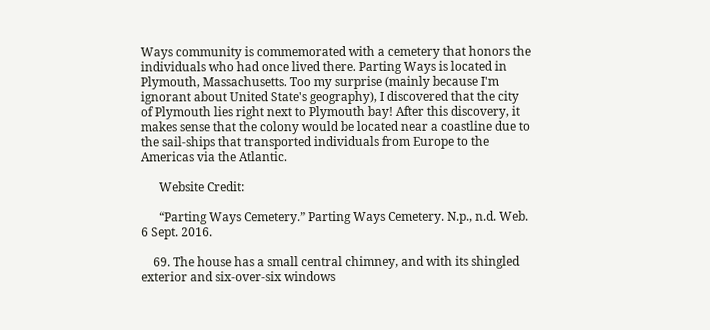Ways community is commemorated with a cemetery that honors the individuals who had once lived there. Parting Ways is located in Plymouth, Massachusetts. Too my surprise (mainly because I'm ignorant about United State's geography), I discovered that the city of Plymouth lies right next to Plymouth bay! After this discovery, it makes sense that the colony would be located near a coastline due to the sail-ships that transported individuals from Europe to the Americas via the Atlantic.

      Website Credit:

      “Parting Ways Cemetery.” Parting Ways Cemetery. N.p., n.d. Web. 6 Sept. 2016.

    69. The house has a small central chimney, and with its shingled exterior and six-over-six windows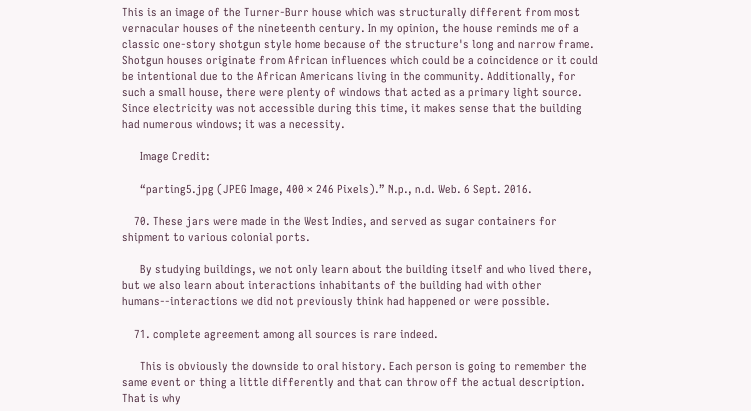This is an image of the Turner-Burr house which was structurally different from most vernacular houses of the nineteenth century. In my opinion, the house reminds me of a classic one-story shotgun style home because of the structure's long and narrow frame. Shotgun houses originate from African influences which could be a coincidence or it could be intentional due to the African Americans living in the community. Additionally, for such a small house, there were plenty of windows that acted as a primary light source. Since electricity was not accessible during this time, it makes sense that the building had numerous windows; it was a necessity.

      Image Credit:

      “parting5.jpg (JPEG Image, 400 × 246 Pixels).” N.p., n.d. Web. 6 Sept. 2016.

    70. These jars were made in the West Indies, and served as sugar containers for shipment to various colonial ports.

      By studying buildings, we not only learn about the building itself and who lived there, but we also learn about interactions inhabitants of the building had with other humans--interactions we did not previously think had happened or were possible.

    71. complete agreement among all sources is rare indeed.

      This is obviously the downside to oral history. Each person is going to remember the same event or thing a little differently and that can throw off the actual description. That is why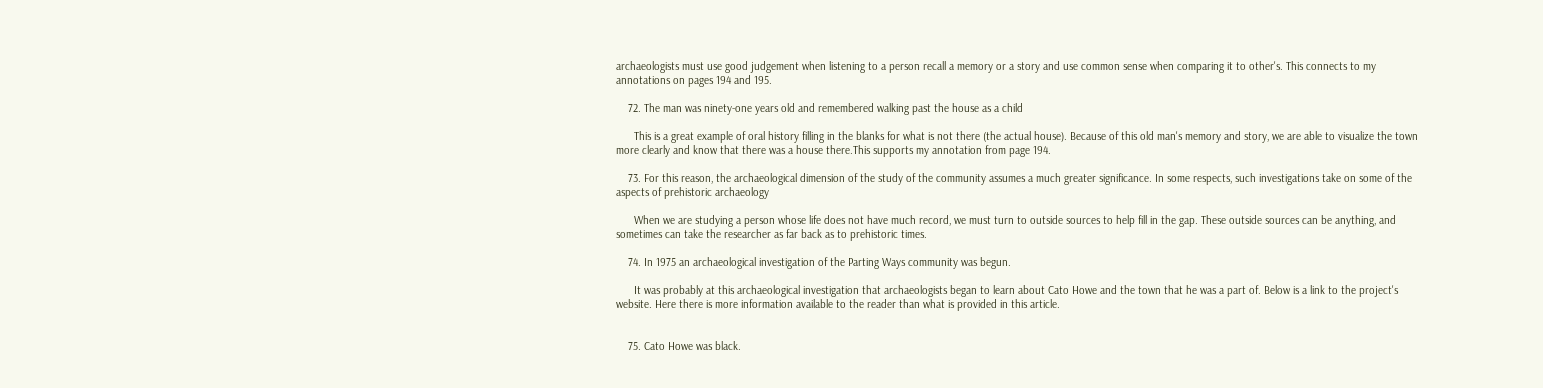archaeologists must use good judgement when listening to a person recall a memory or a story and use common sense when comparing it to other's. This connects to my annotations on pages 194 and 195.

    72. The man was ninety-one years old and remembered walking past the house as a child

      This is a great example of oral history filling in the blanks for what is not there (the actual house). Because of this old man's memory and story, we are able to visualize the town more clearly and know that there was a house there.This supports my annotation from page 194.

    73. For this reason, the archaeological dimension of the study of the community assumes a much greater significance. In some respects, such investigations take on some of the aspects of prehistoric archaeology

      When we are studying a person whose life does not have much record, we must turn to outside sources to help fill in the gap. These outside sources can be anything, and sometimes can take the researcher as far back as to prehistoric times.

    74. In 1975 an archaeological investigation of the Parting Ways community was begun.

      It was probably at this archaeological investigation that archaeologists began to learn about Cato Howe and the town that he was a part of. Below is a link to the project's website. Here there is more information available to the reader than what is provided in this article.


    75. Cato Howe was black.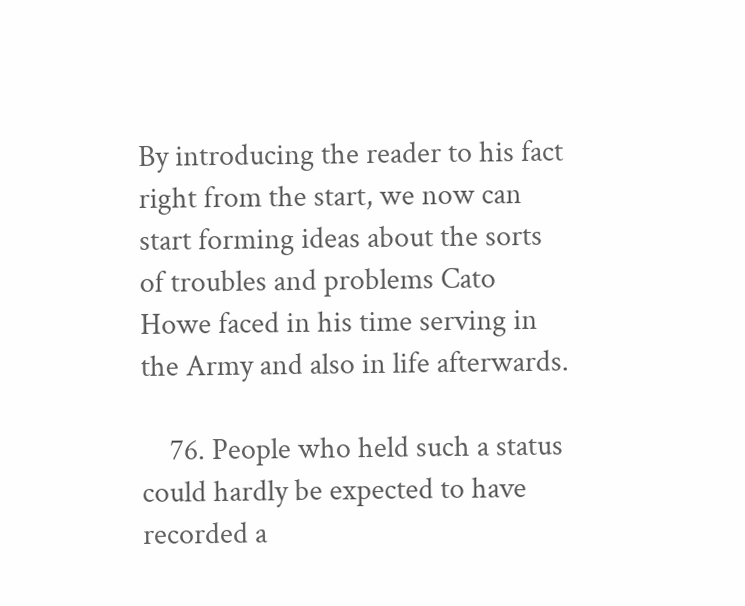By introducing the reader to his fact right from the start, we now can start forming ideas about the sorts of troubles and problems Cato Howe faced in his time serving in the Army and also in life afterwards.

    76. People who held such a status could hardly be expected to have recorded a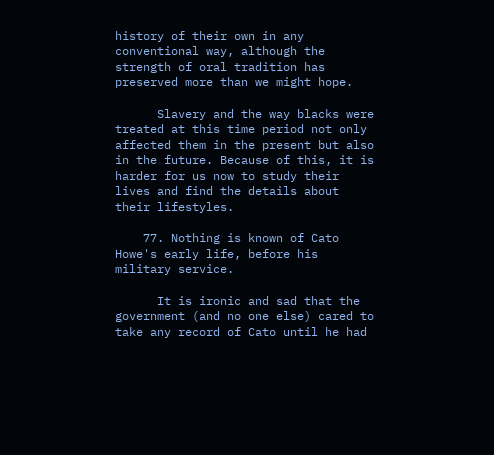history of their own in any conventional way, although the strength of oral tradition has preserved more than we might hope.

      Slavery and the way blacks were treated at this time period not only affected them in the present but also in the future. Because of this, it is harder for us now to study their lives and find the details about their lifestyles.

    77. Nothing is known of Cato Howe's early life, before his military service.

      It is ironic and sad that the government (and no one else) cared to take any record of Cato until he had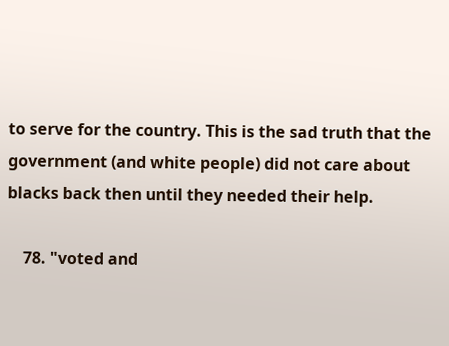to serve for the country. This is the sad truth that the government (and white people) did not care about blacks back then until they needed their help.

    78. "voted and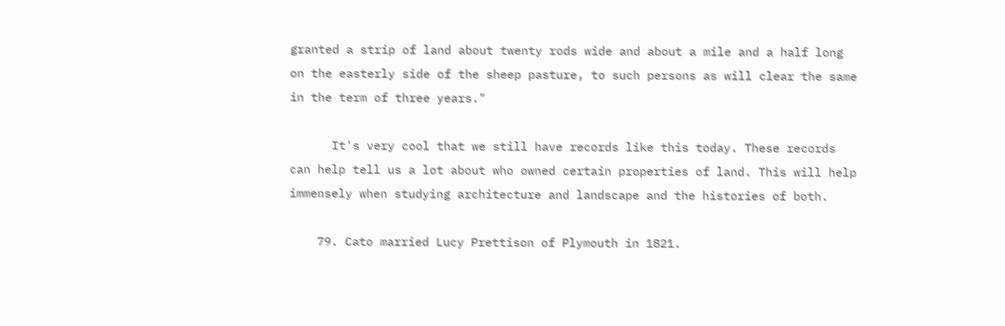granted a strip of land about twenty rods wide and about a mile and a half long on the easterly side of the sheep pasture, to such persons as will clear the same in the term of three years."

      It's very cool that we still have records like this today. These records can help tell us a lot about who owned certain properties of land. This will help immensely when studying architecture and landscape and the histories of both.

    79. Cato married Lucy Prettison of Plymouth in 1821.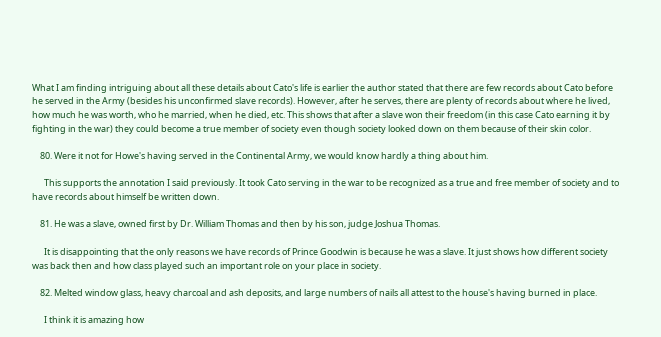What I am finding intriguing about all these details about Cato's life is earlier the author stated that there are few records about Cato before he served in the Army (besides his unconfirmed slave records). However, after he serves, there are plenty of records about where he lived, how much he was worth, who he married, when he died, etc. This shows that after a slave won their freedom (in this case Cato earning it by fighting in the war) they could become a true member of society even though society looked down on them because of their skin color.

    80. Were it not for Howe's having served in the Continental Army, we would know hardly a thing about him.

      This supports the annotation I said previously. It took Cato serving in the war to be recognized as a true and free member of society and to have records about himself be written down.

    81. He was a slave, owned first by Dr. William Thomas and then by his son, judge Joshua Thomas.

      It is disappointing that the only reasons we have records of Prince Goodwin is because he was a slave. It just shows how different society was back then and how class played such an important role on your place in society.

    82. Melted window glass, heavy charcoal and ash deposits, and large numbers of nails all attest to the house's having burned in place.

      I think it is amazing how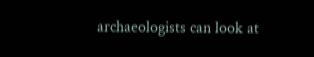archaeologists can look at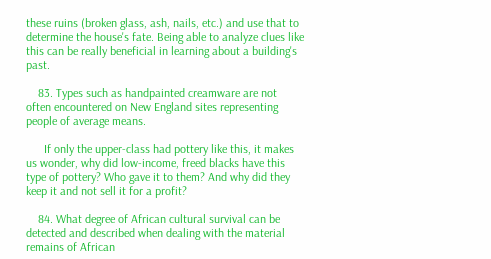these ruins (broken glass, ash, nails, etc.) and use that to determine the house's fate. Being able to analyze clues like this can be really beneficial in learning about a building's past.

    83. Types such as handpainted creamware are not often encountered on New England sites representing people of average means.

      If only the upper-class had pottery like this, it makes us wonder, why did low-income, freed blacks have this type of pottery? Who gave it to them? And why did they keep it and not sell it for a profit?

    84. What degree of African cultural survival can be detected and described when dealing with the material remains of African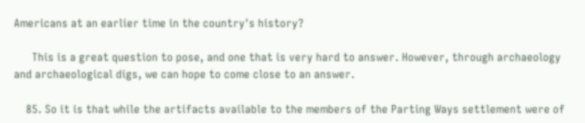Americans at an earlier time in the country's history?

      This is a great question to pose, and one that is very hard to answer. However, through archaeology and archaeological digs, we can hope to come close to an answer.

    85. So it is that while the artifacts available to the members of the Parting Ways settlement were of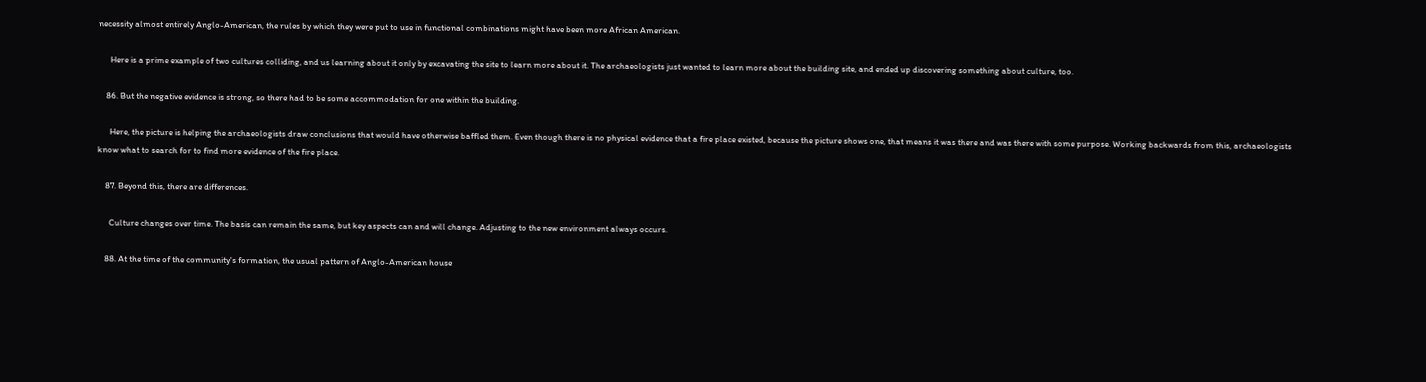necessity almost entirely Anglo-American, the rules by which they were put to use in functional combinations might have been more African American.

      Here is a prime example of two cultures colliding, and us learning about it only by excavating the site to learn more about it. The archaeologists just wanted to learn more about the building site, and ended up discovering something about culture, too.

    86. But the negative evidence is strong, so there had to be some accommodation for one within the building.

      Here, the picture is helping the archaeologists draw conclusions that would have otherwise baffled them. Even though there is no physical evidence that a fire place existed, because the picture shows one, that means it was there and was there with some purpose. Working backwards from this, archaeologists know what to search for to find more evidence of the fire place.

    87. Beyond this, there are differences.

      Culture changes over time. The basis can remain the same, but key aspects can and will change. Adjusting to the new environment always occurs.

    88. At the time of the community's formation, the usual pattern of Anglo-American house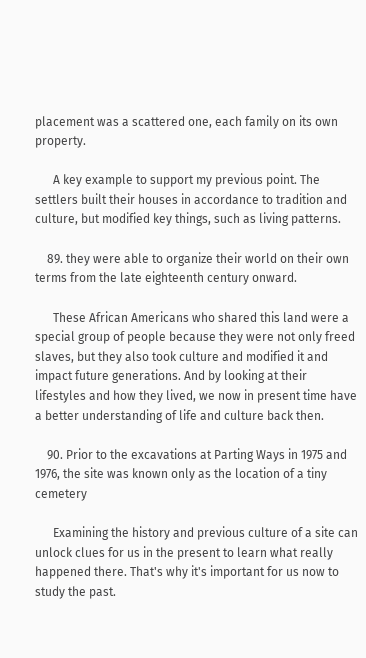placement was a scattered one, each family on its own property.

      A key example to support my previous point. The settlers built their houses in accordance to tradition and culture, but modified key things, such as living patterns.

    89. they were able to organize their world on their own terms from the late eighteenth century onward.

      These African Americans who shared this land were a special group of people because they were not only freed slaves, but they also took culture and modified it and impact future generations. And by looking at their lifestyles and how they lived, we now in present time have a better understanding of life and culture back then.

    90. Prior to the excavations at Parting Ways in 1975 and 1976, the site was known only as the location of a tiny cemetery

      Examining the history and previous culture of a site can unlock clues for us in the present to learn what really happened there. That's why it's important for us now to study the past.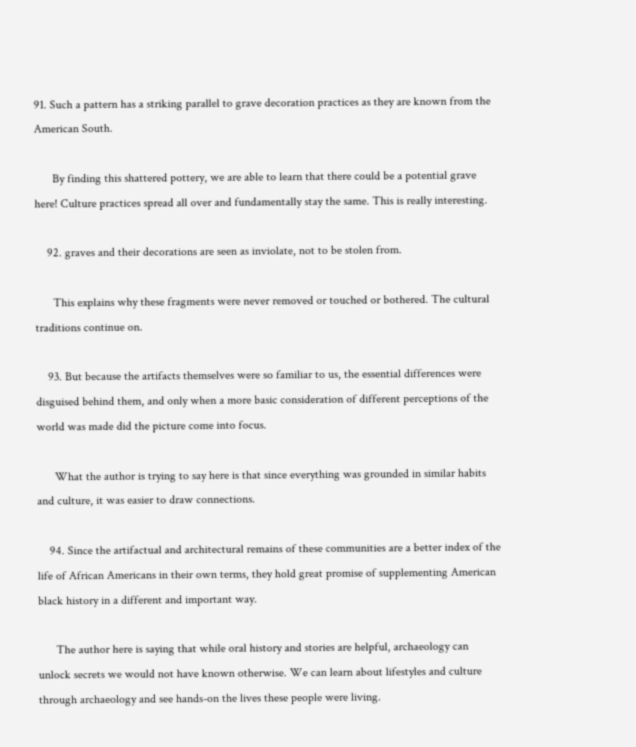91. Such a pattern has a striking parallel to grave decoration practices as they are known from the American South.

      By finding this shattered pottery, we are able to learn that there could be a potential grave here! Culture practices spread all over and fundamentally stay the same. This is really interesting.

    92. graves and their decorations are seen as inviolate, not to be stolen from.

      This explains why these fragments were never removed or touched or bothered. The cultural traditions continue on.

    93. But because the artifacts themselves were so familiar to us, the essential differences were disguised behind them, and only when a more basic consideration of different perceptions of the world was made did the picture come into focus.

      What the author is trying to say here is that since everything was grounded in similar habits and culture, it was easier to draw connections.

    94. Since the artifactual and architectural remains of these communities are a better index of the life of African Americans in their own terms, they hold great promise of supplementing American black history in a different and important way.

      The author here is saying that while oral history and stories are helpful, archaeology can unlock secrets we would not have known otherwise. We can learn about lifestyles and culture through archaeology and see hands-on the lives these people were living.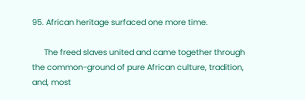95. African heritage surfaced one more time.

      The freed slaves united and came together through the common-ground of pure African culture, tradition, and, most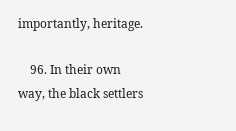importantly, heritage.

    96. In their own way, the black settlers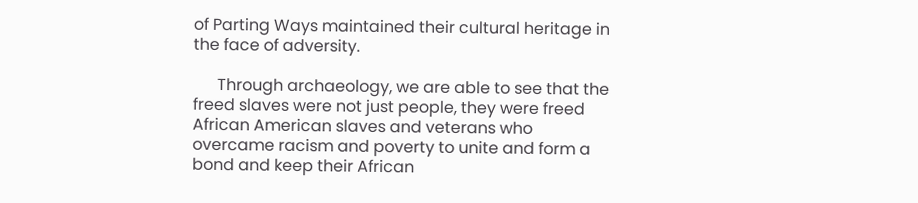of Parting Ways maintained their cultural heritage in the face of adversity.

      Through archaeology, we are able to see that the freed slaves were not just people, they were freed African American slaves and veterans who overcame racism and poverty to unite and form a bond and keep their African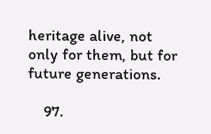heritage alive, not only for them, but for future generations.

    97.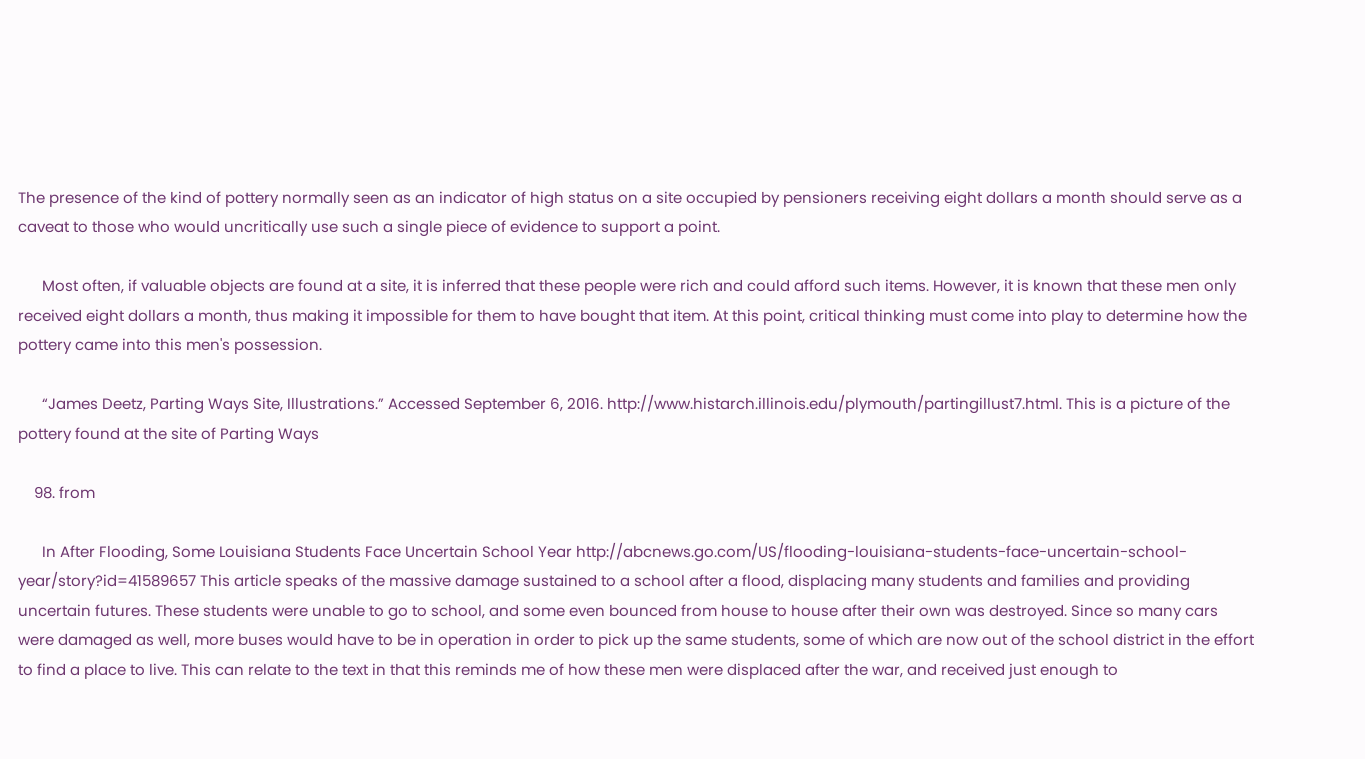The presence of the kind of pottery normally seen as an indicator of high status on a site occupied by pensioners receiving eight dollars a month should serve as a caveat to those who would uncritically use such a single piece of evidence to support a point.

      Most often, if valuable objects are found at a site, it is inferred that these people were rich and could afford such items. However, it is known that these men only received eight dollars a month, thus making it impossible for them to have bought that item. At this point, critical thinking must come into play to determine how the pottery came into this men's possession.

      “James Deetz, Parting Ways Site, Illustrations.” Accessed September 6, 2016. http://www.histarch.illinois.edu/plymouth/partingillust7.html. This is a picture of the pottery found at the site of Parting Ways

    98. from

      In After Flooding, Some Louisiana Students Face Uncertain School Year http://abcnews.go.com/US/flooding-louisiana-students-face-uncertain-school-year/story?id=41589657 This article speaks of the massive damage sustained to a school after a flood, displacing many students and families and providing uncertain futures. These students were unable to go to school, and some even bounced from house to house after their own was destroyed. Since so many cars were damaged as well, more buses would have to be in operation in order to pick up the same students, some of which are now out of the school district in the effort to find a place to live. This can relate to the text in that this reminds me of how these men were displaced after the war, and received just enough to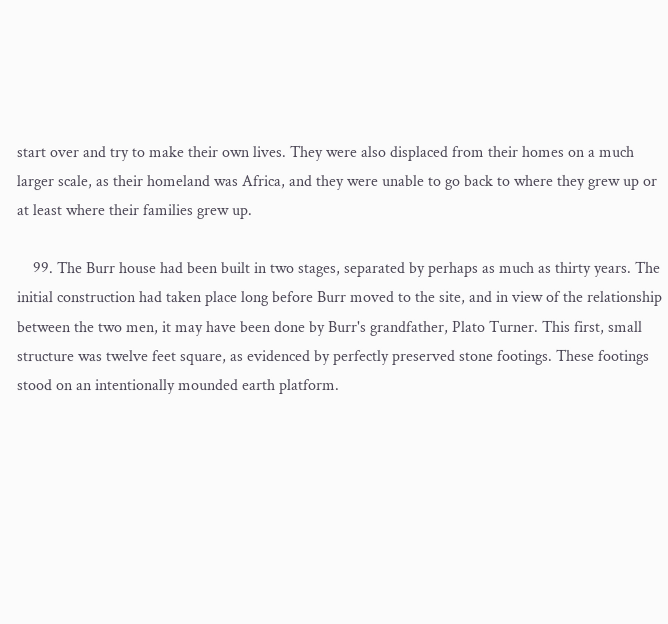start over and try to make their own lives. They were also displaced from their homes on a much larger scale, as their homeland was Africa, and they were unable to go back to where they grew up or at least where their families grew up.

    99. The Burr house had been built in two stages, separated by perhaps as much as thirty years. The initial construction had taken place long before Burr moved to the site, and in view of the relationship between the two men, it may have been done by Burr's grandfather, Plato Turner. This first, small structure was twelve feet square, as evidenced by perfectly preserved stone footings. These footings stood on an intentionally mounded earth platform.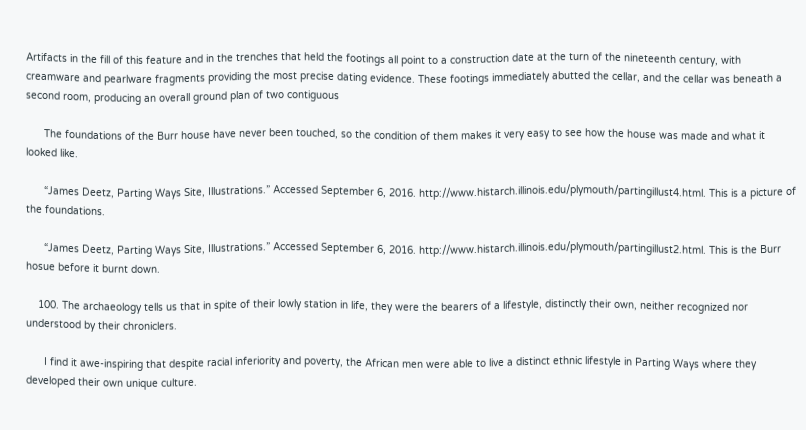Artifacts in the fill of this feature and in the trenches that held the footings all point to a construction date at the turn of the nineteenth century, with creamware and pearlware fragments providing the most precise dating evidence. These footings immediately abutted the cellar, and the cellar was beneath a second room, producing an overall ground plan of two contiguous

      The foundations of the Burr house have never been touched, so the condition of them makes it very easy to see how the house was made and what it looked like.

      “James Deetz, Parting Ways Site, Illustrations.” Accessed September 6, 2016. http://www.histarch.illinois.edu/plymouth/partingillust4.html. This is a picture of the foundations.

      “James Deetz, Parting Ways Site, Illustrations.” Accessed September 6, 2016. http://www.histarch.illinois.edu/plymouth/partingillust2.html. This is the Burr hosue before it burnt down.

    100. The archaeology tells us that in spite of their lowly station in life, they were the bearers of a lifestyle, distinctly their own, neither recognized nor understood by their chroniclers.

      I find it awe-inspiring that despite racial inferiority and poverty, the African men were able to live a distinct ethnic lifestyle in Parting Ways where they developed their own unique culture.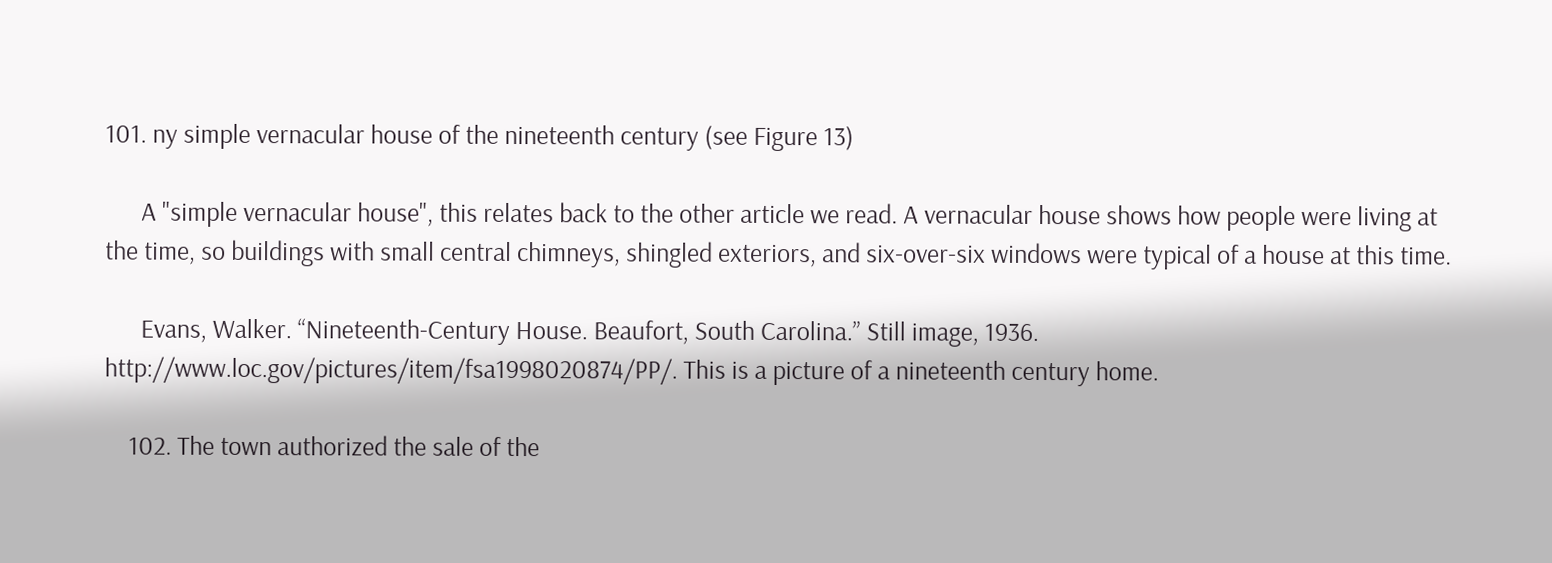101. ny simple vernacular house of the nineteenth century (see Figure 13)

      A "simple vernacular house", this relates back to the other article we read. A vernacular house shows how people were living at the time, so buildings with small central chimneys, shingled exteriors, and six-over-six windows were typical of a house at this time.

      Evans, Walker. “Nineteenth-Century House. Beaufort, South Carolina.” Still image, 1936. http://www.loc.gov/pictures/item/fsa1998020874/PP/. This is a picture of a nineteenth century home.

    102. The town authorized the sale of the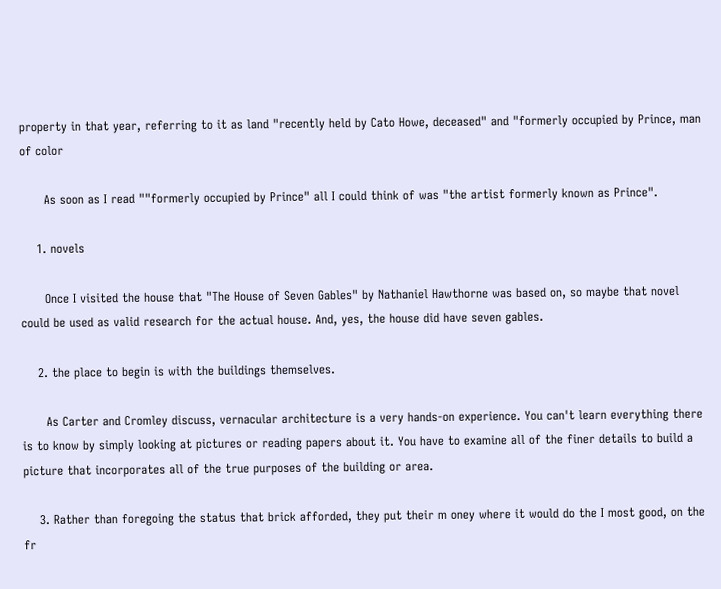property in that year, referring to it as land "recently held by Cato Howe, deceased" and "formerly occupied by Prince, man of color

      As soon as I read ""formerly occupied by Prince" all I could think of was "the artist formerly known as Prince".

    1. novels

      Once I visited the house that "The House of Seven Gables" by Nathaniel Hawthorne was based on, so maybe that novel could be used as valid research for the actual house. And, yes, the house did have seven gables.

    2. the place to begin is with the buildings themselves.

      As Carter and Cromley discuss, vernacular architecture is a very hands-on experience. You can't learn everything there is to know by simply looking at pictures or reading papers about it. You have to examine all of the finer details to build a picture that incorporates all of the true purposes of the building or area.

    3. Rather than foregoing the status that brick afforded, they put their m oney where it would do the I most good, on the fr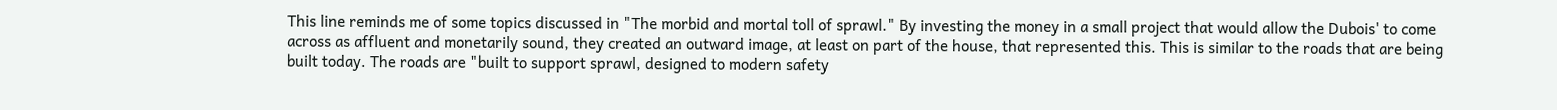This line reminds me of some topics discussed in "The morbid and mortal toll of sprawl." By investing the money in a small project that would allow the Dubois' to come across as affluent and monetarily sound, they created an outward image, at least on part of the house, that represented this. This is similar to the roads that are being built today. The roads are "built to support sprawl, designed to modern safety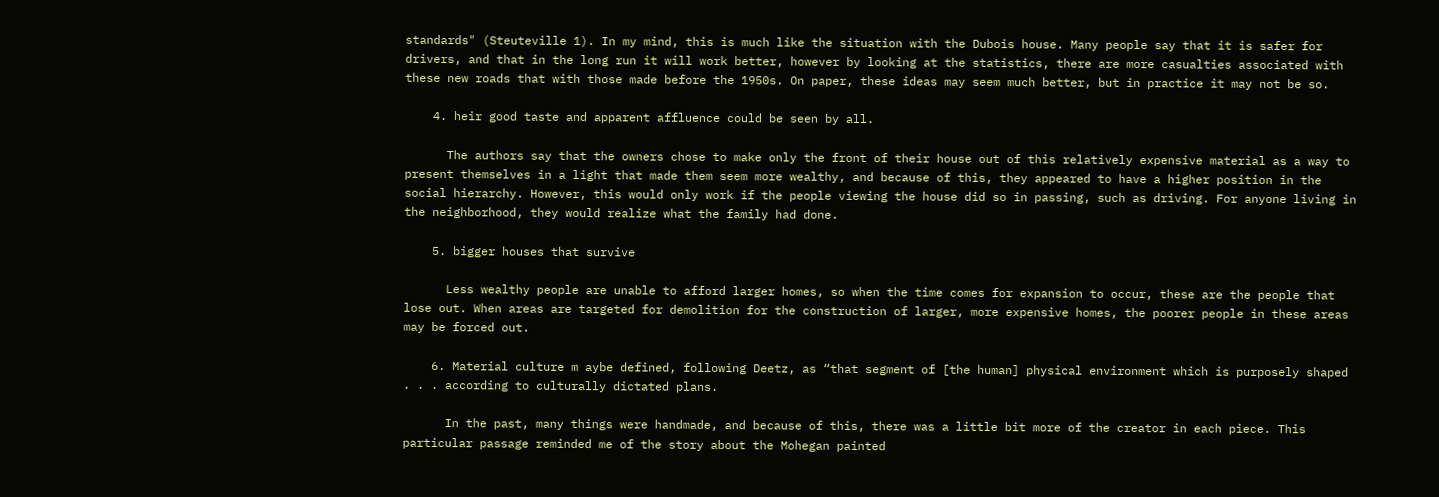standards" (Steuteville 1). In my mind, this is much like the situation with the Dubois house. Many people say that it is safer for drivers, and that in the long run it will work better, however by looking at the statistics, there are more casualties associated with these new roads that with those made before the 1950s. On paper, these ideas may seem much better, but in practice it may not be so.

    4. heir good taste and apparent affluence could be seen by all.

      The authors say that the owners chose to make only the front of their house out of this relatively expensive material as a way to present themselves in a light that made them seem more wealthy, and because of this, they appeared to have a higher position in the social hierarchy. However, this would only work if the people viewing the house did so in passing, such as driving. For anyone living in the neighborhood, they would realize what the family had done.

    5. bigger houses that survive

      Less wealthy people are unable to afford larger homes, so when the time comes for expansion to occur, these are the people that lose out. When areas are targeted for demolition for the construction of larger, more expensive homes, the poorer people in these areas may be forced out.

    6. Material culture m aybe defined, following Deetz, as “that segment of [the human] physical environment which is purposely shaped . . . according to culturally dictated plans.

      In the past, many things were handmade, and because of this, there was a little bit more of the creator in each piece. This particular passage reminded me of the story about the Mohegan painted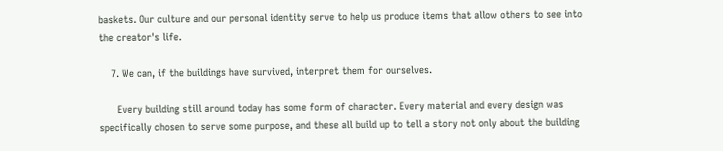baskets. Our culture and our personal identity serve to help us produce items that allow others to see into the creator's life.

    7. We can, if the buildings have survived, interpret them for ourselves.

      Every building still around today has some form of character. Every material and every design was specifically chosen to serve some purpose, and these all build up to tell a story not only about the building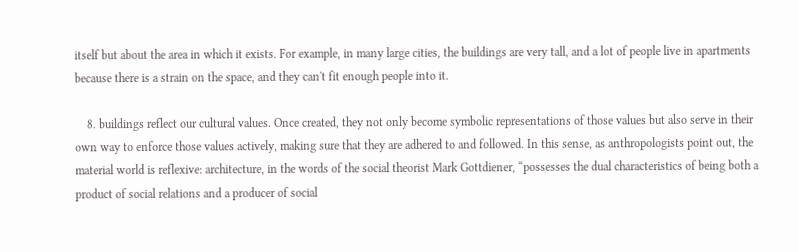itself but about the area in which it exists. For example, in many large cities, the buildings are very tall, and a lot of people live in apartments because there is a strain on the space, and they can't fit enough people into it.

    8. buildings reflect our cultural values. Once created, they not only become symbolic representations of those values but also serve in their own way to enforce those values actively, making sure that they are adhered to and followed. In this sense, as anthropologists point out, the material world is reflexive: architecture, in the words of the social theorist Mark Gottdiener, “possesses the dual characteristics of being both a product of social relations and a producer of social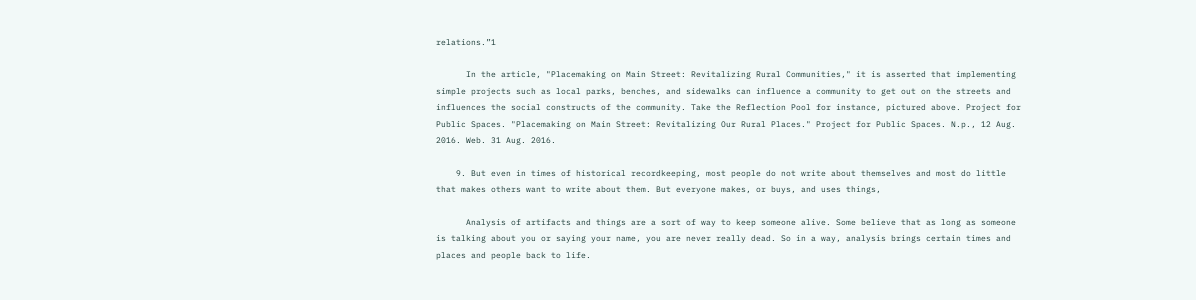relations.”1

      In the article, "Placemaking on Main Street: Revitalizing Rural Communities," it is asserted that implementing simple projects such as local parks, benches, and sidewalks can influence a community to get out on the streets and influences the social constructs of the community. Take the Reflection Pool for instance, pictured above. Project for Public Spaces. "Placemaking on Main Street: Revitalizing Our Rural Places." Project for Public Spaces. N.p., 12 Aug. 2016. Web. 31 Aug. 2016.

    9. But even in times of historical recordkeeping, most people do not write about themselves and most do little that makes others want to write about them. But everyone makes, or buys, and uses things,

      Analysis of artifacts and things are a sort of way to keep someone alive. Some believe that as long as someone is talking about you or saying your name, you are never really dead. So in a way, analysis brings certain times and places and people back to life.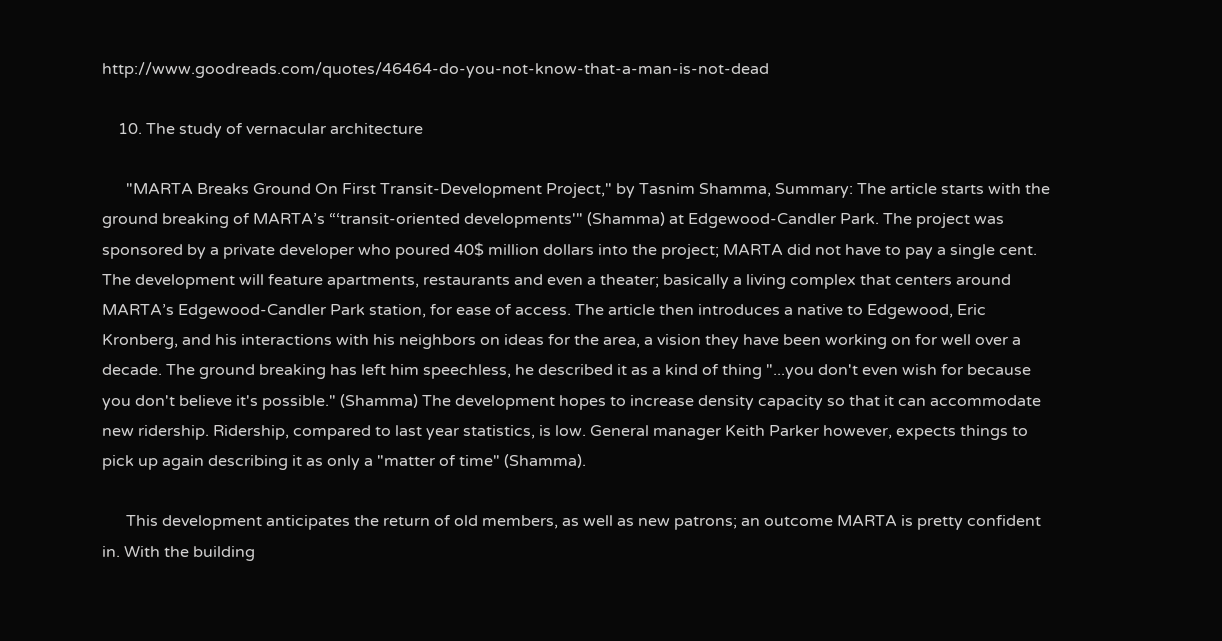http://www.goodreads.com/quotes/46464-do-you-not-know-that-a-man-is-not-dead

    10. The study of vernacular architecture

      "MARTA Breaks Ground On First Transit-Development Project," by Tasnim Shamma, Summary: The article starts with the ground breaking of MARTA’s “‘transit-oriented developments'" (Shamma) at Edgewood-Candler Park. The project was sponsored by a private developer who poured 40$ million dollars into the project; MARTA did not have to pay a single cent. The development will feature apartments, restaurants and even a theater; basically a living complex that centers around MARTA’s Edgewood-Candler Park station, for ease of access. The article then introduces a native to Edgewood, Eric Kronberg, and his interactions with his neighbors on ideas for the area, a vision they have been working on for well over a decade. The ground breaking has left him speechless, he described it as a kind of thing "...you don't even wish for because you don't believe it's possible." (Shamma) The development hopes to increase density capacity so that it can accommodate new ridership. Ridership, compared to last year statistics, is low. General manager Keith Parker however, expects things to pick up again describing it as only a "matter of time" (Shamma).

      This development anticipates the return of old members, as well as new patrons; an outcome MARTA is pretty confident in. With the building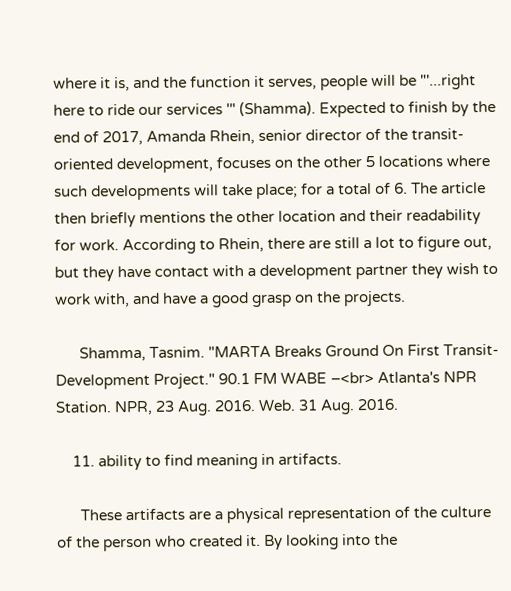where it is, and the function it serves, people will be "'...right here to ride our services '" (Shamma). Expected to finish by the end of 2017, Amanda Rhein, senior director of the transit-oriented development, focuses on the other 5 locations where such developments will take place; for a total of 6. The article then briefly mentions the other location and their readability for work. According to Rhein, there are still a lot to figure out, but they have contact with a development partner they wish to work with, and have a good grasp on the projects.

      Shamma, Tasnim. "MARTA Breaks Ground On First Transit-Development Project." 90.1 FM WABE –<br> Atlanta's NPR Station. NPR, 23 Aug. 2016. Web. 31 Aug. 2016.

    11. ability to find meaning in artifacts.

      These artifacts are a physical representation of the culture of the person who created it. By looking into the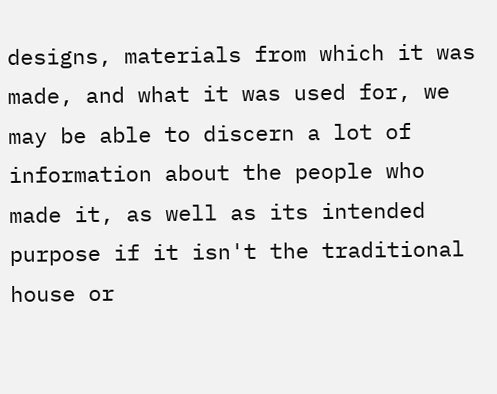designs, materials from which it was made, and what it was used for, we may be able to discern a lot of information about the people who made it, as well as its intended purpose if it isn't the traditional house or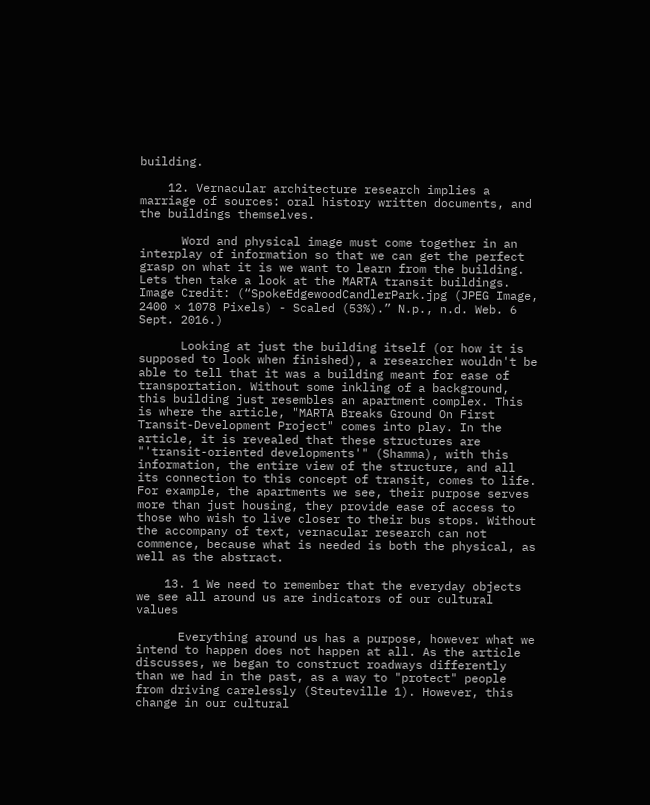building.

    12. Vernacular architecture research implies a marriage of sources: oral history written documents, and the buildings themselves.

      Word and physical image must come together in an interplay of information so that we can get the perfect grasp on what it is we want to learn from the building. Lets then take a look at the MARTA transit buildings. Image Credit: (“SpokeEdgewoodCandlerPark.jpg (JPEG Image, 2400 × 1078 Pixels) - Scaled (53%).” N.p., n.d. Web. 6 Sept. 2016.)

      Looking at just the building itself (or how it is supposed to look when finished), a researcher wouldn't be able to tell that it was a building meant for ease of transportation. Without some inkling of a background, this building just resembles an apartment complex. This is where the article, "MARTA Breaks Ground On First Transit-Development Project" comes into play. In the article, it is revealed that these structures are "'transit-oriented developments'" (Shamma), with this information, the entire view of the structure, and all its connection to this concept of transit, comes to life. For example, the apartments we see, their purpose serves more than just housing, they provide ease of access to those who wish to live closer to their bus stops. Without the accompany of text, vernacular research can not commence, because what is needed is both the physical, as well as the abstract.

    13. 1 We need to remember that the everyday objects we see all around us are indicators of our cultural values

      Everything around us has a purpose, however what we intend to happen does not happen at all. As the article discusses, we began to construct roadways differently than we had in the past, as a way to "protect" people from driving carelessly (Steuteville 1). However, this change in our cultural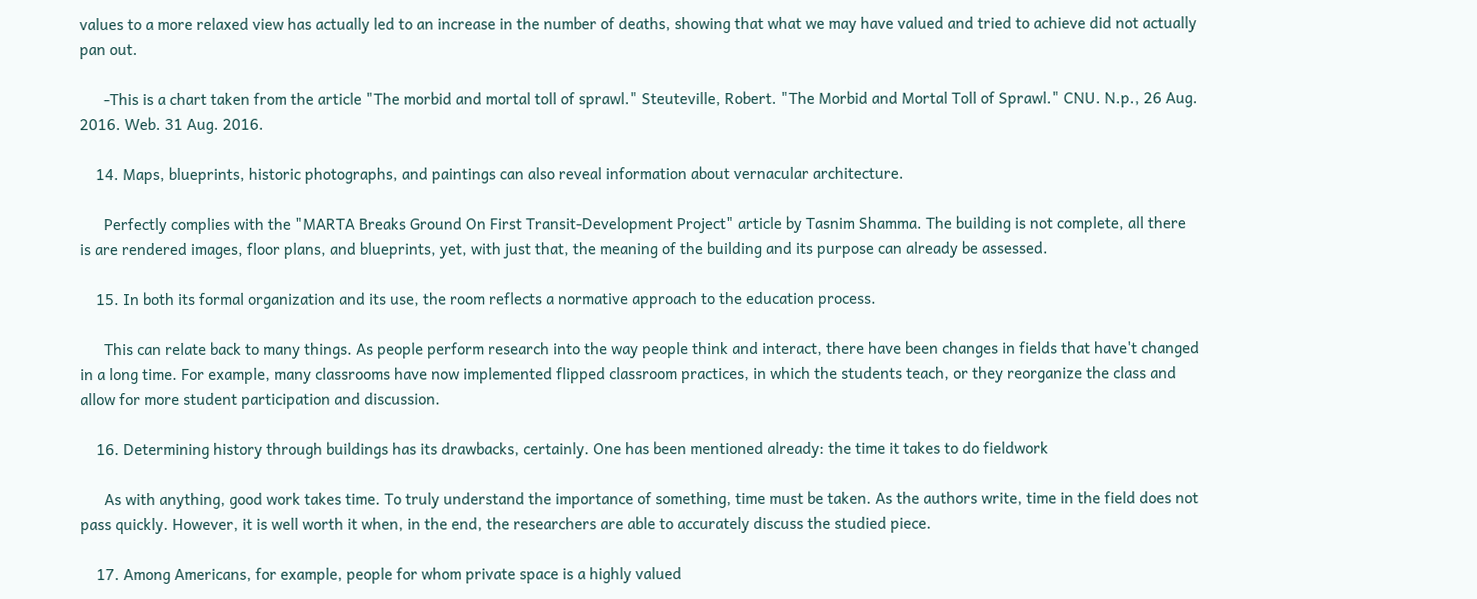values to a more relaxed view has actually led to an increase in the number of deaths, showing that what we may have valued and tried to achieve did not actually pan out.

      -This is a chart taken from the article "The morbid and mortal toll of sprawl." Steuteville, Robert. "The Morbid and Mortal Toll of Sprawl." CNU. N.p., 26 Aug. 2016. Web. 31 Aug. 2016.

    14. Maps, blueprints, historic photographs, and paintings can also reveal information about vernacular architecture.

      Perfectly complies with the "MARTA Breaks Ground On First Transit-Development Project" article by Tasnim Shamma. The building is not complete, all there is are rendered images, floor plans, and blueprints, yet, with just that, the meaning of the building and its purpose can already be assessed.

    15. In both its formal organization and its use, the room reflects a normative approach to the education process.

      This can relate back to many things. As people perform research into the way people think and interact, there have been changes in fields that have't changed in a long time. For example, many classrooms have now implemented flipped classroom practices, in which the students teach, or they reorganize the class and allow for more student participation and discussion.

    16. Determining history through buildings has its drawbacks, certainly. One has been mentioned already: the time it takes to do fieldwork

      As with anything, good work takes time. To truly understand the importance of something, time must be taken. As the authors write, time in the field does not pass quickly. However, it is well worth it when, in the end, the researchers are able to accurately discuss the studied piece.

    17. Among Americans, for example, people for whom private space is a highly valued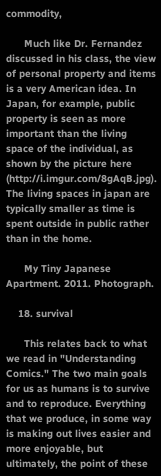commodity,

      Much like Dr. Fernandez discussed in his class, the view of personal property and items is a very American idea. In Japan, for example, public property is seen as more important than the living space of the individual, as shown by the picture here (http://i.imgur.com/8gAqB.jpg). The living spaces in japan are typically smaller as time is spent outside in public rather than in the home.

      My Tiny Japanese Apartment. 2011. Photograph.

    18. survival

      This relates back to what we read in "Understanding Comics." The two main goals for us as humans is to survive and to reproduce. Everything that we produce, in some way is making out lives easier and more enjoyable, but ultimately, the point of these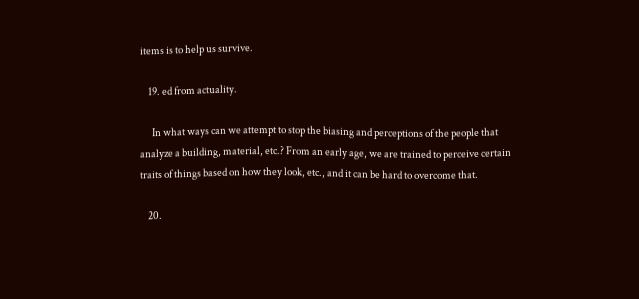items is to help us survive.

    19. ed from actuality.

      In what ways can we attempt to stop the biasing and perceptions of the people that analyze a building, material, etc.? From an early age, we are trained to perceive certain traits of things based on how they look, etc., and it can be hard to overcome that.

    20.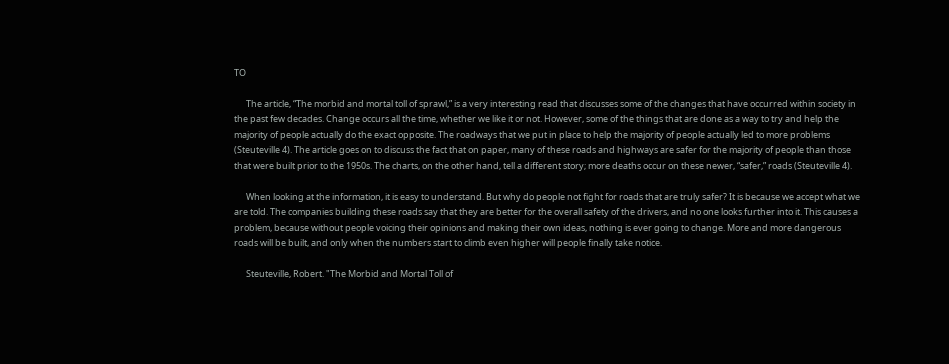TO

      The article, “The morbid and mortal toll of sprawl,” is a very interesting read that discusses some of the changes that have occurred within society in the past few decades. Change occurs all the time, whether we like it or not. However, some of the things that are done as a way to try and help the majority of people actually do the exact opposite. The roadways that we put in place to help the majority of people actually led to more problems (Steuteville 4). The article goes on to discuss the fact that on paper, many of these roads and highways are safer for the majority of people than those that were built prior to the 1950s. The charts, on the other hand, tell a different story; more deaths occur on these newer, “safer,” roads (Steuteville 4).

      When looking at the information, it is easy to understand. But why do people not fight for roads that are truly safer? It is because we accept what we are told. The companies building these roads say that they are better for the overall safety of the drivers, and no one looks further into it. This causes a problem, because without people voicing their opinions and making their own ideas, nothing is ever going to change. More and more dangerous roads will be built, and only when the numbers start to climb even higher will people finally take notice.

      Steuteville, Robert. "The Morbid and Mortal Toll of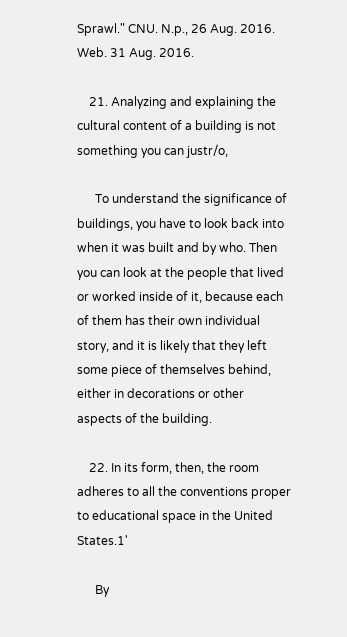Sprawl." CNU. N.p., 26 Aug. 2016. Web. 31 Aug. 2016.

    21. Analyzing and explaining the cultural content of a building is not something you can justr/o,

      To understand the significance of buildings, you have to look back into when it was built and by who. Then you can look at the people that lived or worked inside of it, because each of them has their own individual story, and it is likely that they left some piece of themselves behind, either in decorations or other aspects of the building.

    22. In its form, then, the room adheres to all the conventions proper to educational space in the United States.1'

      By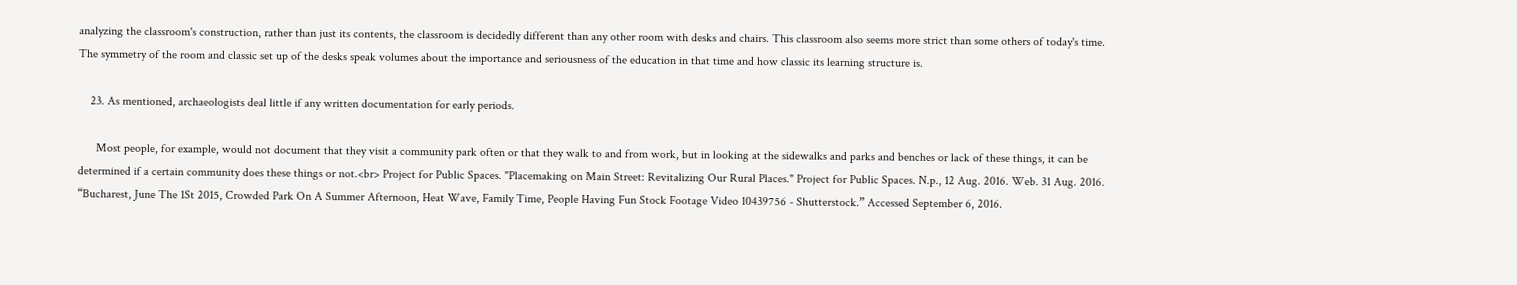analyzing the classroom's construction, rather than just its contents, the classroom is decidedly different than any other room with desks and chairs. This classroom also seems more strict than some others of today's time. The symmetry of the room and classic set up of the desks speak volumes about the importance and seriousness of the education in that time and how classic its learning structure is.

    23. As mentioned, archaeologists deal little if any written documentation for early periods.

      Most people, for example, would not document that they visit a community park often or that they walk to and from work, but in looking at the sidewalks and parks and benches or lack of these things, it can be determined if a certain community does these things or not.<br> Project for Public Spaces. "Placemaking on Main Street: Revitalizing Our Rural Places." Project for Public Spaces. N.p., 12 Aug. 2016. Web. 31 Aug. 2016. “Bucharest, June The 1St 2015, Crowded Park On A Summer Afternoon, Heat Wave, Family Time, People Having Fun Stock Footage Video 10439756 - Shutterstock.” Accessed September 6, 2016.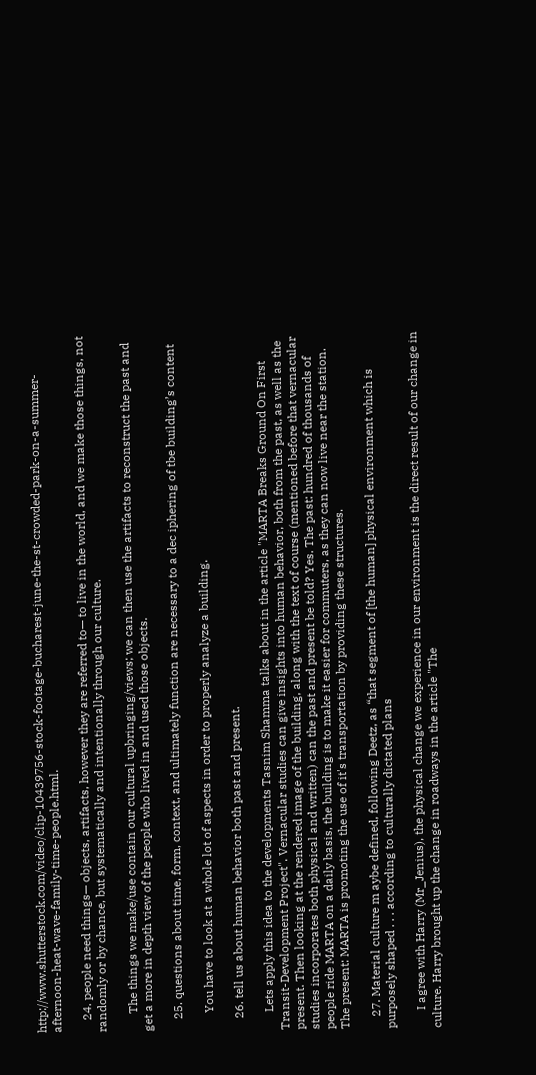http://www.shutterstock.com/video/clip-10439756-stock-footage-bucharest-june-the-st-crowded-park-on-a-summer-afternoon-heat-wave-family-time-people.html.

    24. people need things— objects, artifacts, however they are referred to— to live in the world, and we make those things, not randomly or by chance, but systematically and intentionally through our culture.

      The things we make/use contain our cultural upbringing/views; we can then use the artifacts to reconstruct the past and get a more in depth view of the people who lived in and used those objects.

    25. questions about time, form, context, and ultimately function are necessary to a dec iphering of tbe building’s content

      You have to look at a whole lot of aspects in order to properly analyze a building.

    26. tell us about human behavior both past and present.

      Lets apply this idea to the developments Tasnim Shamma talks about in the article "MARTA Breaks Ground On First Transit-Development Project". Vernacular studies can give insights into human behavior, both from the past, as well as the present. Then looking at the rendered image of the building, along with the text of course (mentioned before that vernacular studies incorporates both physical and written) can the past and present be told? Yes. The past: hundred of thousands of people ride MARTA on a daily basis, the building is to make it easier for commuters, as they can now live near the station. The present: MARTA is promoting the use of it's transportation by providing these structures.

    27. Material culture m aybe defined, following Deetz, as “that segment of [the human] physical environment which is purposely shaped . . . according to culturally dictated plans

      I agree with Harry (Mr_Jenius), the physical change we experience in our environment is the direct result of our change in culture. Harry brought up the change in roadways in the article "The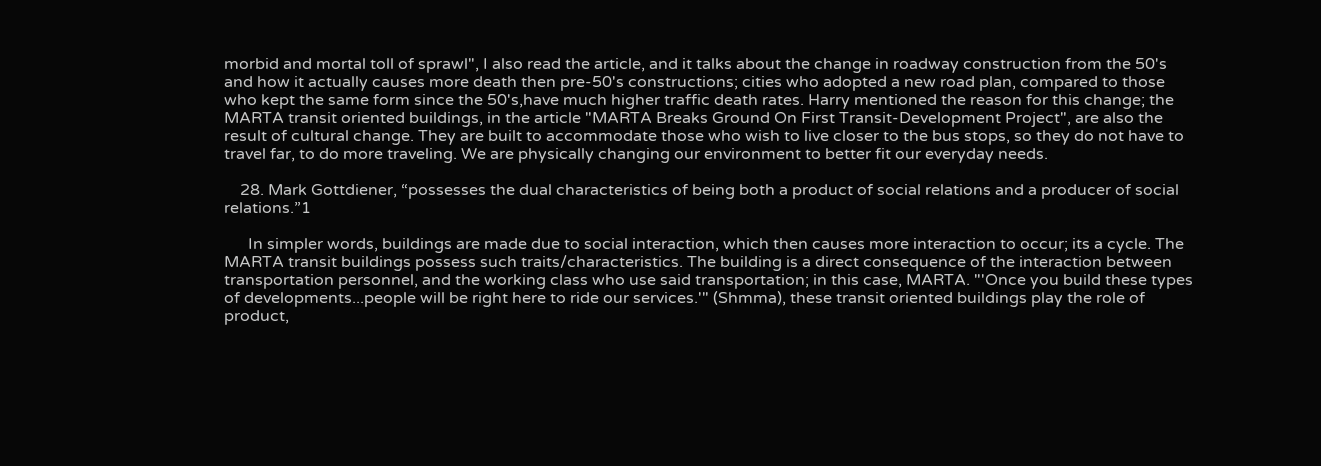morbid and mortal toll of sprawl", I also read the article, and it talks about the change in roadway construction from the 50's and how it actually causes more death then pre-50's constructions; cities who adopted a new road plan, compared to those who kept the same form since the 50's,have much higher traffic death rates. Harry mentioned the reason for this change; the MARTA transit oriented buildings, in the article "MARTA Breaks Ground On First Transit-Development Project", are also the result of cultural change. They are built to accommodate those who wish to live closer to the bus stops, so they do not have to travel far, to do more traveling. We are physically changing our environment to better fit our everyday needs.

    28. Mark Gottdiener, “possesses the dual characteristics of being both a product of social relations and a producer of social relations.”1

      In simpler words, buildings are made due to social interaction, which then causes more interaction to occur; its a cycle. The MARTA transit buildings possess such traits/characteristics. The building is a direct consequence of the interaction between transportation personnel, and the working class who use said transportation; in this case, MARTA. "'Once you build these types of developments...people will be right here to ride our services.'" (Shmma), these transit oriented buildings play the role of product,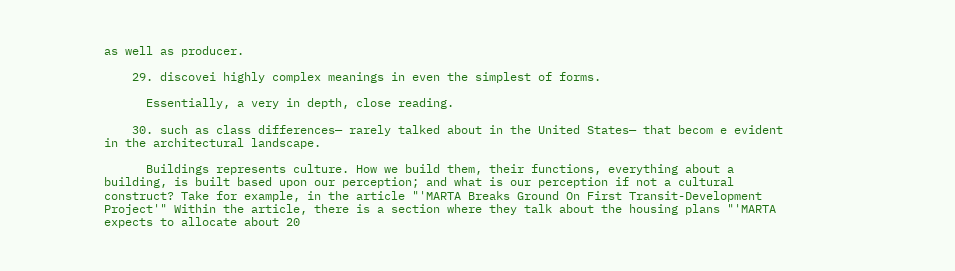as well as producer.

    29. discovei highly complex meanings in even the simplest of forms.

      Essentially, a very in depth, close reading.

    30. such as class differences— rarely talked about in the United States— that becom e evident in the architectural landscape.

      Buildings represents culture. How we build them, their functions, everything about a building, is built based upon our perception; and what is our perception if not a cultural construct? Take for example, in the article "'MARTA Breaks Ground On First Transit-Development Project'" Within the article, there is a section where they talk about the housing plans "'MARTA expects to allocate about 20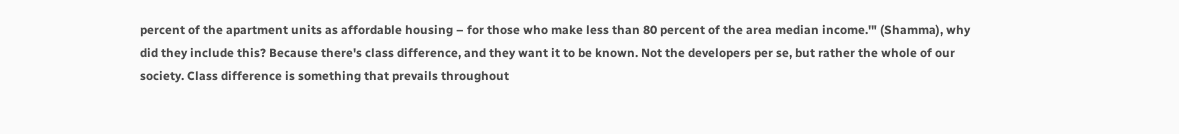percent of the apartment units as affordable housing – for those who make less than 80 percent of the area median income.'" (Shamma), why did they include this? Because there's class difference, and they want it to be known. Not the developers per se, but rather the whole of our society. Class difference is something that prevails throughout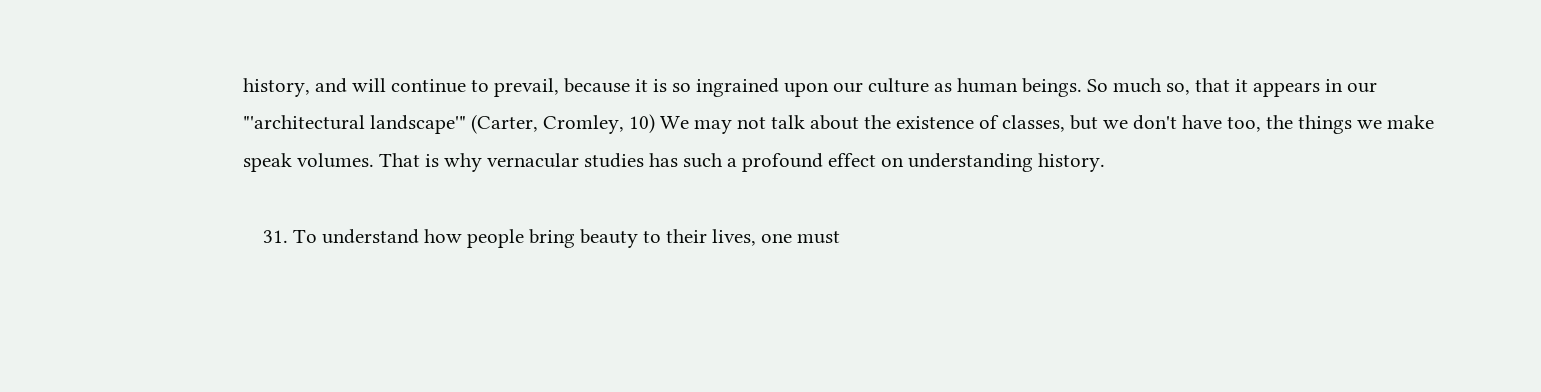history, and will continue to prevail, because it is so ingrained upon our culture as human beings. So much so, that it appears in our "'architectural landscape'" (Carter, Cromley, 10) We may not talk about the existence of classes, but we don't have too, the things we make speak volumes. That is why vernacular studies has such a profound effect on understanding history.

    31. To understand how people bring beauty to their lives, one must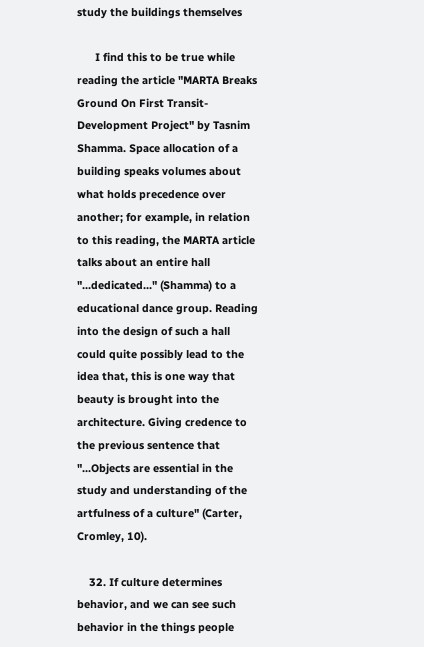study the buildings themselves

      I find this to be true while reading the article "MARTA Breaks Ground On First Transit-Development Project" by Tasnim Shamma. Space allocation of a building speaks volumes about what holds precedence over another; for example, in relation to this reading, the MARTA article talks about an entire hall "...dedicated..." (Shamma) to a educational dance group. Reading into the design of such a hall could quite possibly lead to the idea that, this is one way that beauty is brought into the architecture. Giving credence to the previous sentence that "...Objects are essential in the study and understanding of the artfulness of a culture" (Carter, Cromley, 10).

    32. If culture determines behavior, and we can see such behavior in the things people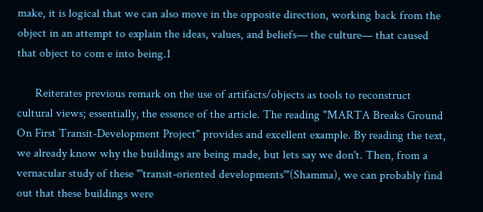make, it is logical that we can also move in the opposite direction, working back from the object in an attempt to explain the ideas, values, and beliefs— the culture— that caused that object to com e into being.1

      Reiterates previous remark on the use of artifacts/objects as tools to reconstruct cultural views; essentially, the essence of the article. The reading "MARTA Breaks Ground On First Transit-Development Project" provides and excellent example. By reading the text, we already know why the buildings are being made, but lets say we don't. Then, from a vernacular study of these "'transit-oriented developments'"(Shamma), we can probably find out that these buildings were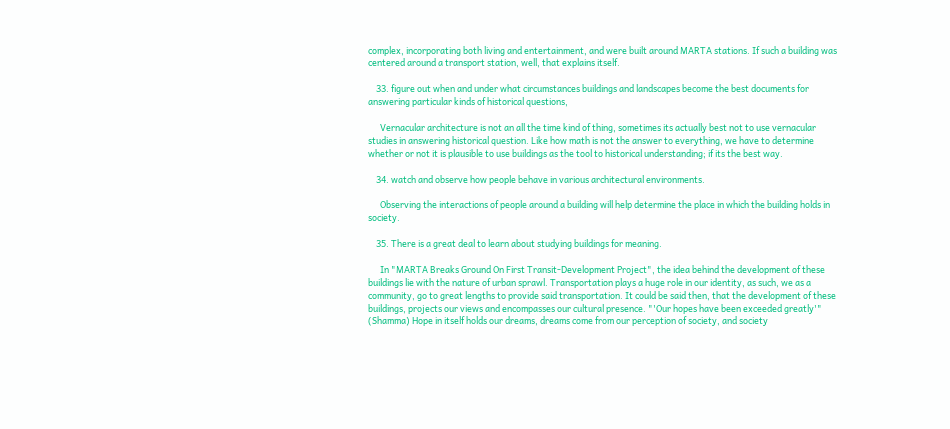complex, incorporating both living and entertainment, and were built around MARTA stations. If such a building was centered around a transport station, well, that explains itself.

    33. figure out when and under what circumstances buildings and landscapes become the best documents for answering particular kinds of historical questions,

      Vernacular architecture is not an all the time kind of thing, sometimes its actually best not to use vernacular studies in answering historical question. Like how math is not the answer to everything, we have to determine whether or not it is plausible to use buildings as the tool to historical understanding; if its the best way.

    34. watch and observe how people behave in various architectural environments.

      Observing the interactions of people around a building will help determine the place in which the building holds in society.

    35. There is a great deal to learn about studying buildings for meaning.

      In "MARTA Breaks Ground On First Transit-Development Project", the idea behind the development of these buildings lie with the nature of urban sprawl. Transportation plays a huge role in our identity, as such, we as a community, go to great lengths to provide said transportation. It could be said then, that the development of these buildings, projects our views and encompasses our cultural presence. "'Our hopes have been exceeded greatly'" (Shamma) Hope in itself holds our dreams, dreams come from our perception of society, and society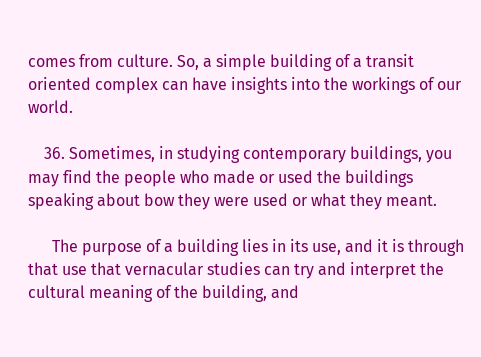comes from culture. So, a simple building of a transit oriented complex can have insights into the workings of our world.

    36. Sometimes, in studying contemporary buildings, you may find the people who made or used the buildings speaking about bow they were used or what they meant.

      The purpose of a building lies in its use, and it is through that use that vernacular studies can try and interpret the cultural meaning of the building, and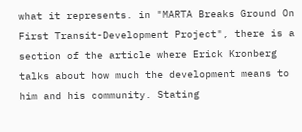what it represents. in "MARTA Breaks Ground On First Transit-Development Project", there is a section of the article where Erick Kronberg talks about how much the development means to him and his community. Stating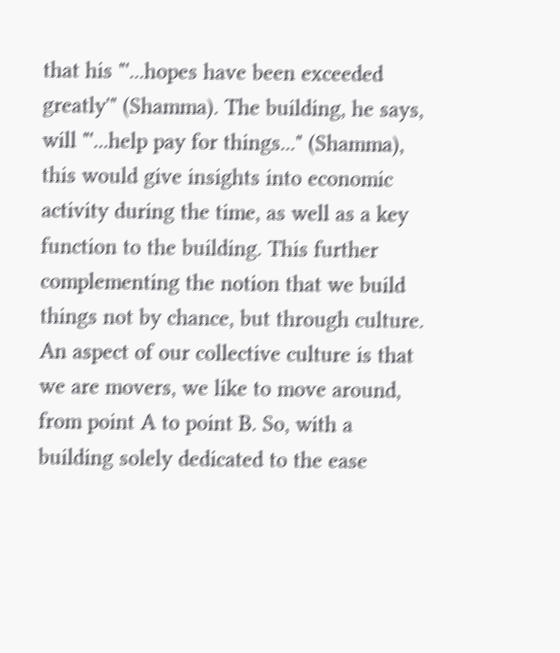that his "'...hopes have been exceeded greatly'" (Shamma). The building, he says, will "'...help pay for things..." (Shamma), this would give insights into economic activity during the time, as well as a key function to the building. This further complementing the notion that we build things not by chance, but through culture. An aspect of our collective culture is that we are movers, we like to move around, from point A to point B. So, with a building solely dedicated to the ease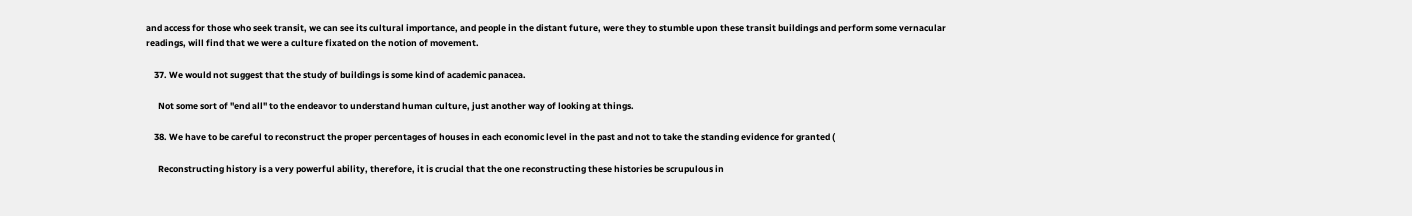and access for those who seek transit, we can see its cultural importance, and people in the distant future, were they to stumble upon these transit buildings and perform some vernacular readings, will find that we were a culture fixated on the notion of movement.

    37. We would not suggest that the study of buildings is some kind of academic panacea.

      Not some sort of "end all" to the endeavor to understand human culture, just another way of looking at things.

    38. We have to be careful to reconstruct the proper percentages of houses in each economic level in the past and not to take the standing evidence for granted (

      Reconstructing history is a very powerful ability, therefore, it is crucial that the one reconstructing these histories be scrupulous in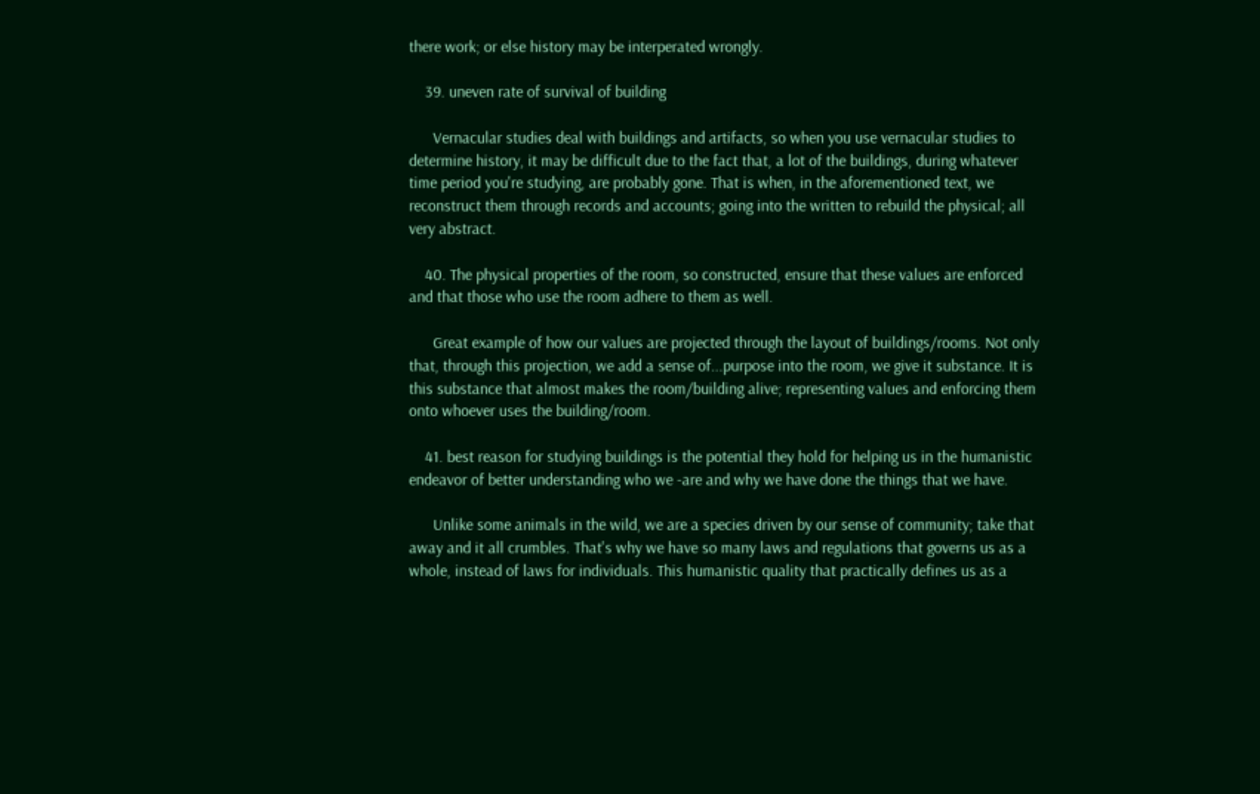there work; or else history may be interperated wrongly.

    39. uneven rate of survival of building

      Vernacular studies deal with buildings and artifacts, so when you use vernacular studies to determine history, it may be difficult due to the fact that, a lot of the buildings, during whatever time period you're studying, are probably gone. That is when, in the aforementioned text, we reconstruct them through records and accounts; going into the written to rebuild the physical; all very abstract.

    40. The physical properties of the room, so constructed, ensure that these values are enforced and that those who use the room adhere to them as well.

      Great example of how our values are projected through the layout of buildings/rooms. Not only that, through this projection, we add a sense of...purpose into the room, we give it substance. It is this substance that almost makes the room/building alive; representing values and enforcing them onto whoever uses the building/room.

    41. best reason for studying buildings is the potential they hold for helping us in the humanistic endeavor of better understanding who we -are and why we have done the things that we have.

      Unlike some animals in the wild, we are a species driven by our sense of community; take that away and it all crumbles. That's why we have so many laws and regulations that governs us as a whole, instead of laws for individuals. This humanistic quality that practically defines us as a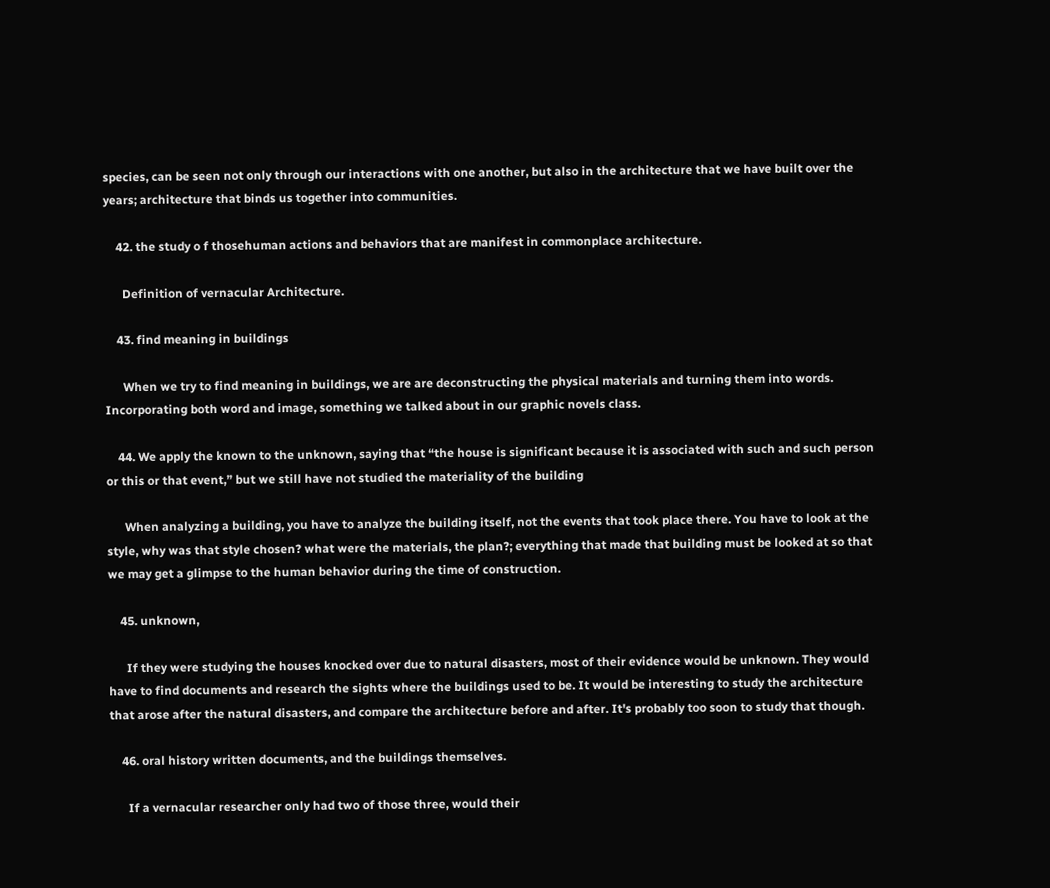species, can be seen not only through our interactions with one another, but also in the architecture that we have built over the years; architecture that binds us together into communities.

    42. the study o f thosehuman actions and behaviors that are manifest in commonplace architecture.

      Definition of vernacular Architecture.

    43. find meaning in buildings

      When we try to find meaning in buildings, we are are deconstructing the physical materials and turning them into words. Incorporating both word and image, something we talked about in our graphic novels class.

    44. We apply the known to the unknown, saying that “the house is significant because it is associated with such and such person or this or that event,” but we still have not studied the materiality of the building

      When analyzing a building, you have to analyze the building itself, not the events that took place there. You have to look at the style, why was that style chosen? what were the materials, the plan?; everything that made that building must be looked at so that we may get a glimpse to the human behavior during the time of construction.

    45. unknown,

      If they were studying the houses knocked over due to natural disasters, most of their evidence would be unknown. They would have to find documents and research the sights where the buildings used to be. It would be interesting to study the architecture that arose after the natural disasters, and compare the architecture before and after. It's probably too soon to study that though.

    46. oral history written documents, and the buildings themselves.

      If a vernacular researcher only had two of those three, would their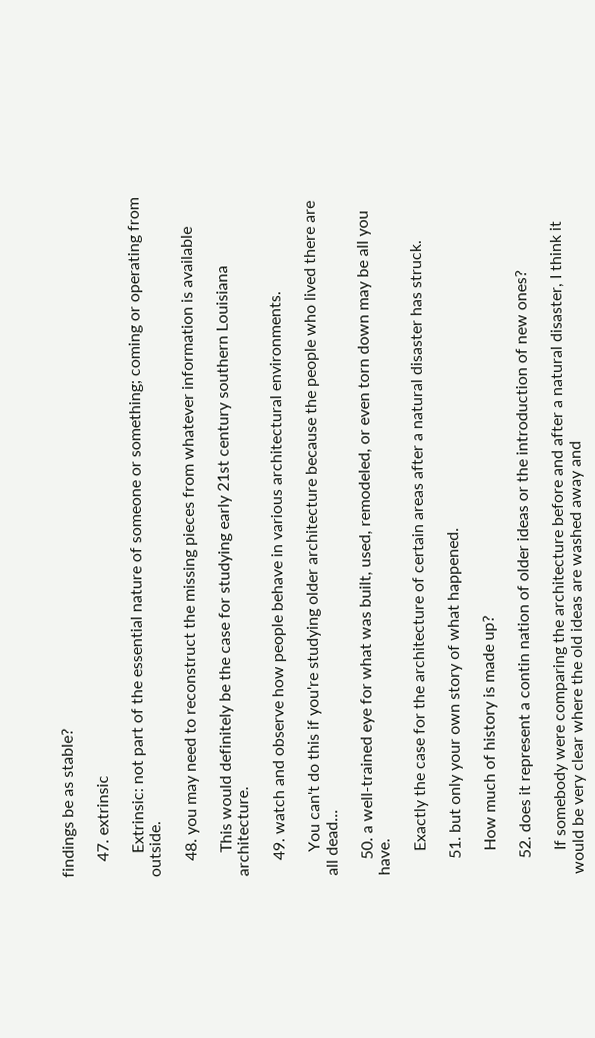findings be as stable?

    47. extrinsic

      Extrinsic: not part of the essential nature of someone or something; coming or operating from outside.

    48. you may need to reconstruct the missing pieces from whatever information is available

      This would definitely be the case for studying early 21st century southern Louisiana architecture.

    49. watch and observe how people behave in various architectural environments.

      You can't do this if you're studying older architecture because the people who lived there are all dead...

    50. a well-trained eye for what was built, used, remodeled, or even torn down may be all you have.

      Exactly the case for the architecture of certain areas after a natural disaster has struck.

    51. but only your own story of what happened.

      How much of history is made up?

    52. does it represent a contin nation of older ideas or the introduction of new ones?

      If somebody were comparing the architecture before and after a natural disaster, I think it would be very clear where the old ideas are washed away and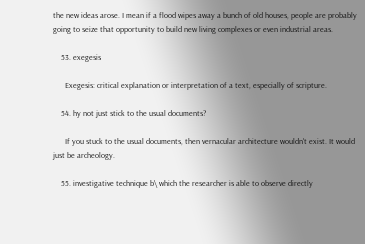the new ideas arose. I mean if a flood wipes away a bunch of old houses, people are probably going to seize that opportunity to build new living complexes or even industrial areas.

    53. exegesis

      Exegesis: critical explanation or interpretation of a text, especially of scripture.

    54. hy not just stick to the usual documents?

      If you stuck to the usual documents, then vernacular architecture wouldn't exist. It would just be archeology.

    55. investigative technique b\ which the researcher is able to observe directly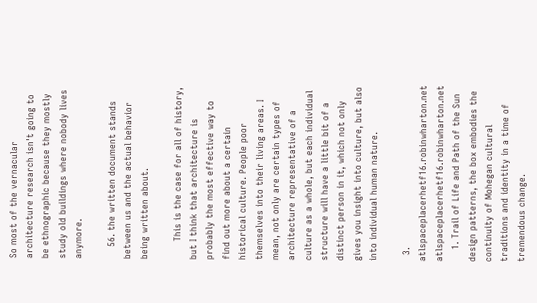So most of the vernacular architecture research isn't going to be ethnographic because they mostly study old buildings where nobody lives anymore.

    56. the written document stands between us and the actual behavior being written about.

      This is the case for all of history, but I think that architecture is probably the most effective way to find out more about a certain historical culture. People poor themselves into their living areas. I mean, not only are certain types of architecture representative of a culture as a whole, but each individual structure will have a little bit of a distinct person in it, which not only gives you insight into culture, but also into individual human nature.

  3. atlspaceplacerhetf16.robinwharton.net atlspaceplacerhetf16.robinwharton.net
    1. Trail of Life and Path of the Sun design patterns, the box embodies the continuity of Mohegan cultural traditions and identity in a time of tremendous change.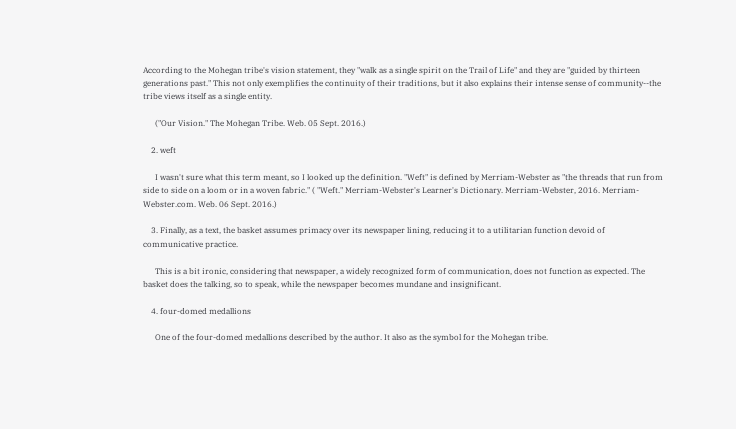According to the Mohegan tribe's vision statement, they "walk as a single spirit on the Trail of Life" and they are "guided by thirteen generations past." This not only exemplifies the continuity of their traditions, but it also explains their intense sense of community--the tribe views itself as a single entity.

      ("Our Vision." The Mohegan Tribe. Web. 05 Sept. 2016.)

    2. weft

      I wasn't sure what this term meant, so I looked up the definition. "Weft" is defined by Merriam-Webster as "the threads that run from side to side on a loom or in a woven fabric." ( "Weft." Merriam-Webster's Learner's Dictionary. Merriam-Webster, 2016. Merriam-Webster.com. Web. 06 Sept. 2016.)

    3. Finally, as a text, the basket assumes primacy over its newspaper lining, reducing it to a utilitarian function devoid of communicative practice.

      This is a bit ironic, considering that newspaper, a widely recognized form of communication, does not function as expected. The basket does the talking, so to speak, while the newspaper becomes mundane and insignificant.

    4. four-domed medallions

      One of the four-domed medallions described by the author. It also as the symbol for the Mohegan tribe.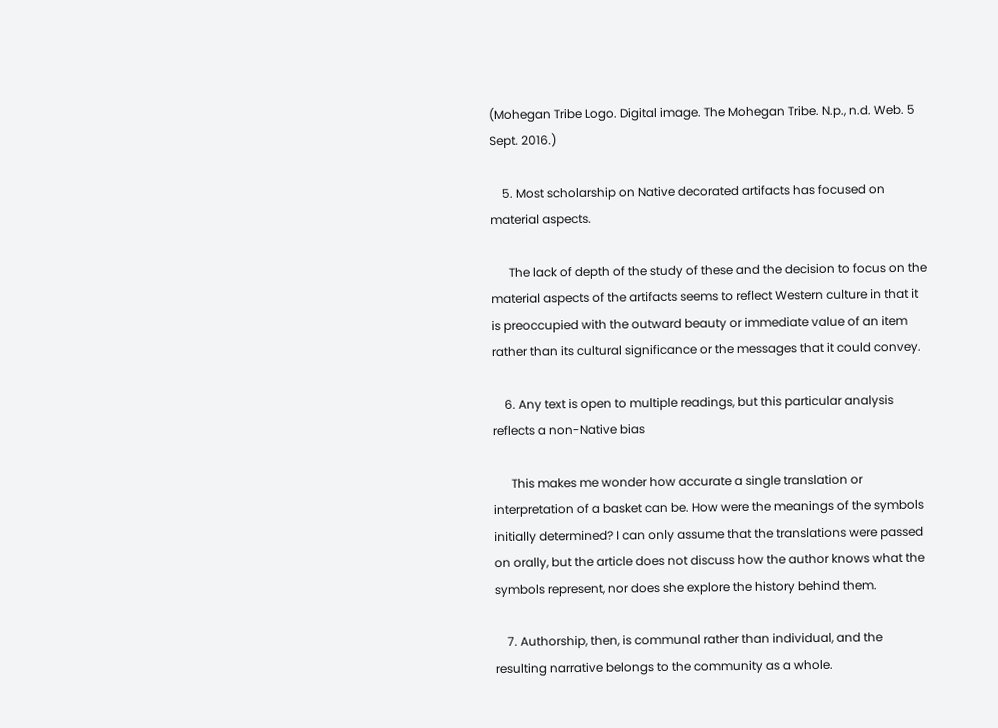(Mohegan Tribe Logo. Digital image. The Mohegan Tribe. N.p., n.d. Web. 5 Sept. 2016.)

    5. Most scholarship on Native decorated artifacts has focused on material aspects.

      The lack of depth of the study of these and the decision to focus on the material aspects of the artifacts seems to reflect Western culture in that it is preoccupied with the outward beauty or immediate value of an item rather than its cultural significance or the messages that it could convey.

    6. Any text is open to multiple readings, but this particular analysis reflects a non-Native bias

      This makes me wonder how accurate a single translation or interpretation of a basket can be. How were the meanings of the symbols initially determined? I can only assume that the translations were passed on orally, but the article does not discuss how the author knows what the symbols represent, nor does she explore the history behind them.

    7. Authorship, then, is communal rather than individual, and the resulting narrative belongs to the community as a whole.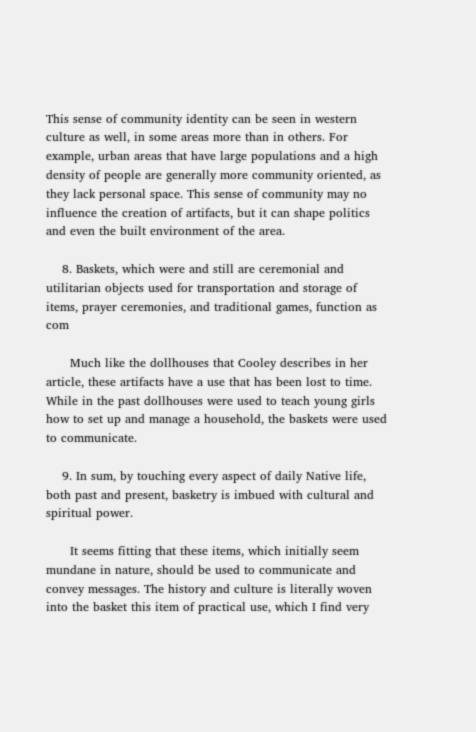This sense of community identity can be seen in western culture as well, in some areas more than in others. For example, urban areas that have large populations and a high density of people are generally more community oriented, as they lack personal space. This sense of community may no influence the creation of artifacts, but it can shape politics and even the built environment of the area.

    8. Baskets, which were and still are ceremonial and utilitarian objects used for transportation and storage of items, prayer ceremonies, and traditional games, function as com

      Much like the dollhouses that Cooley describes in her article, these artifacts have a use that has been lost to time. While in the past dollhouses were used to teach young girls how to set up and manage a household, the baskets were used to communicate.

    9. In sum, by touching every aspect of daily Native life, both past and present, basketry is imbued with cultural and spiritual power.

      It seems fitting that these items, which initially seem mundane in nature, should be used to communicate and convey messages. The history and culture is literally woven into the basket this item of practical use, which I find very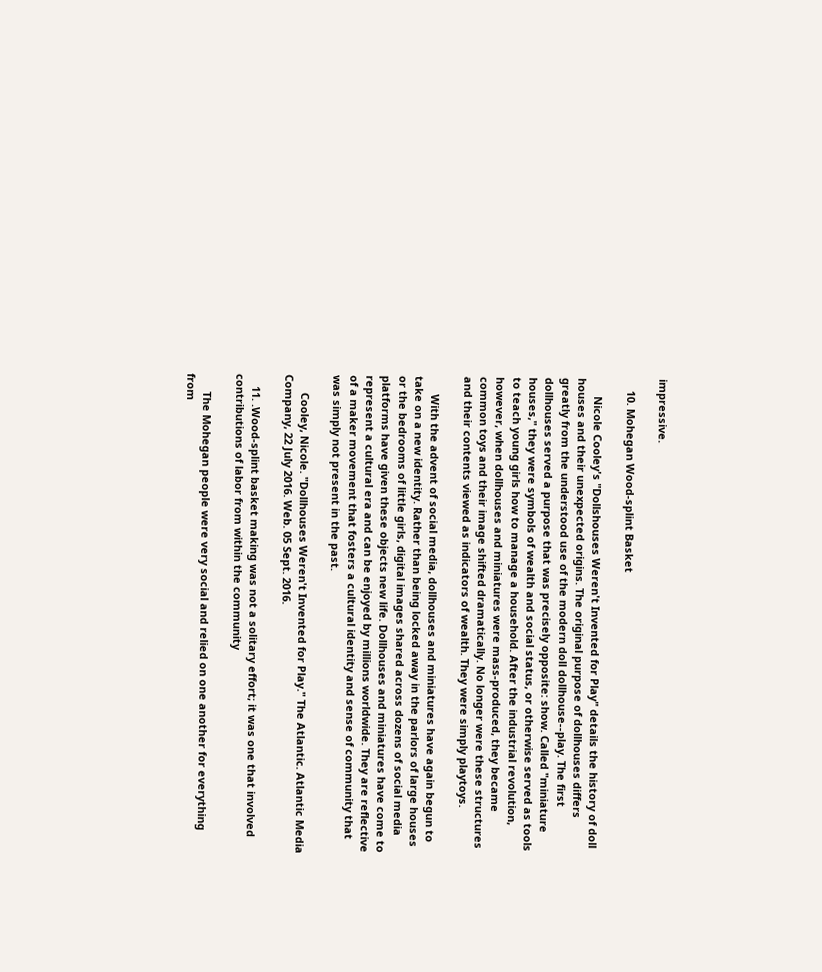impressive.

    10. Mohegan Wood-splint Basket

      Nicole Cooley's "Dollshouses Weren't Invented for Play" details the history of doll houses and their unexpected origins. The original purpose of dollhouses differs greatly from the understood use of the modern doll dollhouse--play. The first dollhouses served a purpose that was precisely opposite: show. Called "miniature houses," they were symbols of wealth and social status, or otherwise served as tools to teach young girls how to manage a household. After the industrial revolution, however, when dollhouses and miniatures were mass-produced, they became common toys and their image shifted dramatically. No longer were these structures and their contents viewed as indicators of wealth. They were simply playtoys.

      With the advent of social media, dollhouses and miniatures have again begun to take on a new identity. Rather than being locked away in the parlors of large houses or the bedrooms of little girls, digital images shared across dozens of social media platforms have given these objects new life. Dollhouses and miniatures have come to represent a cultural era and can be enjoyed by millions worldwide. They are reflective of a maker movement that fosters a cultural identity and sense of community that was simply not present in the past.

      Cooley, Nicole. "Dollhouses Weren't Invented for Play." The Atlantic. Atlantic Media Company, 22 July 2016. Web. 05 Sept. 2016.

    11. .Wood-splint basket making was not a solitary effort; it was one that involved contributions of labor from within the community

      The Mohegan people were very social and relied on one another for everything from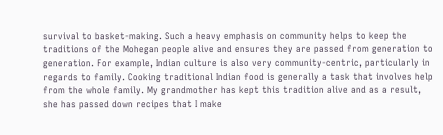survival to basket-making. Such a heavy emphasis on community helps to keep the traditions of the Mohegan people alive and ensures they are passed from generation to generation. For example, Indian culture is also very community-centric, particularly in regards to family. Cooking traditional Indian food is generally a task that involves help from the whole family. My grandmother has kept this tradition alive and as a result, she has passed down recipes that I make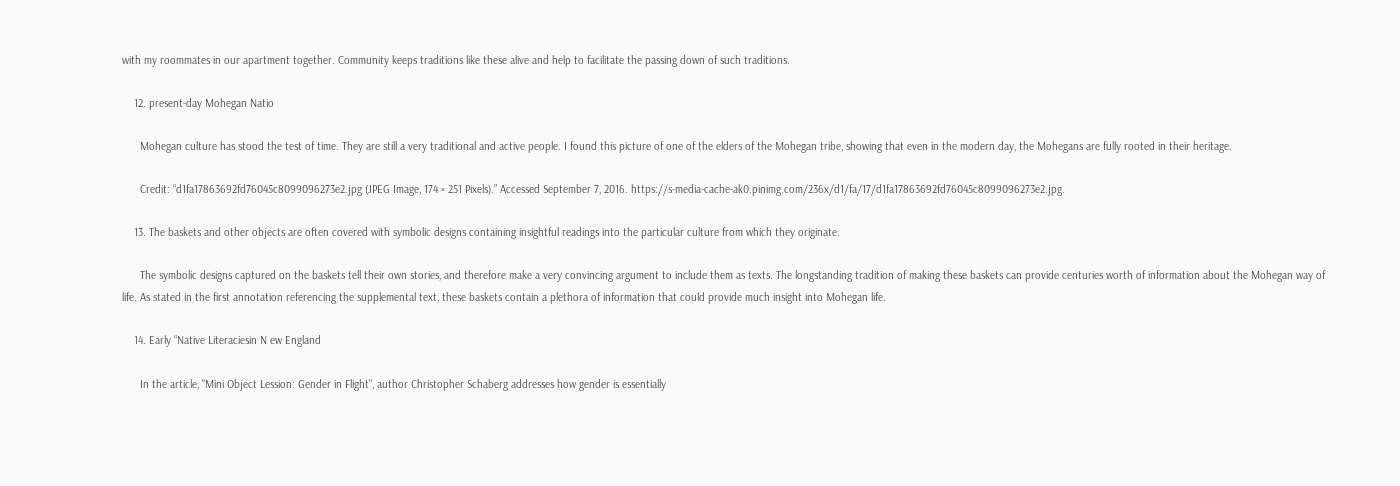with my roommates in our apartment together. Community keeps traditions like these alive and help to facilitate the passing down of such traditions.

    12. present-day Mohegan Natio

      Mohegan culture has stood the test of time. They are still a very traditional and active people. I found this picture of one of the elders of the Mohegan tribe, showing that even in the modern day, the Mohegans are fully rooted in their heritage.

      Credit: “d1fa17863692fd76045c8099096273e2.jpg (JPEG Image, 174 × 251 Pixels).” Accessed September 7, 2016. https://s-media-cache-ak0.pinimg.com/236x/d1/fa/17/d1fa17863692fd76045c8099096273e2.jpg.

    13. The baskets and other objects are often covered with symbolic designs containing insightful readings into the particular culture from which they originate.

      The symbolic designs captured on the baskets tell their own stories, and therefore make a very convincing argument to include them as texts. The longstanding tradition of making these baskets can provide centuries worth of information about the Mohegan way of life. As stated in the first annotation referencing the supplemental text, these baskets contain a plethora of information that could provide much insight into Mohegan life.

    14. Early “Native Literaciesin N ew England

      In the article, "Mini Object Lession: Gender in Flight", author Christopher Schaberg addresses how gender is essentially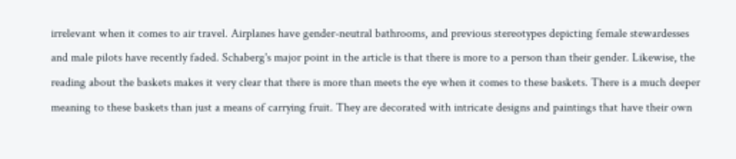irrelevant when it comes to air travel. Airplanes have gender-neutral bathrooms, and previous stereotypes depicting female stewardesses and male pilots have recently faded. Schaberg's major point in the article is that there is more to a person than their gender. Likewise, the reading about the baskets makes it very clear that there is more than meets the eye when it comes to these baskets. There is a much deeper meaning to these baskets than just a means of carrying fruit. They are decorated with intricate designs and paintings that have their own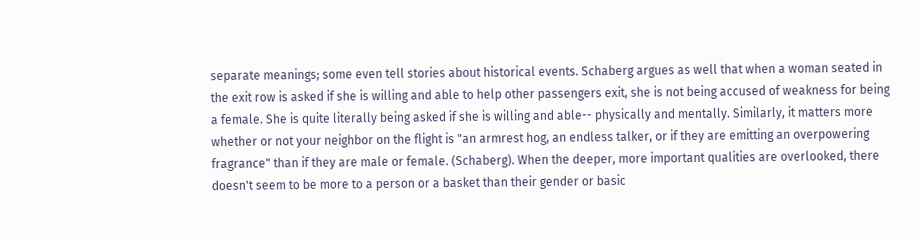separate meanings; some even tell stories about historical events. Schaberg argues as well that when a woman seated in the exit row is asked if she is willing and able to help other passengers exit, she is not being accused of weakness for being a female. She is quite literally being asked if she is willing and able-- physically and mentally. Similarly, it matters more whether or not your neighbor on the flight is "an armrest hog, an endless talker, or if they are emitting an overpowering fragrance" than if they are male or female. (Schaberg). When the deeper, more important qualities are overlooked, there doesn't seem to be more to a person or a basket than their gender or basic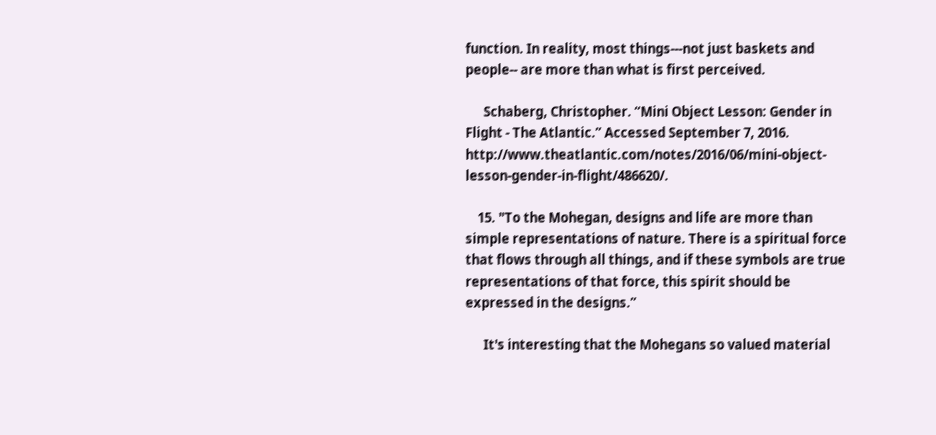function. In reality, most things---not just baskets and people-- are more than what is first perceived.

      Schaberg, Christopher. “Mini Object Lesson: Gender in Flight - The Atlantic.” Accessed September 7, 2016. http://www.theatlantic.com/notes/2016/06/mini-object-lesson-gender-in-flight/486620/.

    15. "To the Mohegan, designs and life are more than simple representations of nature. There is a spiritual force that flows through all things, and if these symbols are true representations of that force, this spirit should be expressed in the designs.”

      It's interesting that the Mohegans so valued material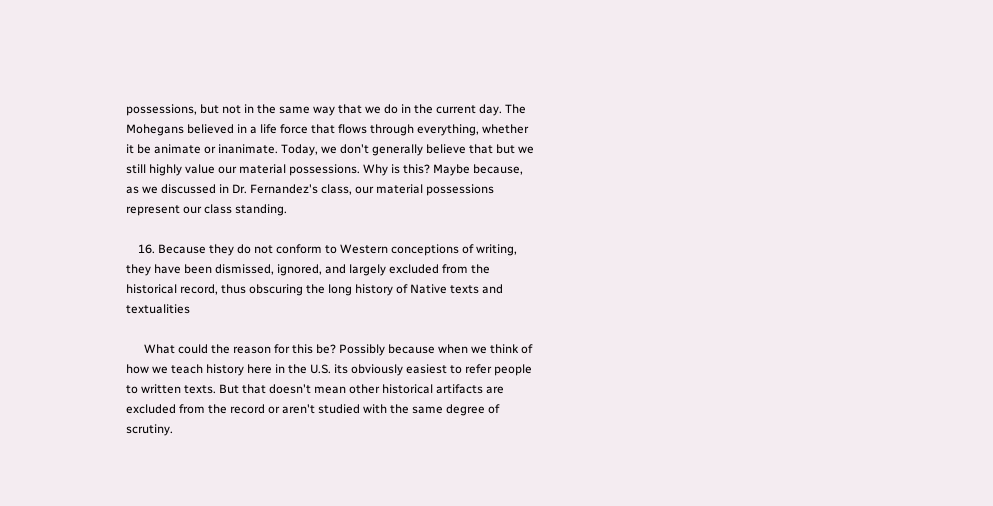possessions, but not in the same way that we do in the current day. The Mohegans believed in a life force that flows through everything, whether it be animate or inanimate. Today, we don't generally believe that but we still highly value our material possessions. Why is this? Maybe because, as we discussed in Dr. Fernandez's class, our material possessions represent our class standing.

    16. Because they do not conform to Western conceptions of writing, they have been dismissed, ignored, and largely excluded from the historical record, thus obscuring the long history of Native texts and textualities

      What could the reason for this be? Possibly because when we think of how we teach history here in the U.S. its obviously easiest to refer people to written texts. But that doesn't mean other historical artifacts are excluded from the record or aren't studied with the same degree of scrutiny.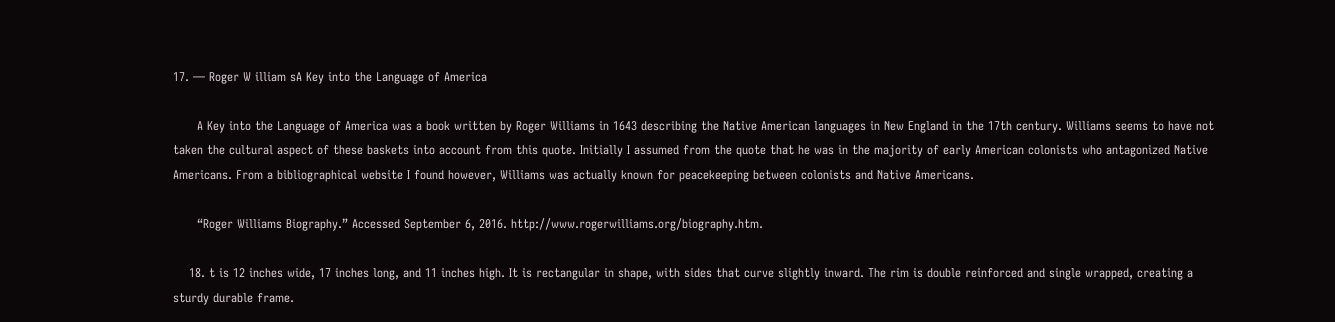17. — Roger W illiam sA Key into the Language of America

      A Key into the Language of America was a book written by Roger Williams in 1643 describing the Native American languages in New England in the 17th century. Williams seems to have not taken the cultural aspect of these baskets into account from this quote. Initially I assumed from the quote that he was in the majority of early American colonists who antagonized Native Americans. From a bibliographical website I found however, Williams was actually known for peacekeeping between colonists and Native Americans.

      “Roger Williams Biography.” Accessed September 6, 2016. http://www.rogerwilliams.org/biography.htm.

    18. t is 12 inches wide, 17 inches long, and 11 inches high. It is rectangular in shape, with sides that curve slightly inward. The rim is double reinforced and single wrapped, creating a sturdy durable frame.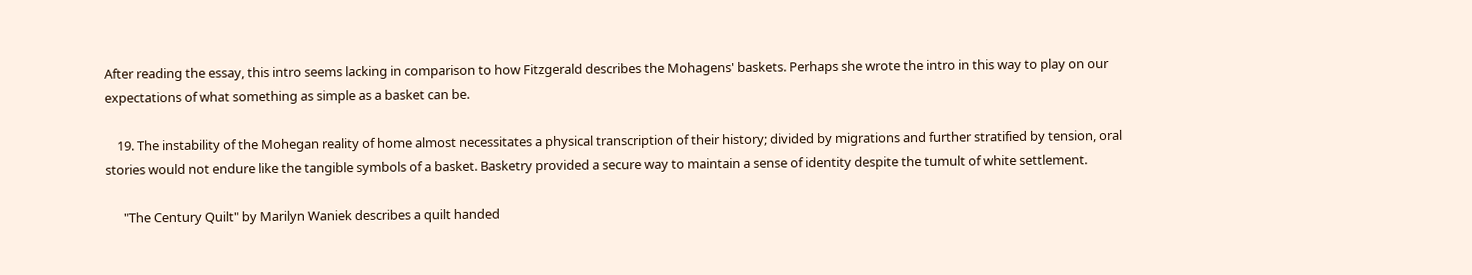After reading the essay, this intro seems lacking in comparison to how Fitzgerald describes the Mohagens' baskets. Perhaps she wrote the intro in this way to play on our expectations of what something as simple as a basket can be.

    19. The instability of the Mohegan reality of home almost necessitates a physical transcription of their history; divided by migrations and further stratified by tension, oral stories would not endure like the tangible symbols of a basket. Basketry provided a secure way to maintain a sense of identity despite the tumult of white settlement.

      "The Century Quilt" by Marilyn Waniek describes a quilt handed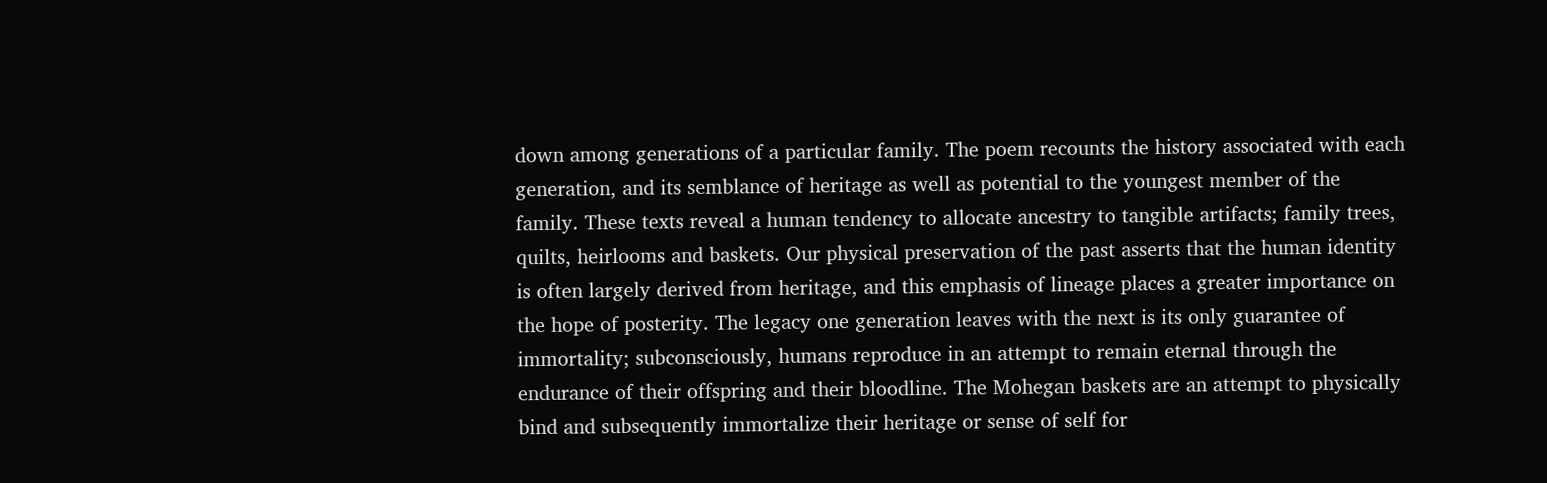down among generations of a particular family. The poem recounts the history associated with each generation, and its semblance of heritage as well as potential to the youngest member of the family. These texts reveal a human tendency to allocate ancestry to tangible artifacts; family trees, quilts, heirlooms and baskets. Our physical preservation of the past asserts that the human identity is often largely derived from heritage, and this emphasis of lineage places a greater importance on the hope of posterity. The legacy one generation leaves with the next is its only guarantee of immortality; subconsciously, humans reproduce in an attempt to remain eternal through the endurance of their offspring and their bloodline. The Mohegan baskets are an attempt to physically bind and subsequently immortalize their heritage or sense of self for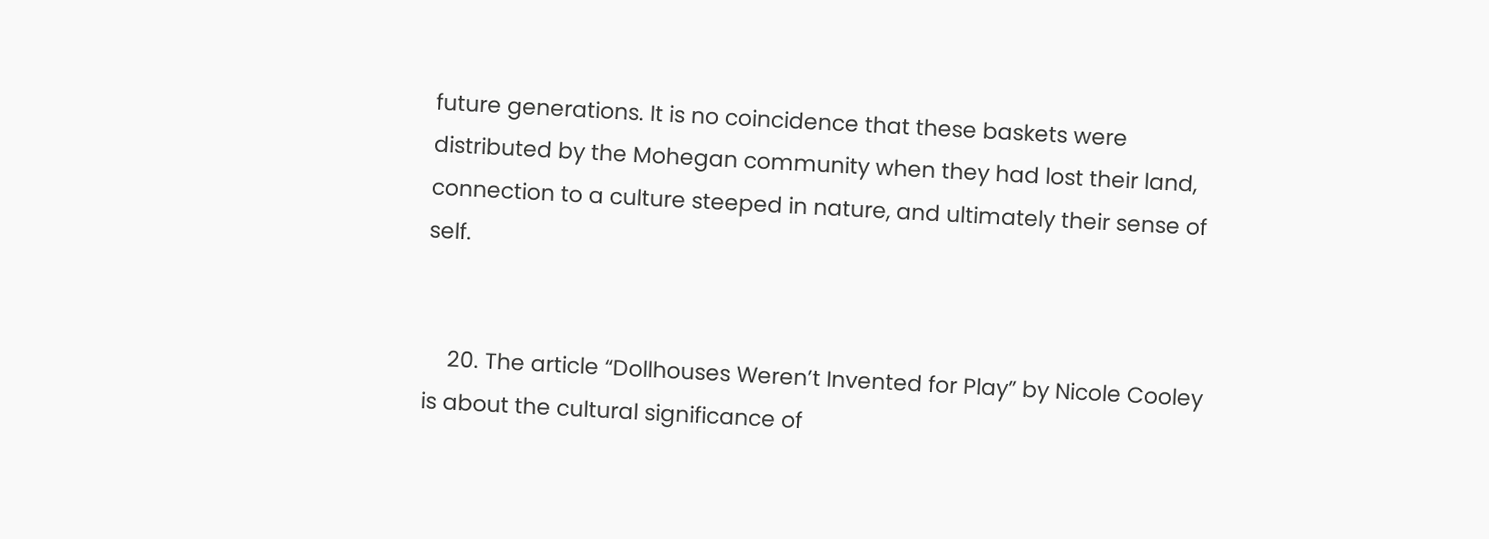future generations. It is no coincidence that these baskets were distributed by the Mohegan community when they had lost their land, connection to a culture steeped in nature, and ultimately their sense of self.


    20. The article “Dollhouses Weren’t Invented for Play” by Nicole Cooley is about the cultural significance of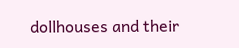dollhouses and their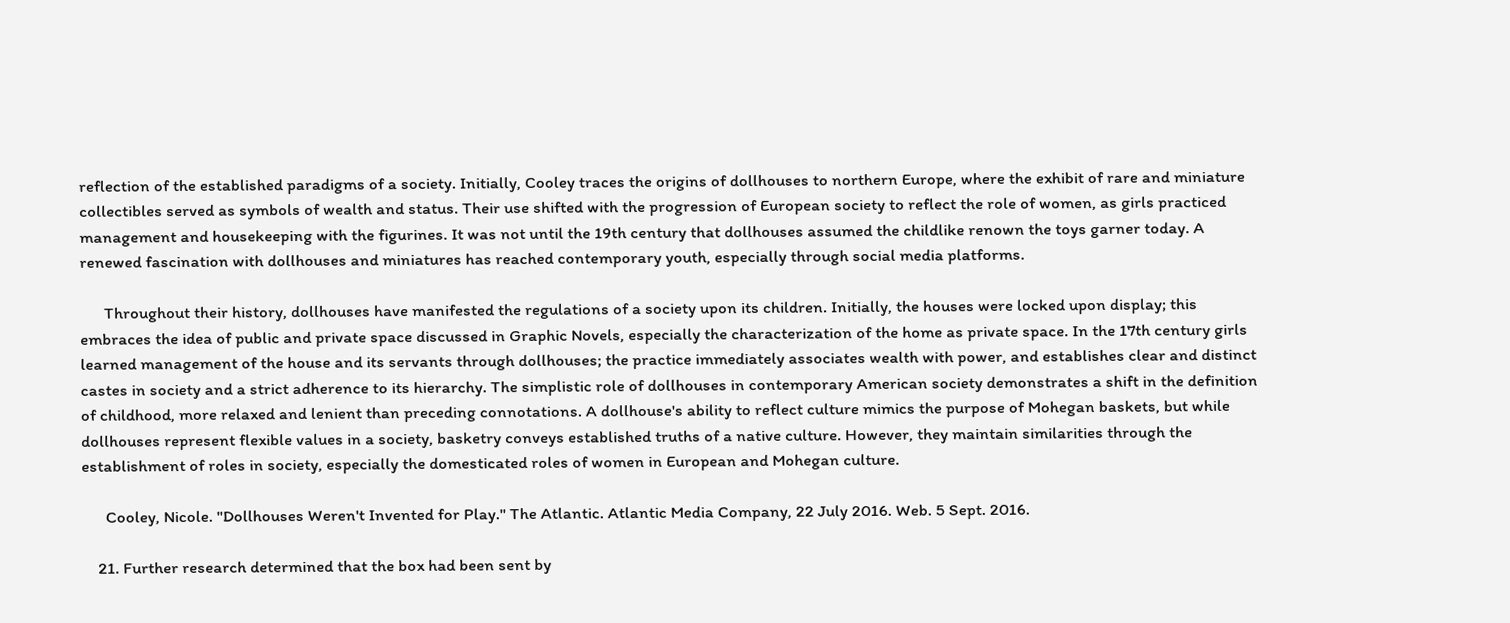reflection of the established paradigms of a society. Initially, Cooley traces the origins of dollhouses to northern Europe, where the exhibit of rare and miniature collectibles served as symbols of wealth and status. Their use shifted with the progression of European society to reflect the role of women, as girls practiced management and housekeeping with the figurines. It was not until the 19th century that dollhouses assumed the childlike renown the toys garner today. A renewed fascination with dollhouses and miniatures has reached contemporary youth, especially through social media platforms.

      Throughout their history, dollhouses have manifested the regulations of a society upon its children. Initially, the houses were locked upon display; this embraces the idea of public and private space discussed in Graphic Novels, especially the characterization of the home as private space. In the 17th century girls learned management of the house and its servants through dollhouses; the practice immediately associates wealth with power, and establishes clear and distinct castes in society and a strict adherence to its hierarchy. The simplistic role of dollhouses in contemporary American society demonstrates a shift in the definition of childhood, more relaxed and lenient than preceding connotations. A dollhouse's ability to reflect culture mimics the purpose of Mohegan baskets, but while dollhouses represent flexible values in a society, basketry conveys established truths of a native culture. However, they maintain similarities through the establishment of roles in society, especially the domesticated roles of women in European and Mohegan culture.

      Cooley, Nicole. "Dollhouses Weren't Invented for Play." The Atlantic. Atlantic Media Company, 22 July 2016. Web. 5 Sept. 2016.

    21. Further research determined that the box had been sent by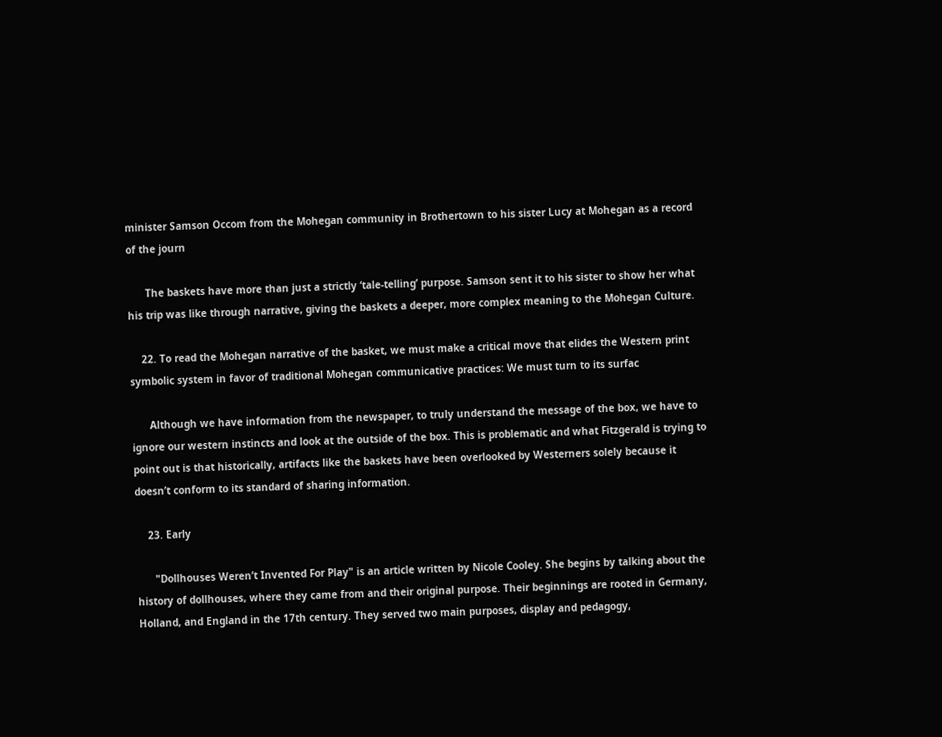minister Samson Occom from the Mohegan community in Brothertown to his sister Lucy at Mohegan as a record of the journ

      The baskets have more than just a strictly ‘tale-telling’ purpose. Samson sent it to his sister to show her what his trip was like through narrative, giving the baskets a deeper, more complex meaning to the Mohegan Culture.

    22. To read the Mohegan narrative of the basket, we must make a critical move that elides the Western print symbolic system in favor of traditional Mohegan communicative practices: We must turn to its surfac

      Although we have information from the newspaper, to truly understand the message of the box, we have to ignore our western instincts and look at the outside of the box. This is problematic and what Fitzgerald is trying to point out is that historically, artifacts like the baskets have been overlooked by Westerners solely because it doesn’t conform to its standard of sharing information.

    23. Early

      "Dollhouses Weren’t Invented For Play" is an article written by Nicole Cooley. She begins by talking about the history of dollhouses, where they came from and their original purpose. Their beginnings are rooted in Germany, Holland, and England in the 17th century. They served two main purposes, display and pedagogy,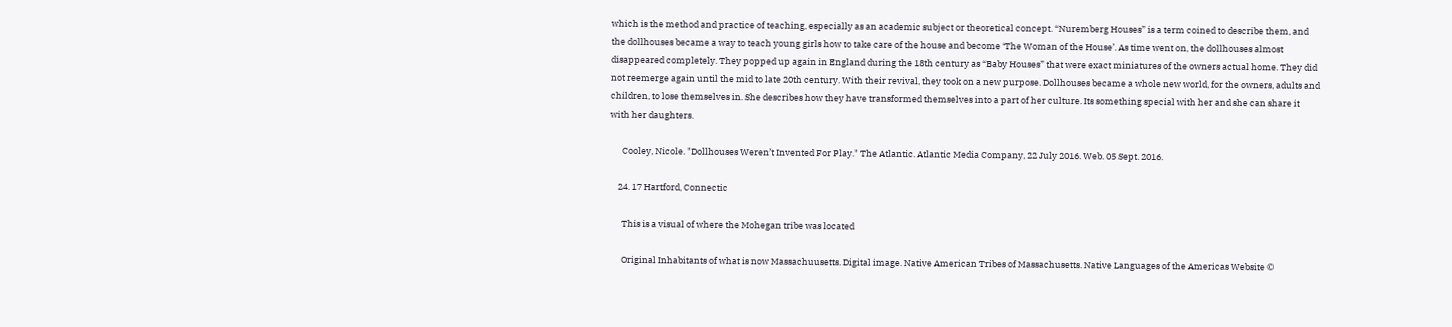which is the method and practice of teaching, especially as an academic subject or theoretical concept. “Nuremberg Houses” is a term coined to describe them, and the dollhouses became a way to teach young girls how to take care of the house and become ‘The Woman of the House’. As time went on, the dollhouses almost disappeared completely. They popped up again in England during the 18th century as “Baby Houses” that were exact miniatures of the owners actual home. They did not reemerge again until the mid to late 20th century. With their revival, they took on a new purpose. Dollhouses became a whole new world, for the owners, adults and children, to lose themselves in. She describes how they have transformed themselves into a part of her culture. Its something special with her and she can share it with her daughters.

      Cooley, Nicole. "Dollhouses Weren’t Invented For Play." The Atlantic. Atlantic Media Company, 22 July 2016. Web. 05 Sept. 2016.

    24. 17 Hartford, Connectic

      This is a visual of where the Mohegan tribe was located

      Original Inhabitants of what is now Massachuusetts. Digital image. Native American Tribes of Massachusetts. Native Languages of the Americas Website ©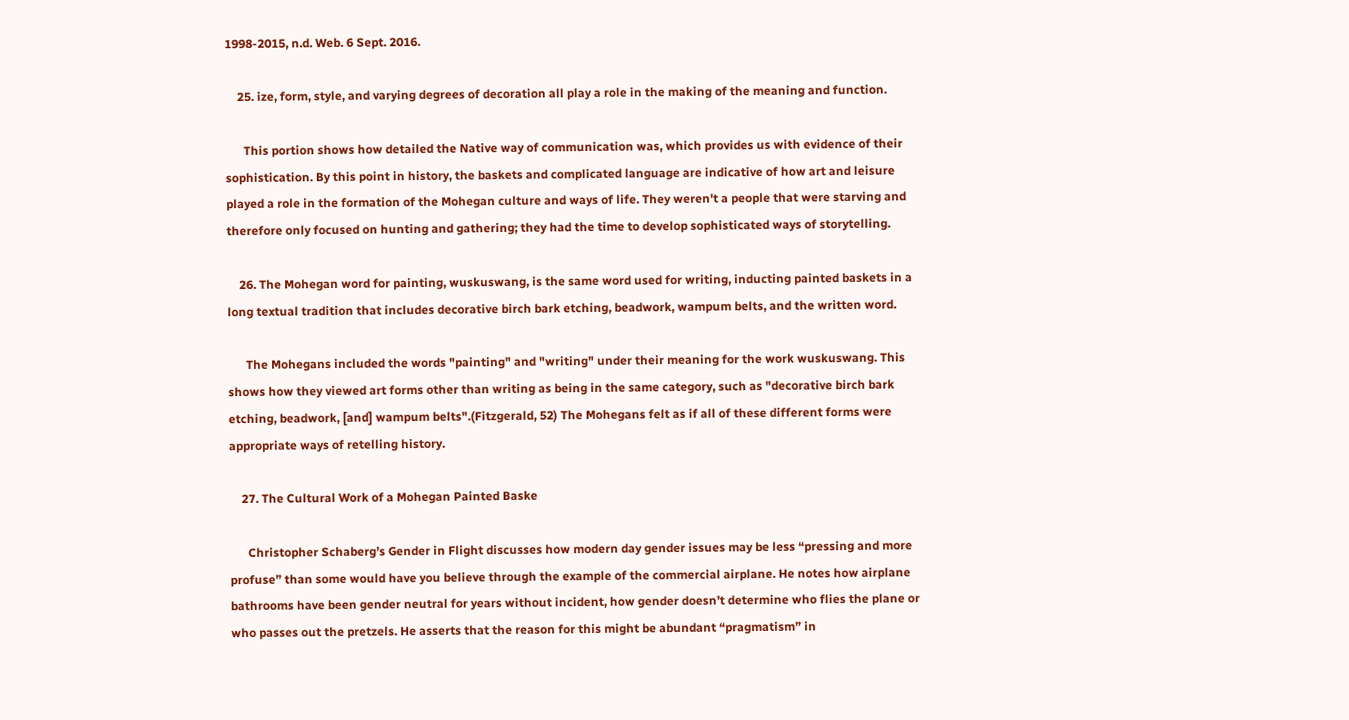1998-2015, n.d. Web. 6 Sept. 2016.

    25. ize, form, style, and varying degrees of decoration all play a role in the making of the meaning and function.

      This portion shows how detailed the Native way of communication was, which provides us with evidence of their sophistication. By this point in history, the baskets and complicated language are indicative of how art and leisure played a role in the formation of the Mohegan culture and ways of life. They weren't a people that were starving and therefore only focused on hunting and gathering; they had the time to develop sophisticated ways of storytelling.

    26. The Mohegan word for painting, wuskuswang, is the same word used for writing, inducting painted baskets in a long textual tradition that includes decorative birch bark etching, beadwork, wampum belts, and the written word.

      The Mohegans included the words "painting" and "writing" under their meaning for the work wuskuswang. This shows how they viewed art forms other than writing as being in the same category, such as "decorative birch bark etching, beadwork, [and] wampum belts".(Fitzgerald, 52) The Mohegans felt as if all of these different forms were appropriate ways of retelling history.

    27. The Cultural Work of a Mohegan Painted Baske

      Christopher Schaberg’s Gender in Flight discusses how modern day gender issues may be less “pressing and more profuse” than some would have you believe through the example of the commercial airplane. He notes how airplane bathrooms have been gender neutral for years without incident, how gender doesn’t determine who flies the plane or who passes out the pretzels. He asserts that the reason for this might be abundant “pragmatism” in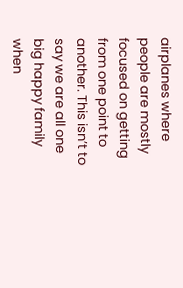airplanes where people are mostly focused on getting from one point to another. This isn’t to say we are all one big happy family when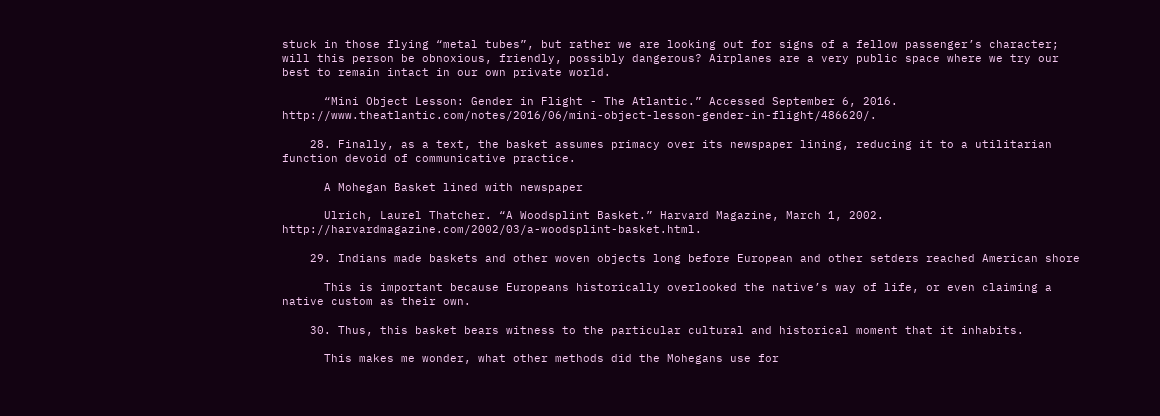stuck in those flying “metal tubes”, but rather we are looking out for signs of a fellow passenger’s character; will this person be obnoxious, friendly, possibly dangerous? Airplanes are a very public space where we try our best to remain intact in our own private world.

      “Mini Object Lesson: Gender in Flight - The Atlantic.” Accessed September 6, 2016. http://www.theatlantic.com/notes/2016/06/mini-object-lesson-gender-in-flight/486620/.

    28. Finally, as a text, the basket assumes primacy over its newspaper lining, reducing it to a utilitarian function devoid of communicative practice.

      A Mohegan Basket lined with newspaper

      Ulrich, Laurel Thatcher. “A Woodsplint Basket.” Harvard Magazine, March 1, 2002. http://harvardmagazine.com/2002/03/a-woodsplint-basket.html.

    29. Indians made baskets and other woven objects long before European and other setders reached American shore

      This is important because Europeans historically overlooked the native’s way of life, or even claiming a native custom as their own.

    30. Thus, this basket bears witness to the particular cultural and historical moment that it inhabits.

      This makes me wonder, what other methods did the Mohegans use for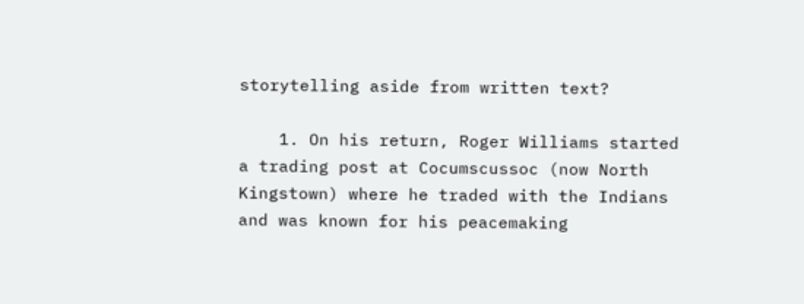storytelling aside from written text?

    1. On his return, Roger Williams started a trading post at Cocumscussoc (now North Kingstown) where he traded with the Indians and was known for his peacemaking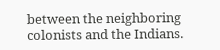between the neighboring colonists and the Indians.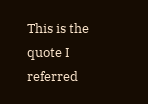This is the quote I referred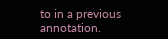to in a previous annotation.